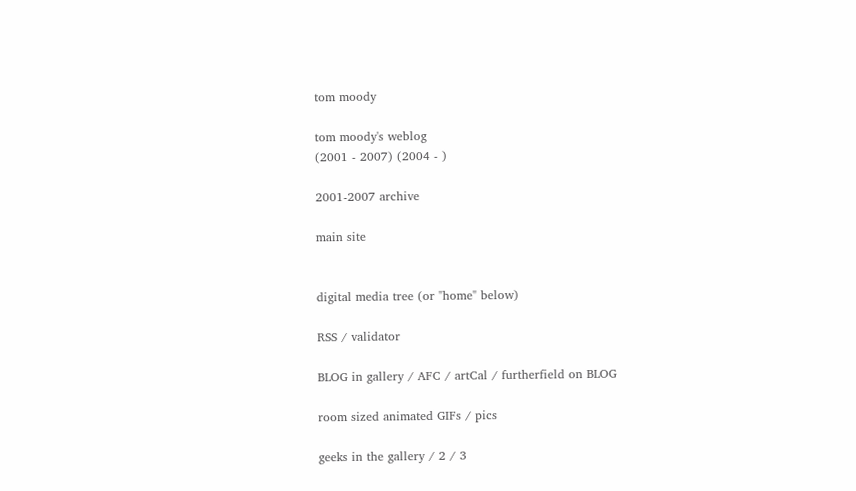tom moody

tom moody's weblog
(2001 - 2007) (2004 - )

2001-2007 archive

main site


digital media tree (or "home" below)

RSS / validator

BLOG in gallery / AFC / artCal / furtherfield on BLOG

room sized animated GIFs / pics

geeks in the gallery / 2 / 3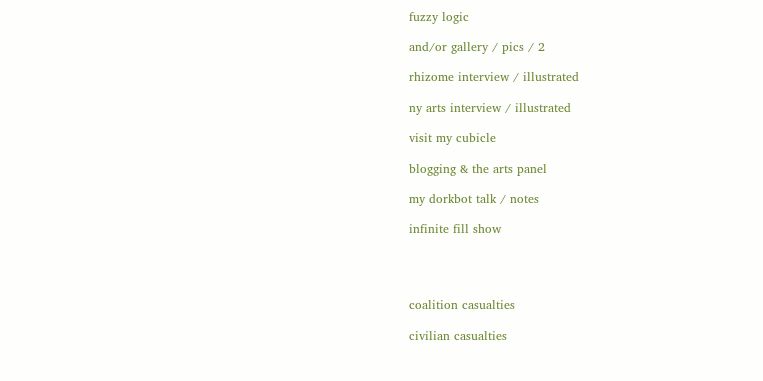fuzzy logic

and/or gallery / pics / 2

rhizome interview / illustrated

ny arts interview / illustrated

visit my cubicle

blogging & the arts panel

my dorkbot talk / notes

infinite fill show




coalition casualties

civilian casualties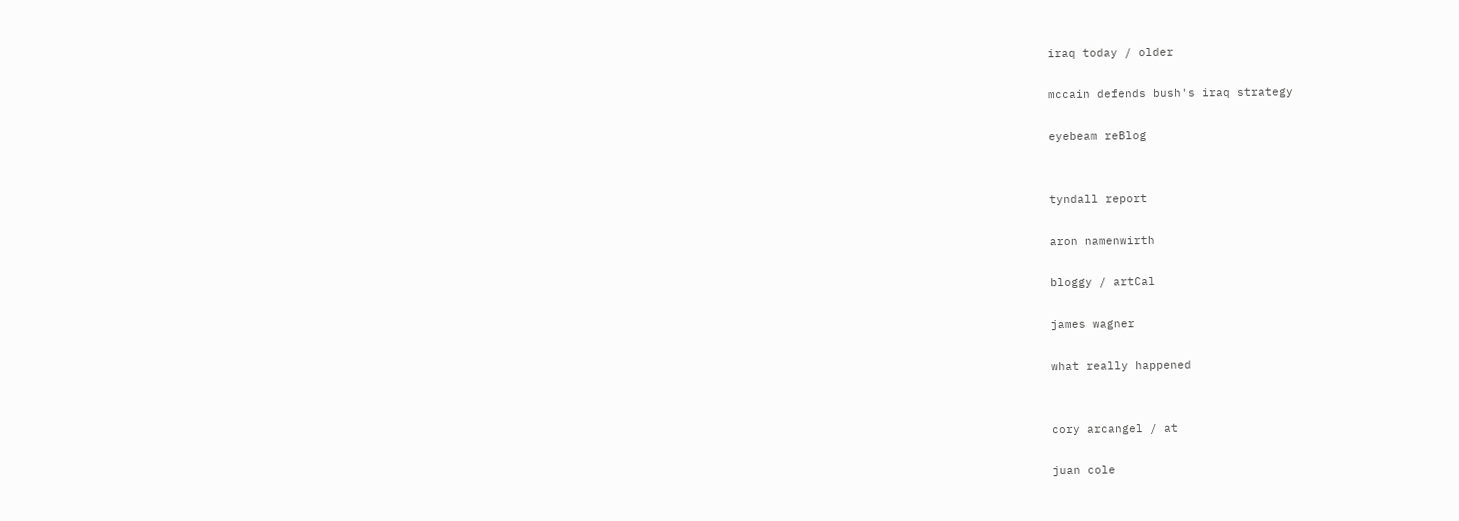iraq today / older

mccain defends bush's iraq strategy

eyebeam reBlog


tyndall report

aron namenwirth

bloggy / artCal

james wagner

what really happened


cory arcangel / at

juan cole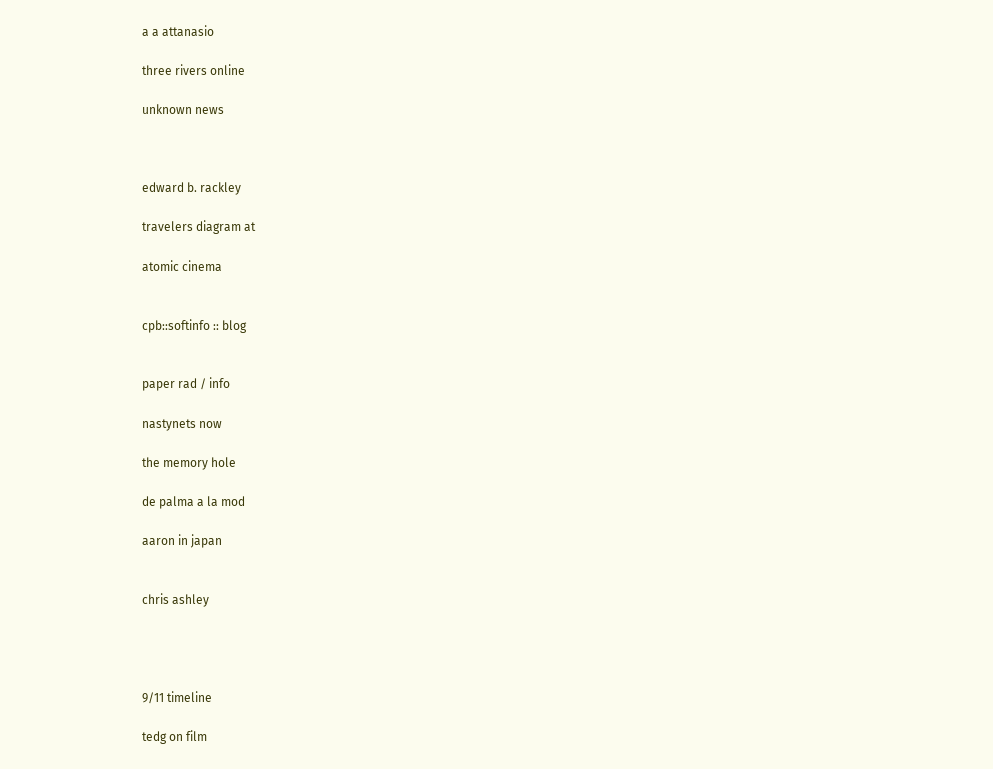a a attanasio

three rivers online

unknown news



edward b. rackley

travelers diagram at

atomic cinema


cpb::softinfo :: blog


paper rad / info

nastynets now

the memory hole

de palma a la mod

aaron in japan


chris ashley




9/11 timeline

tedg on film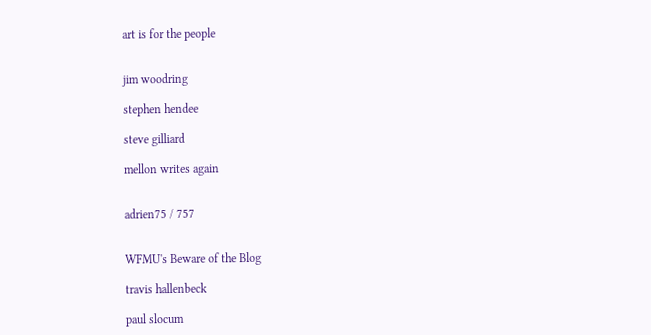art is for the people


jim woodring

stephen hendee

steve gilliard

mellon writes again


adrien75 / 757


WFMU's Beware of the Blog

travis hallenbeck

paul slocum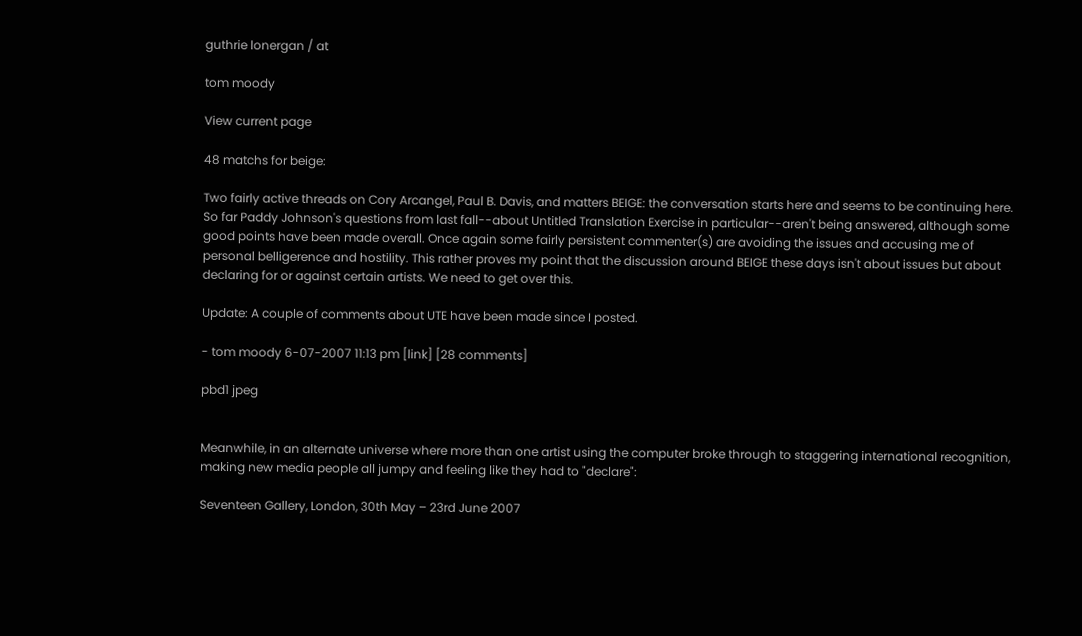guthrie lonergan / at

tom moody

View current page

48 matchs for beige:

Two fairly active threads on Cory Arcangel, Paul B. Davis, and matters BEIGE: the conversation starts here and seems to be continuing here. So far Paddy Johnson's questions from last fall--about Untitled Translation Exercise in particular--aren't being answered, although some good points have been made overall. Once again some fairly persistent commenter(s) are avoiding the issues and accusing me of personal belligerence and hostility. This rather proves my point that the discussion around BEIGE these days isn't about issues but about declaring for or against certain artists. We need to get over this.

Update: A couple of comments about UTE have been made since I posted.

- tom moody 6-07-2007 11:13 pm [link] [28 comments]

pbd1 jpeg


Meanwhile, in an alternate universe where more than one artist using the computer broke through to staggering international recognition, making new media people all jumpy and feeling like they had to "declare":

Seventeen Gallery, London, 30th May – 23rd June 2007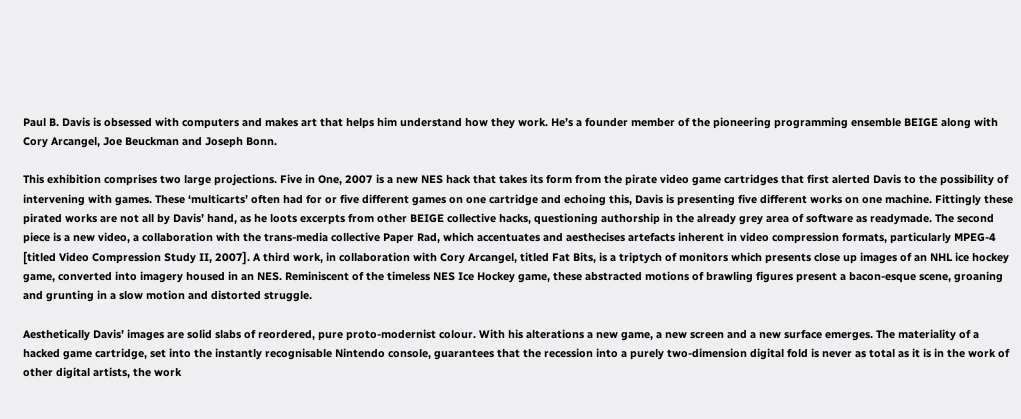Paul B. Davis is obsessed with computers and makes art that helps him understand how they work. He’s a founder member of the pioneering programming ensemble BEIGE along with Cory Arcangel, Joe Beuckman and Joseph Bonn.

This exhibition comprises two large projections. Five in One, 2007 is a new NES hack that takes its form from the pirate video game cartridges that first alerted Davis to the possibility of intervening with games. These ‘multicarts’ often had for or five different games on one cartridge and echoing this, Davis is presenting five different works on one machine. Fittingly these pirated works are not all by Davis’ hand, as he loots excerpts from other BEIGE collective hacks, questioning authorship in the already grey area of software as readymade. The second piece is a new video, a collaboration with the trans-media collective Paper Rad, which accentuates and aesthecises artefacts inherent in video compression formats, particularly MPEG-4 [titled Video Compression Study II, 2007]. A third work, in collaboration with Cory Arcangel, titled Fat Bits, is a triptych of monitors which presents close up images of an NHL ice hockey game, converted into imagery housed in an NES. Reminiscent of the timeless NES Ice Hockey game, these abstracted motions of brawling figures present a bacon-esque scene, groaning and grunting in a slow motion and distorted struggle.

Aesthetically Davis’ images are solid slabs of reordered, pure proto-modernist colour. With his alterations a new game, a new screen and a new surface emerges. The materiality of a hacked game cartridge, set into the instantly recognisable Nintendo console, guarantees that the recession into a purely two-dimension digital fold is never as total as it is in the work of other digital artists, the work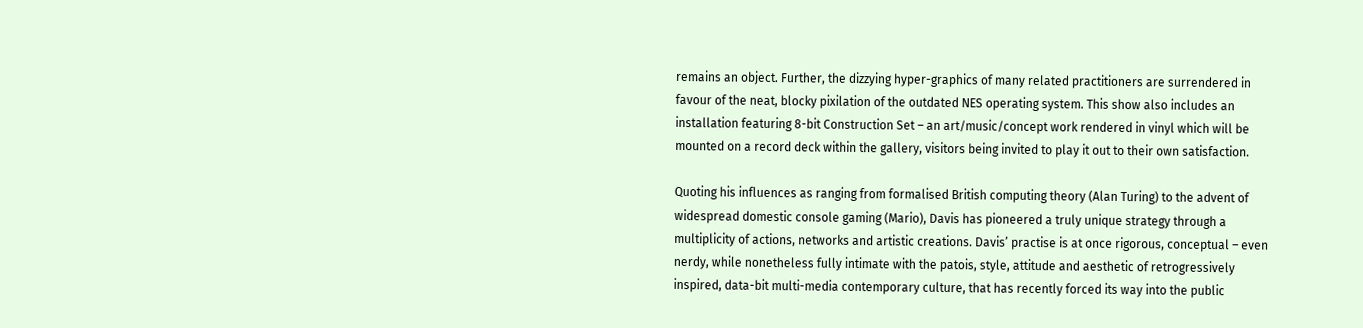remains an object. Further, the dizzying hyper-graphics of many related practitioners are surrendered in favour of the neat, blocky pixilation of the outdated NES operating system. This show also includes an installation featuring 8-bit Construction Set – an art/music/concept work rendered in vinyl which will be mounted on a record deck within the gallery, visitors being invited to play it out to their own satisfaction.

Quoting his influences as ranging from formalised British computing theory (Alan Turing) to the advent of widespread domestic console gaming (Mario), Davis has pioneered a truly unique strategy through a multiplicity of actions, networks and artistic creations. Davis’ practise is at once rigorous, conceptual – even nerdy, while nonetheless fully intimate with the patois, style, attitude and aesthetic of retrogressively inspired, data-bit multi-media contemporary culture, that has recently forced its way into the public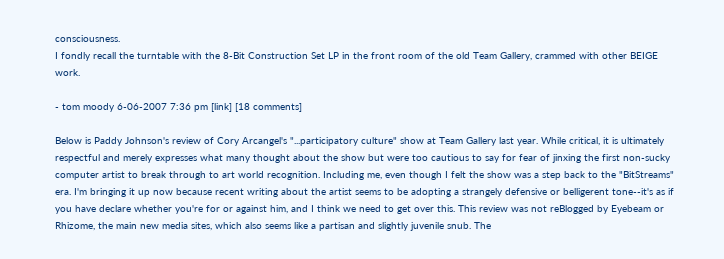consciousness.
I fondly recall the turntable with the 8-Bit Construction Set LP in the front room of the old Team Gallery, crammed with other BEIGE work.

- tom moody 6-06-2007 7:36 pm [link] [18 comments]

Below is Paddy Johnson's review of Cory Arcangel's "...participatory culture" show at Team Gallery last year. While critical, it is ultimately respectful and merely expresses what many thought about the show but were too cautious to say for fear of jinxing the first non-sucky computer artist to break through to art world recognition. Including me, even though I felt the show was a step back to the "BitStreams" era. I'm bringing it up now because recent writing about the artist seems to be adopting a strangely defensive or belligerent tone--it's as if you have declare whether you're for or against him, and I think we need to get over this. This review was not reBlogged by Eyebeam or Rhizome, the main new media sites, which also seems like a partisan and slightly juvenile snub. The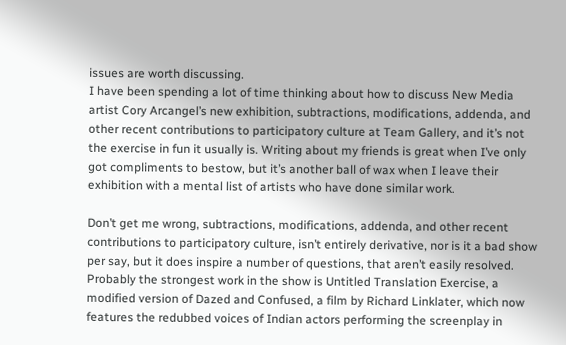issues are worth discussing.
I have been spending a lot of time thinking about how to discuss New Media artist Cory Arcangel’s new exhibition, subtractions, modifications, addenda, and other recent contributions to participatory culture at Team Gallery, and it’s not the exercise in fun it usually is. Writing about my friends is great when I’ve only got compliments to bestow, but it’s another ball of wax when I leave their exhibition with a mental list of artists who have done similar work.

Don’t get me wrong, subtractions, modifications, addenda, and other recent contributions to participatory culture, isn’t entirely derivative, nor is it a bad show per say, but it does inspire a number of questions, that aren’t easily resolved. Probably the strongest work in the show is Untitled Translation Exercise, a modified version of Dazed and Confused, a film by Richard Linklater, which now features the redubbed voices of Indian actors performing the screenplay in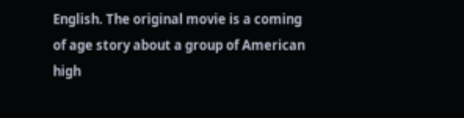English. The original movie is a coming of age story about a group of American high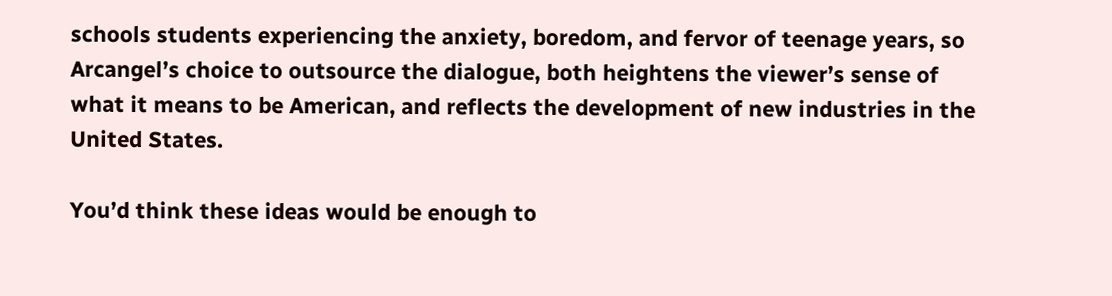schools students experiencing the anxiety, boredom, and fervor of teenage years, so Arcangel’s choice to outsource the dialogue, both heightens the viewer’s sense of what it means to be American, and reflects the development of new industries in the United States.

You’d think these ideas would be enough to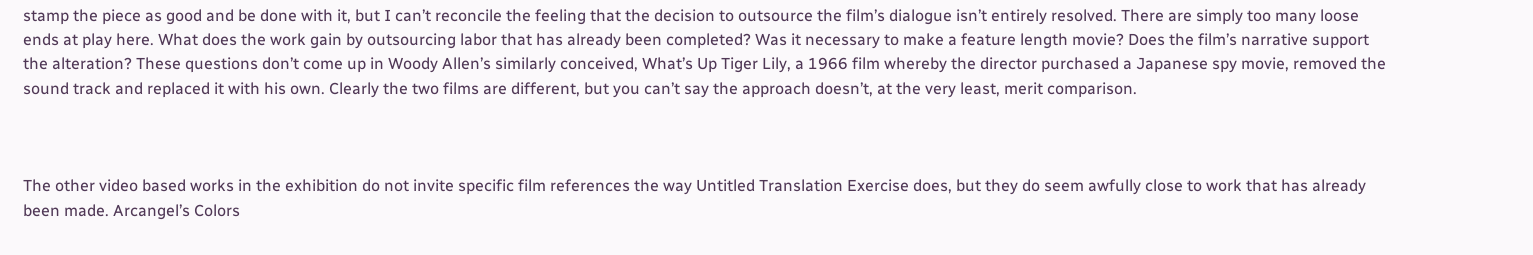stamp the piece as good and be done with it, but I can’t reconcile the feeling that the decision to outsource the film’s dialogue isn’t entirely resolved. There are simply too many loose ends at play here. What does the work gain by outsourcing labor that has already been completed? Was it necessary to make a feature length movie? Does the film’s narrative support the alteration? These questions don’t come up in Woody Allen’s similarly conceived, What’s Up Tiger Lily, a 1966 film whereby the director purchased a Japanese spy movie, removed the sound track and replaced it with his own. Clearly the two films are different, but you can’t say the approach doesn’t, at the very least, merit comparison.



The other video based works in the exhibition do not invite specific film references the way Untitled Translation Exercise does, but they do seem awfully close to work that has already been made. Arcangel’s Colors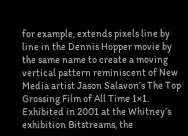for example, extends pixels line by line in the Dennis Hopper movie by the same name to create a moving vertical pattern reminiscent of New Media artist Jason Salavon’s The Top Grossing Film of All Time 1×1. Exhibited in 2001 at the Whitney’s exhibition Bitstreams, the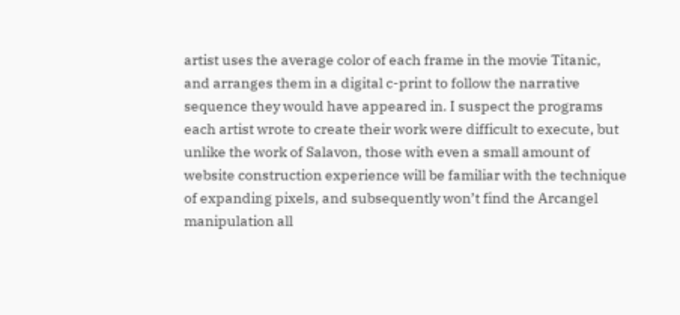artist uses the average color of each frame in the movie Titanic, and arranges them in a digital c-print to follow the narrative sequence they would have appeared in. I suspect the programs each artist wrote to create their work were difficult to execute, but unlike the work of Salavon, those with even a small amount of website construction experience will be familiar with the technique of expanding pixels, and subsequently won’t find the Arcangel manipulation all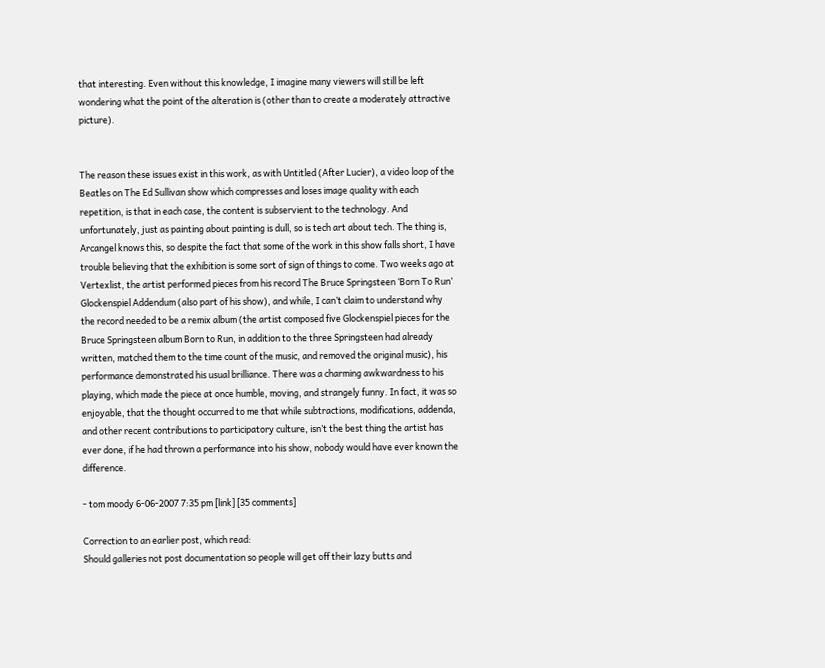that interesting. Even without this knowledge, I imagine many viewers will still be left wondering what the point of the alteration is (other than to create a moderately attractive picture).


The reason these issues exist in this work, as with Untitled (After Lucier), a video loop of the Beatles on The Ed Sullivan show which compresses and loses image quality with each repetition, is that in each case, the content is subservient to the technology. And unfortunately, just as painting about painting is dull, so is tech art about tech. The thing is, Arcangel knows this, so despite the fact that some of the work in this show falls short, I have trouble believing that the exhibition is some sort of sign of things to come. Two weeks ago at Vertexlist, the artist performed pieces from his record The Bruce Springsteen ‘Born To Run’ Glockenspiel Addendum (also part of his show), and while, I can’t claim to understand why the record needed to be a remix album (the artist composed five Glockenspiel pieces for the Bruce Springsteen album Born to Run, in addition to the three Springsteen had already written, matched them to the time count of the music, and removed the original music), his performance demonstrated his usual brilliance. There was a charming awkwardness to his playing, which made the piece at once humble, moving, and strangely funny. In fact, it was so enjoyable, that the thought occurred to me that while subtractions, modifications, addenda, and other recent contributions to participatory culture, isn’t the best thing the artist has ever done, if he had thrown a performance into his show, nobody would have ever known the difference.

- tom moody 6-06-2007 7:35 pm [link] [35 comments]

Correction to an earlier post, which read:
Should galleries not post documentation so people will get off their lazy butts and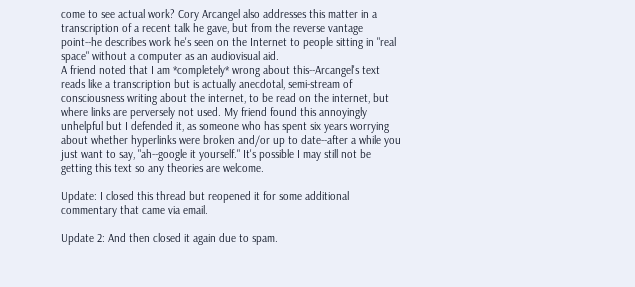come to see actual work? Cory Arcangel also addresses this matter in a transcription of a recent talk he gave, but from the reverse vantage point--he describes work he's seen on the Internet to people sitting in "real space" without a computer as an audiovisual aid.
A friend noted that I am *completely* wrong about this--Arcangel's text reads like a transcription but is actually anecdotal, semi-stream of consciousness writing about the internet, to be read on the internet, but where links are perversely not used. My friend found this annoyingly unhelpful but I defended it, as someone who has spent six years worrying about whether hyperlinks were broken and/or up to date--after a while you just want to say, "ah--google it yourself." It's possible I may still not be getting this text so any theories are welcome.

Update: I closed this thread but reopened it for some additional commentary that came via email.

Update 2: And then closed it again due to spam.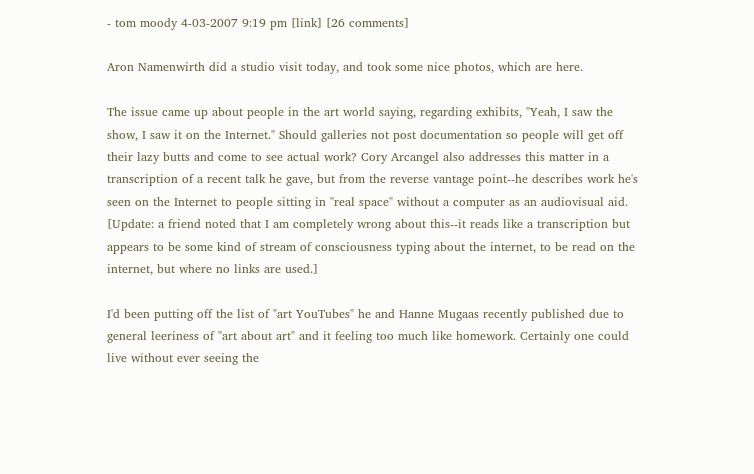- tom moody 4-03-2007 9:19 pm [link] [26 comments]

Aron Namenwirth did a studio visit today, and took some nice photos, which are here.

The issue came up about people in the art world saying, regarding exhibits, "Yeah, I saw the show, I saw it on the Internet." Should galleries not post documentation so people will get off their lazy butts and come to see actual work? Cory Arcangel also addresses this matter in a transcription of a recent talk he gave, but from the reverse vantage point--he describes work he's seen on the Internet to people sitting in "real space" without a computer as an audiovisual aid. [Update: a friend noted that I am completely wrong about this--it reads like a transcription but appears to be some kind of stream of consciousness typing about the internet, to be read on the internet, but where no links are used.]

I'd been putting off the list of "art YouTubes" he and Hanne Mugaas recently published due to general leeriness of "art about art" and it feeling too much like homework. Certainly one could live without ever seeing the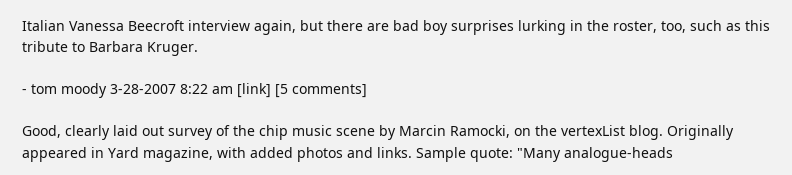Italian Vanessa Beecroft interview again, but there are bad boy surprises lurking in the roster, too, such as this tribute to Barbara Kruger.

- tom moody 3-28-2007 8:22 am [link] [5 comments]

Good, clearly laid out survey of the chip music scene by Marcin Ramocki, on the vertexList blog. Originally appeared in Yard magazine, with added photos and links. Sample quote: "Many analogue-heads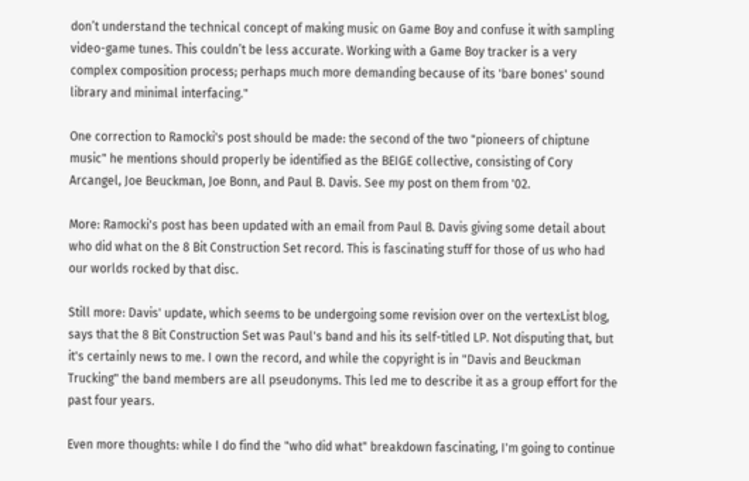don’t understand the technical concept of making music on Game Boy and confuse it with sampling video-game tunes. This couldn’t be less accurate. Working with a Game Boy tracker is a very complex composition process; perhaps much more demanding because of its 'bare bones' sound library and minimal interfacing."

One correction to Ramocki's post should be made: the second of the two "pioneers of chiptune music" he mentions should properly be identified as the BEIGE collective, consisting of Cory Arcangel, Joe Beuckman, Joe Bonn, and Paul B. Davis. See my post on them from '02.

More: Ramocki's post has been updated with an email from Paul B. Davis giving some detail about who did what on the 8 Bit Construction Set record. This is fascinating stuff for those of us who had our worlds rocked by that disc.

Still more: Davis' update, which seems to be undergoing some revision over on the vertexList blog, says that the 8 Bit Construction Set was Paul's band and his its self-titled LP. Not disputing that, but it's certainly news to me. I own the record, and while the copyright is in "Davis and Beuckman Trucking" the band members are all pseudonyms. This led me to describe it as a group effort for the past four years.

Even more thoughts: while I do find the "who did what" breakdown fascinating, I'm going to continue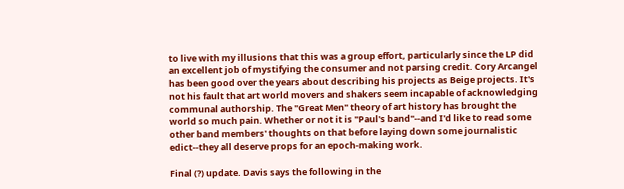to live with my illusions that this was a group effort, particularly since the LP did an excellent job of mystifying the consumer and not parsing credit. Cory Arcangel has been good over the years about describing his projects as Beige projects. It's not his fault that art world movers and shakers seem incapable of acknowledging communal authorship. The "Great Men" theory of art history has brought the world so much pain. Whether or not it is "Paul's band"--and I'd like to read some other band members' thoughts on that before laying down some journalistic edict--they all deserve props for an epoch-making work.

Final (?) update. Davis says the following in the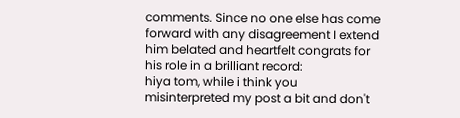comments. Since no one else has come forward with any disagreement I extend him belated and heartfelt congrats for his role in a brilliant record:
hiya tom, while i think you misinterpreted my post a bit and don't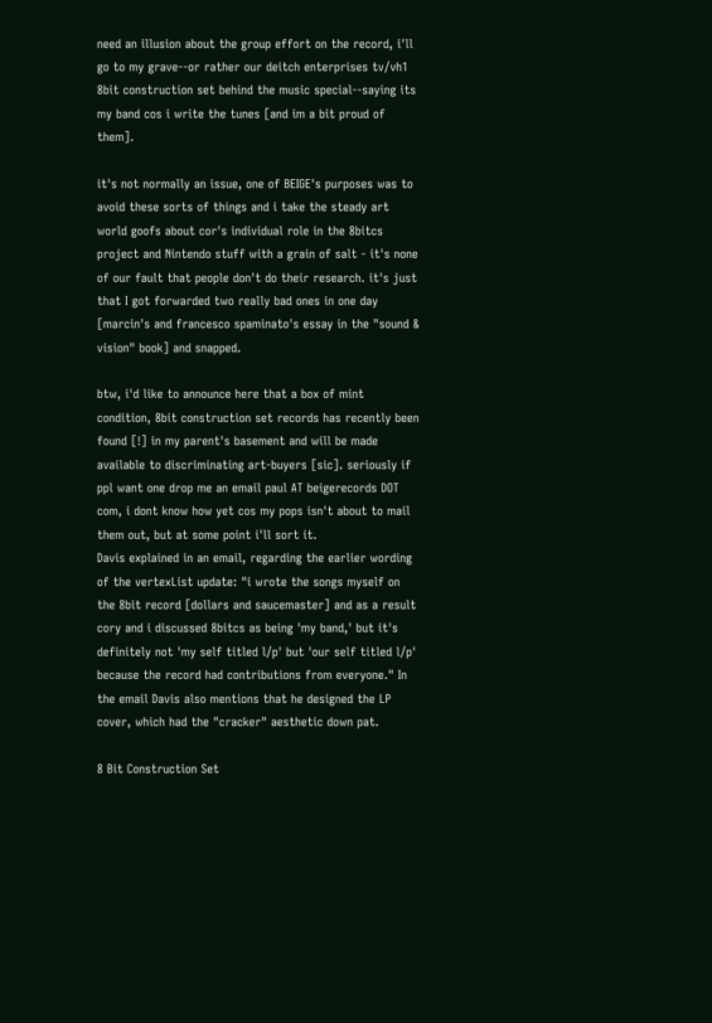need an illusion about the group effort on the record, i'll go to my grave--or rather our deitch enterprises tv/vh1 8bit construction set behind the music special--saying its my band cos i write the tunes [and im a bit proud of them].

it's not normally an issue, one of BEIGE's purposes was to avoid these sorts of things and i take the steady art world goofs about cor's individual role in the 8bitcs project and Nintendo stuff with a grain of salt - it's none of our fault that people don't do their research. it's just that I got forwarded two really bad ones in one day [marcin's and francesco spaminato's essay in the "sound & vision" book] and snapped.

btw, i'd like to announce here that a box of mint condition, 8bit construction set records has recently been found [!] in my parent's basement and will be made available to discriminating art-buyers [sic]. seriously if ppl want one drop me an email paul AT beigerecords DOT com, i dont know how yet cos my pops isn't about to mail them out, but at some point i'll sort it.
Davis explained in an email, regarding the earlier wording of the vertexList update: "i wrote the songs myself on the 8bit record [dollars and saucemaster] and as a result cory and i discussed 8bitcs as being 'my band,' but it's definitely not 'my self titled l/p' but 'our self titled l/p' because the record had contributions from everyone." In the email Davis also mentions that he designed the LP cover, which had the "cracker" aesthetic down pat.

8 Bit Construction Set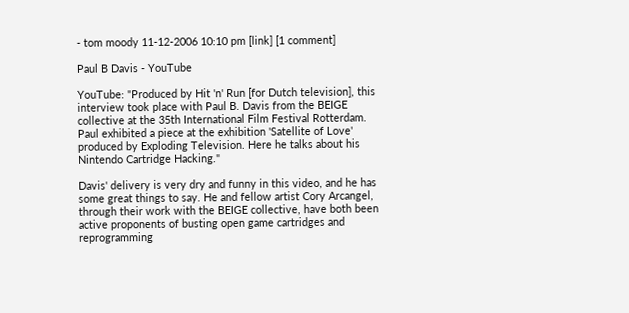- tom moody 11-12-2006 10:10 pm [link] [1 comment]

Paul B Davis - YouTube

YouTube: "Produced by Hit 'n' Run [for Dutch television], this interview took place with Paul B. Davis from the BEIGE collective at the 35th International Film Festival Rotterdam. Paul exhibited a piece at the exhibition 'Satellite of Love' produced by Exploding Television. Here he talks about his Nintendo Cartridge Hacking."

Davis' delivery is very dry and funny in this video, and he has some great things to say. He and fellow artist Cory Arcangel, through their work with the BEIGE collective, have both been active proponents of busting open game cartridges and reprogramming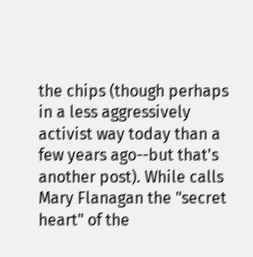the chips (though perhaps in a less aggressively activist way today than a few years ago--but that's another post). While calls Mary Flanagan the "secret heart" of the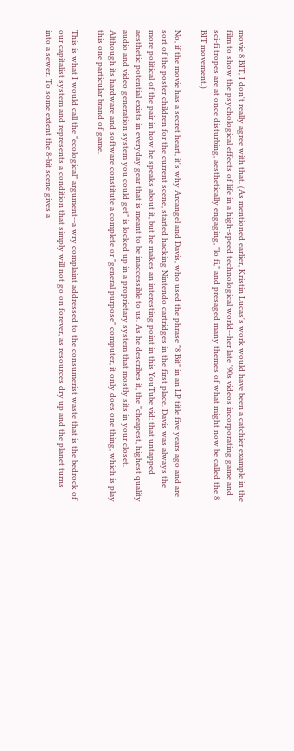movie 8 BIT, I don't really agree with that. (As mentioned earlier, Kristin Lucas's work would have been a catchier example in the film to show the psychological effects of life in a high-speed technological world--her late '90s videos incorporating game and sci-fi tropes are at once disturbing, aesthetically engaging, "lo fi," and presaged many themes of what might now be called the 8 BIT movement.)

No, if the movie has a secret heart, it's why Arcangel and Davis, who used the phrase "8 Bit" in an LP title five years ago and are sort of the poster children for the current scene, started hacking Nintendo cartridges in the first place. Davis was always the more political of the pair in how he speaks about it, but he makes an interesting point in this YouTube vid: that untapped aesthetic potential exists in everyday gear that is meant to be inaccessible to us. As he describes it, the "cheapest, highest quality audio and video generation system you could get" is locked up in a proprietary system that mostly sits in your closet. Although its hardware and software constitute a complete or "general purpose" computer, it only does one thing, which is play this one particular brand of game.

This is what I would call the "ecological" argument--a wry complaint addressed to the consumerist waste that is the bedrock of our capitalist system and represents a condition that simply will not go on forever, as resources dry up and the planet turns into a sewer. To some extent the 8-bit scene gives a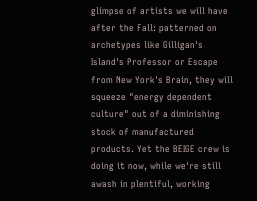glimpse of artists we will have after the Fall: patterned on archetypes like Gilligan's Island's Professor or Escape from New York's Brain, they will squeeze "energy dependent culture" out of a diminishing stock of manufactured products. Yet the BEIGE crew is doing it now, while we're still awash in plentiful, working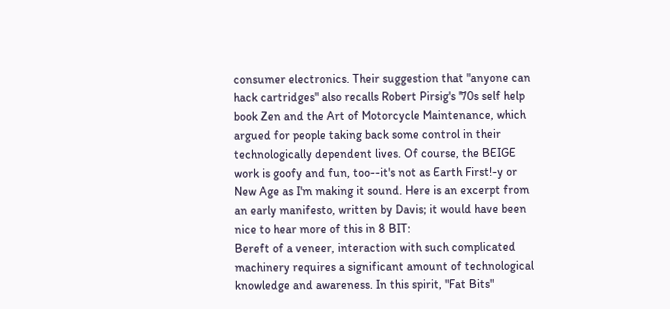consumer electronics. Their suggestion that "anyone can hack cartridges" also recalls Robert Pirsig's '70s self help book Zen and the Art of Motorcycle Maintenance, which argued for people taking back some control in their technologically dependent lives. Of course, the BEIGE work is goofy and fun, too--it's not as Earth First!-y or New Age as I'm making it sound. Here is an excerpt from an early manifesto, written by Davis; it would have been nice to hear more of this in 8 BIT:
Bereft of a veneer, interaction with such complicated machinery requires a significant amount of technological knowledge and awareness. In this spirit, "Fat Bits"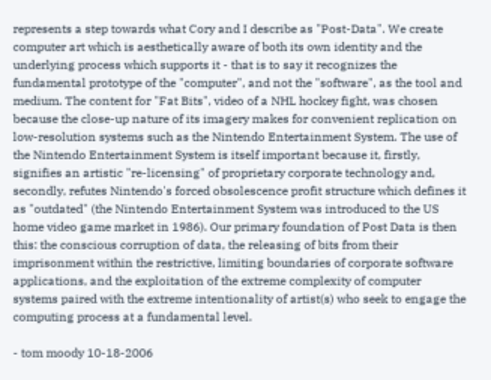represents a step towards what Cory and I describe as "Post-Data". We create computer art which is aesthetically aware of both its own identity and the underlying process which supports it - that is to say it recognizes the fundamental prototype of the "computer", and not the "software", as the tool and medium. The content for "Fat Bits", video of a NHL hockey fight, was chosen because the close-up nature of its imagery makes for convenient replication on low-resolution systems such as the Nintendo Entertainment System. The use of the Nintendo Entertainment System is itself important because it, firstly, signifies an artistic "re-licensing" of proprietary corporate technology and, secondly, refutes Nintendo's forced obsolescence profit structure which defines it as "outdated" (the Nintendo Entertainment System was introduced to the US home video game market in 1986). Our primary foundation of Post Data is then this: the conscious corruption of data, the releasing of bits from their imprisonment within the restrictive, limiting boundaries of corporate software applications, and the exploitation of the extreme complexity of computer systems paired with the extreme intentionality of artist(s) who seek to engage the computing process at a fundamental level.

- tom moody 10-18-2006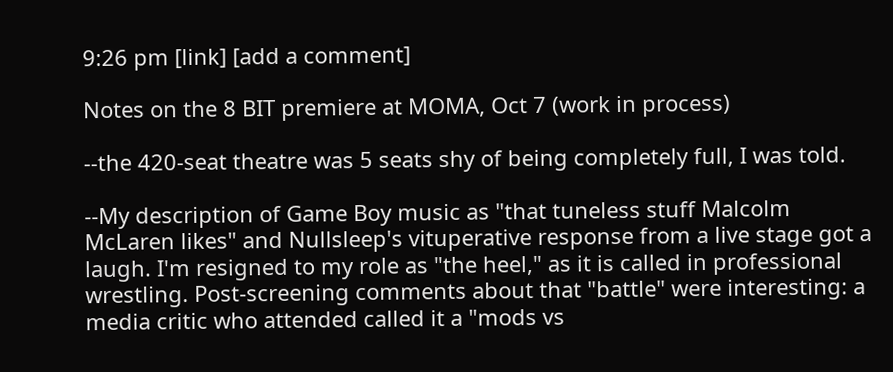9:26 pm [link] [add a comment]

Notes on the 8 BIT premiere at MOMA, Oct 7 (work in process)

--the 420-seat theatre was 5 seats shy of being completely full, I was told.

--My description of Game Boy music as "that tuneless stuff Malcolm McLaren likes" and Nullsleep's vituperative response from a live stage got a laugh. I'm resigned to my role as "the heel," as it is called in professional wrestling. Post-screening comments about that "battle" were interesting: a media critic who attended called it a "mods vs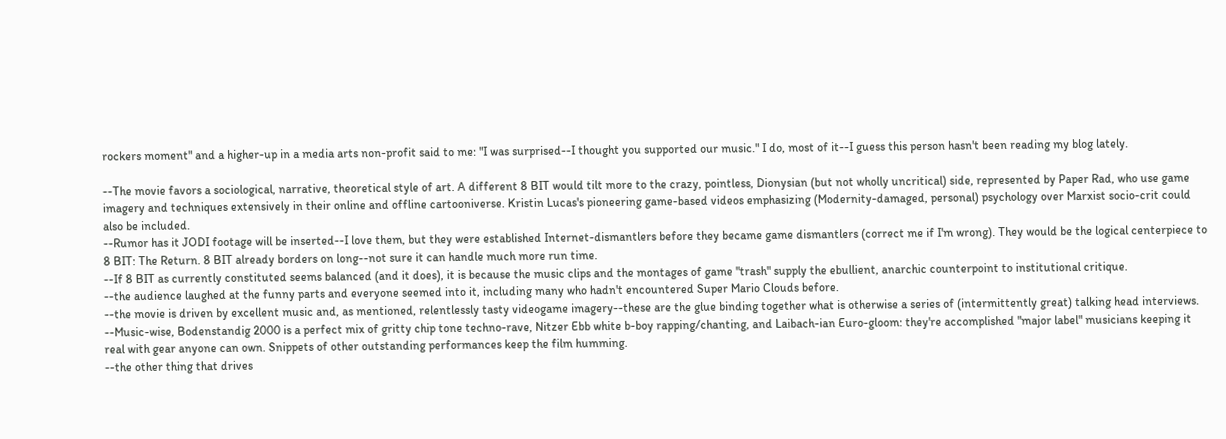rockers moment" and a higher-up in a media arts non-profit said to me: "I was surprised--I thought you supported our music." I do, most of it--I guess this person hasn't been reading my blog lately.

--The movie favors a sociological, narrative, theoretical style of art. A different 8 BIT would tilt more to the crazy, pointless, Dionysian (but not wholly uncritical) side, represented by Paper Rad, who use game imagery and techniques extensively in their online and offline cartooniverse. Kristin Lucas's pioneering game-based videos emphasizing (Modernity-damaged, personal) psychology over Marxist socio-crit could also be included.
--Rumor has it JODI footage will be inserted--I love them, but they were established Internet-dismantlers before they became game dismantlers (correct me if I'm wrong). They would be the logical centerpiece to 8 BIT: The Return. 8 BIT already borders on long--not sure it can handle much more run time.
--If 8 BIT as currently constituted seems balanced (and it does), it is because the music clips and the montages of game "trash" supply the ebullient, anarchic counterpoint to institutional critique.
--the audience laughed at the funny parts and everyone seemed into it, including many who hadn't encountered Super Mario Clouds before.
--the movie is driven by excellent music and, as mentioned, relentlessly tasty videogame imagery--these are the glue binding together what is otherwise a series of (intermittently great) talking head interviews.
--Music-wise, Bodenstandig 2000 is a perfect mix of gritty chip tone techno-rave, Nitzer Ebb white b-boy rapping/chanting, and Laibach-ian Euro-gloom: they're accomplished "major label" musicians keeping it real with gear anyone can own. Snippets of other outstanding performances keep the film humming.
--the other thing that drives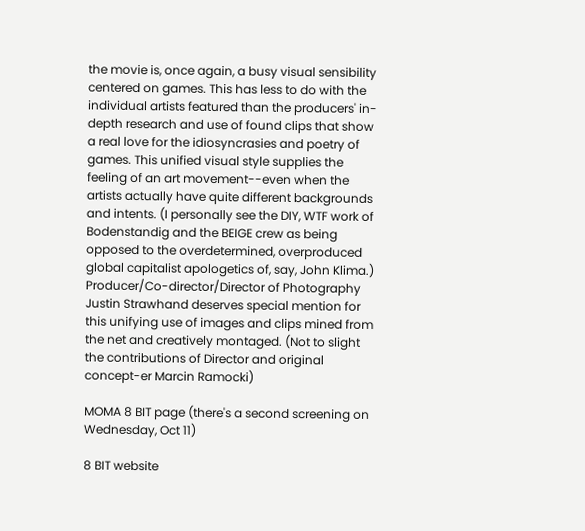the movie is, once again, a busy visual sensibility centered on games. This has less to do with the individual artists featured than the producers' in-depth research and use of found clips that show a real love for the idiosyncrasies and poetry of games. This unified visual style supplies the feeling of an art movement--even when the artists actually have quite different backgrounds and intents. (I personally see the DIY, WTF work of Bodenstandig and the BEIGE crew as being opposed to the overdetermined, overproduced global capitalist apologetics of, say, John Klima.) Producer/Co-director/Director of Photography Justin Strawhand deserves special mention for this unifying use of images and clips mined from the net and creatively montaged. (Not to slight the contributions of Director and original concept-er Marcin Ramocki)

MOMA 8 BIT page (there's a second screening on Wednesday, Oct 11)

8 BIT website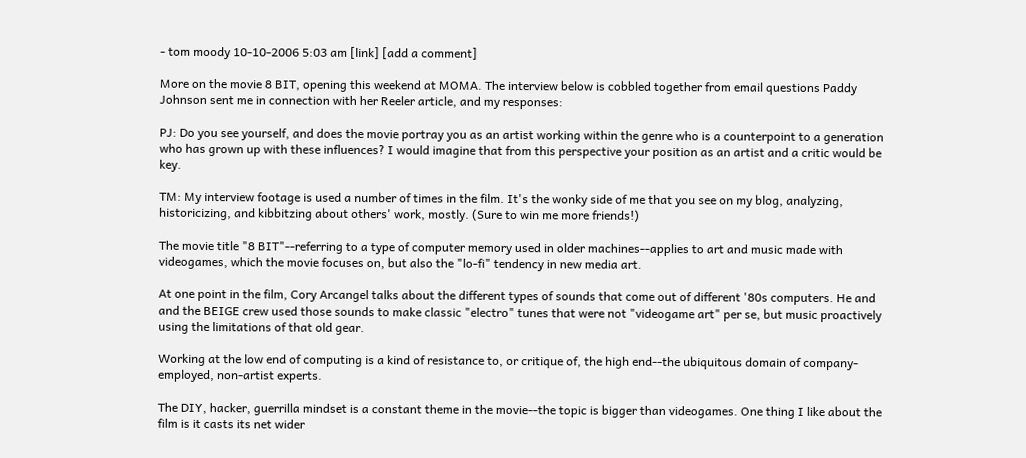- tom moody 10-10-2006 5:03 am [link] [add a comment]

More on the movie 8 BIT, opening this weekend at MOMA. The interview below is cobbled together from email questions Paddy Johnson sent me in connection with her Reeler article, and my responses:

PJ: Do you see yourself, and does the movie portray you as an artist working within the genre who is a counterpoint to a generation who has grown up with these influences? I would imagine that from this perspective your position as an artist and a critic would be key.

TM: My interview footage is used a number of times in the film. It's the wonky side of me that you see on my blog, analyzing, historicizing, and kibbitzing about others' work, mostly. (Sure to win me more friends!)

The movie title "8 BIT"--referring to a type of computer memory used in older machines--applies to art and music made with videogames, which the movie focuses on, but also the "lo-fi" tendency in new media art.

At one point in the film, Cory Arcangel talks about the different types of sounds that come out of different '80s computers. He and and the BEIGE crew used those sounds to make classic "electro" tunes that were not "videogame art" per se, but music proactively using the limitations of that old gear.

Working at the low end of computing is a kind of resistance to, or critique of, the high end--the ubiquitous domain of company-employed, non-artist experts.

The DIY, hacker, guerrilla mindset is a constant theme in the movie--the topic is bigger than videogames. One thing I like about the film is it casts its net wider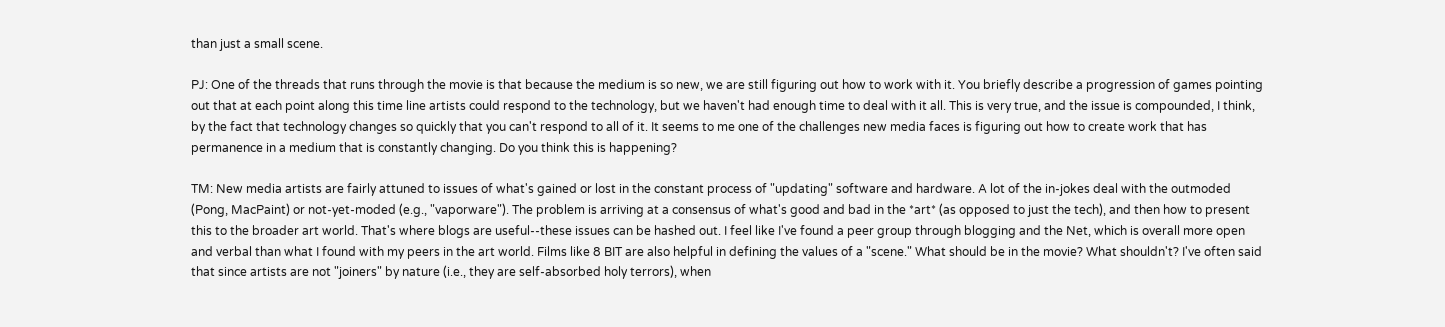than just a small scene.

PJ: One of the threads that runs through the movie is that because the medium is so new, we are still figuring out how to work with it. You briefly describe a progression of games pointing out that at each point along this time line artists could respond to the technology, but we haven't had enough time to deal with it all. This is very true, and the issue is compounded, I think, by the fact that technology changes so quickly that you can't respond to all of it. It seems to me one of the challenges new media faces is figuring out how to create work that has permanence in a medium that is constantly changing. Do you think this is happening?

TM: New media artists are fairly attuned to issues of what's gained or lost in the constant process of "updating" software and hardware. A lot of the in-jokes deal with the outmoded (Pong, MacPaint) or not-yet-moded (e.g., "vaporware"). The problem is arriving at a consensus of what's good and bad in the *art* (as opposed to just the tech), and then how to present this to the broader art world. That's where blogs are useful--these issues can be hashed out. I feel like I've found a peer group through blogging and the Net, which is overall more open and verbal than what I found with my peers in the art world. Films like 8 BIT are also helpful in defining the values of a "scene." What should be in the movie? What shouldn't? I've often said that since artists are not "joiners" by nature (i.e., they are self-absorbed holy terrors), when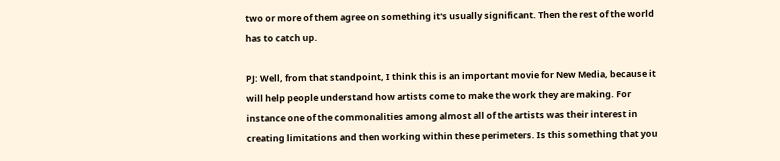two or more of them agree on something it's usually significant. Then the rest of the world has to catch up.

PJ: Well, from that standpoint, I think this is an important movie for New Media, because it will help people understand how artists come to make the work they are making. For instance one of the commonalities among almost all of the artists was their interest in creating limitations and then working within these perimeters. Is this something that you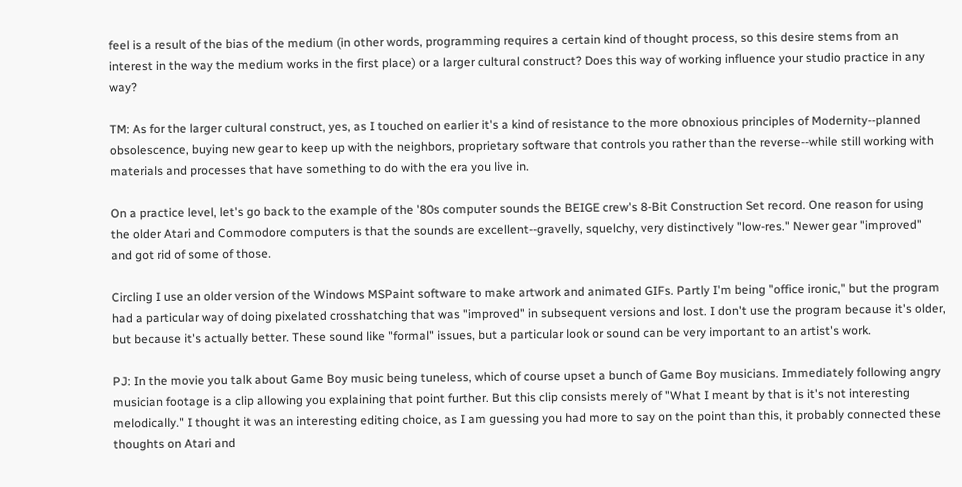feel is a result of the bias of the medium (in other words, programming requires a certain kind of thought process, so this desire stems from an interest in the way the medium works in the first place) or a larger cultural construct? Does this way of working influence your studio practice in any way?

TM: As for the larger cultural construct, yes, as I touched on earlier it's a kind of resistance to the more obnoxious principles of Modernity--planned obsolescence, buying new gear to keep up with the neighbors, proprietary software that controls you rather than the reverse--while still working with materials and processes that have something to do with the era you live in.

On a practice level, let's go back to the example of the '80s computer sounds the BEIGE crew's 8-Bit Construction Set record. One reason for using the older Atari and Commodore computers is that the sounds are excellent--gravelly, squelchy, very distinctively "low-res." Newer gear "improved" and got rid of some of those.

Circling I use an older version of the Windows MSPaint software to make artwork and animated GIFs. Partly I'm being "office ironic," but the program had a particular way of doing pixelated crosshatching that was "improved" in subsequent versions and lost. I don't use the program because it's older, but because it's actually better. These sound like "formal" issues, but a particular look or sound can be very important to an artist's work.

PJ: In the movie you talk about Game Boy music being tuneless, which of course upset a bunch of Game Boy musicians. Immediately following angry musician footage is a clip allowing you explaining that point further. But this clip consists merely of "What I meant by that is it's not interesting melodically." I thought it was an interesting editing choice, as I am guessing you had more to say on the point than this, it probably connected these thoughts on Atari and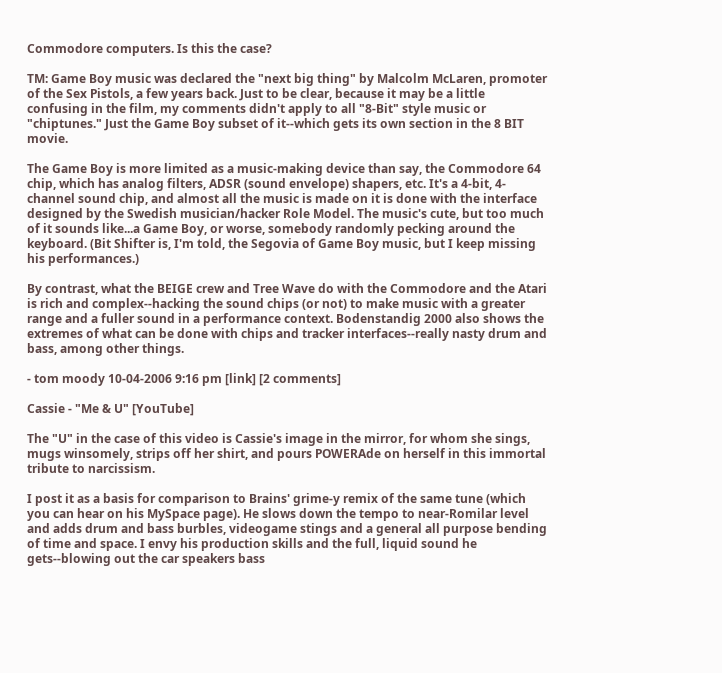Commodore computers. Is this the case?

TM: Game Boy music was declared the "next big thing" by Malcolm McLaren, promoter of the Sex Pistols, a few years back. Just to be clear, because it may be a little confusing in the film, my comments didn't apply to all "8-Bit" style music or "chiptunes." Just the Game Boy subset of it--which gets its own section in the 8 BIT movie.

The Game Boy is more limited as a music-making device than say, the Commodore 64 chip, which has analog filters, ADSR (sound envelope) shapers, etc. It's a 4-bit, 4-channel sound chip, and almost all the music is made on it is done with the interface designed by the Swedish musician/hacker Role Model. The music's cute, but too much of it sounds like...a Game Boy, or worse, somebody randomly pecking around the keyboard. (Bit Shifter is, I'm told, the Segovia of Game Boy music, but I keep missing his performances.)

By contrast, what the BEIGE crew and Tree Wave do with the Commodore and the Atari is rich and complex--hacking the sound chips (or not) to make music with a greater range and a fuller sound in a performance context. Bodenstandig 2000 also shows the extremes of what can be done with chips and tracker interfaces--really nasty drum and bass, among other things.

- tom moody 10-04-2006 9:16 pm [link] [2 comments]

Cassie - "Me & U" [YouTube]

The "U" in the case of this video is Cassie's image in the mirror, for whom she sings, mugs winsomely, strips off her shirt, and pours POWERAde on herself in this immortal tribute to narcissism.

I post it as a basis for comparison to Brains' grime-y remix of the same tune (which you can hear on his MySpace page). He slows down the tempo to near-Romilar level and adds drum and bass burbles, videogame stings and a general all purpose bending of time and space. I envy his production skills and the full, liquid sound he gets--blowing out the car speakers bass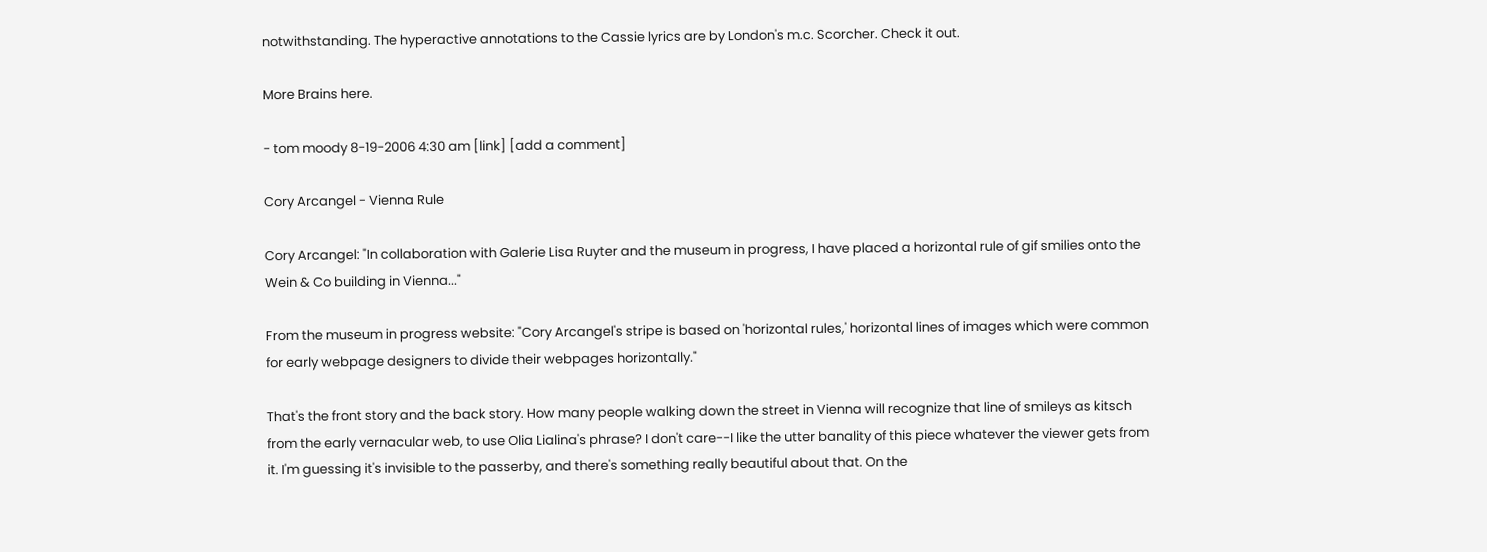notwithstanding. The hyperactive annotations to the Cassie lyrics are by London's m.c. Scorcher. Check it out.

More Brains here.

- tom moody 8-19-2006 4:30 am [link] [add a comment]

Cory Arcangel - Vienna Rule

Cory Arcangel: "In collaboration with Galerie Lisa Ruyter and the museum in progress, I have placed a horizontal rule of gif smilies onto the Wein & Co building in Vienna..."

From the museum in progress website: "Cory Arcangel's stripe is based on 'horizontal rules,' horizontal lines of images which were common for early webpage designers to divide their webpages horizontally."

That's the front story and the back story. How many people walking down the street in Vienna will recognize that line of smileys as kitsch from the early vernacular web, to use Olia Lialina's phrase? I don't care--I like the utter banality of this piece whatever the viewer gets from it. I'm guessing it's invisible to the passerby, and there's something really beautiful about that. On the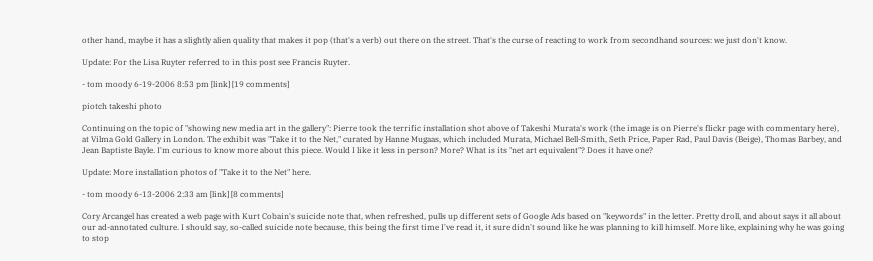other hand, maybe it has a slightly alien quality that makes it pop (that's a verb) out there on the street. That's the curse of reacting to work from secondhand sources: we just don't know.

Update: For the Lisa Ruyter referred to in this post see Francis Ruyter.

- tom moody 6-19-2006 8:53 pm [link] [19 comments]

piotch takeshi photo

Continuing on the topic of "showing new media art in the gallery": Pierre took the terrific installation shot above of Takeshi Murata's work (the image is on Pierre's flickr page with commentary here), at Vilma Gold Gallery in London. The exhibit was "Take it to the Net," curated by Hanne Mugaas, which included Murata, Michael Bell-Smith, Seth Price, Paper Rad, Paul Davis (Beige), Thomas Barbey, and Jean Baptiste Bayle. I'm curious to know more about this piece. Would I like it less in person? More? What is its "net art equivalent"? Does it have one?

Update: More installation photos of "Take it to the Net" here.

- tom moody 6-13-2006 2:33 am [link] [8 comments]

Cory Arcangel has created a web page with Kurt Cobain's suicide note that, when refreshed, pulls up different sets of Google Ads based on "keywords" in the letter. Pretty droll, and about says it all about our ad-annotated culture. I should say, so-called suicide note because, this being the first time I've read it, it sure didn't sound like he was planning to kill himself. More like, explaining why he was going to stop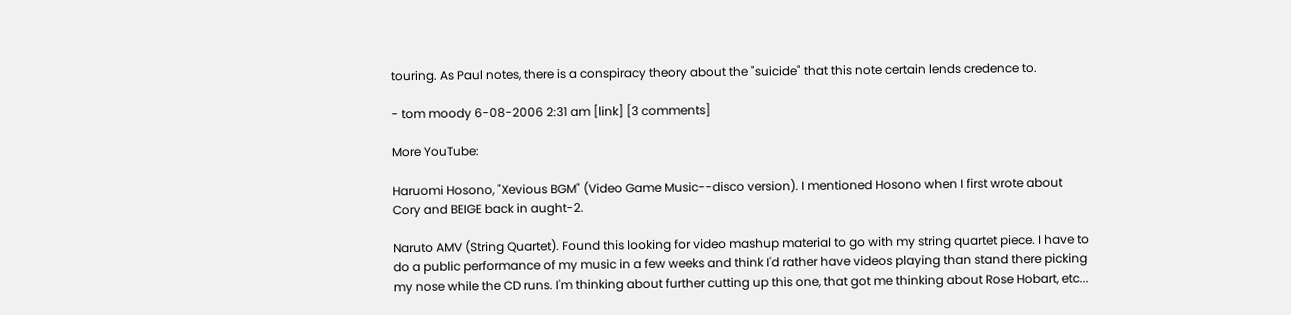touring. As Paul notes, there is a conspiracy theory about the "suicide" that this note certain lends credence to.

- tom moody 6-08-2006 2:31 am [link] [3 comments]

More YouTube:

Haruomi Hosono, "Xevious BGM" (Video Game Music--disco version). I mentioned Hosono when I first wrote about Cory and BEIGE back in aught-2.

Naruto AMV (String Quartet). Found this looking for video mashup material to go with my string quartet piece. I have to do a public performance of my music in a few weeks and think I'd rather have videos playing than stand there picking my nose while the CD runs. I'm thinking about further cutting up this one, that got me thinking about Rose Hobart, etc...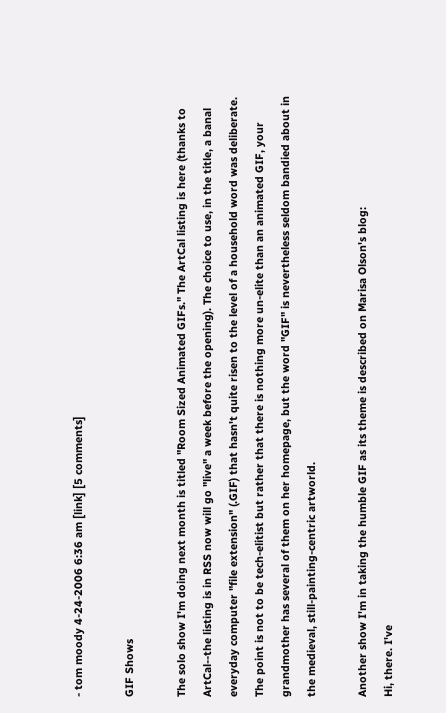- tom moody 4-24-2006 6:36 am [link] [5 comments]

GIF Shows

The solo show I'm doing next month is titled "Room Sized Animated GIFs." The ArtCal listing is here (thanks to ArtCal--the listing is in RSS now will go "live" a week before the opening). The choice to use, in the title, a banal everyday computer "file extension" (.GIF) that hasn't quite risen to the level of a household word was deliberate. The point is not to be tech-elitist but rather that there is nothing more un-elite than an animated GIF, your grandmother has several of them on her homepage, but the word "GIF" is nevertheless seldom bandied about in the medieval, still-painting-centric artworld.

Another show I'm in taking the humble GIF as its theme is described on Marisa Olson's blog:
Hi, there. I've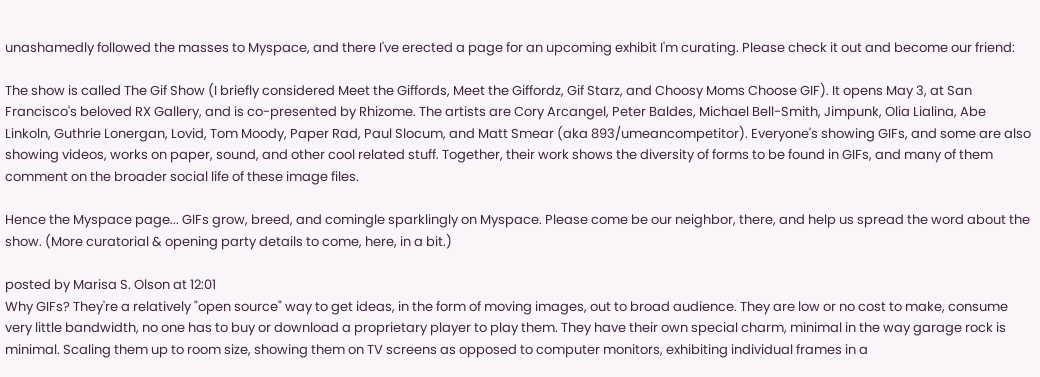unashamedly followed the masses to Myspace, and there I've erected a page for an upcoming exhibit I'm curating. Please check it out and become our friend:

The show is called The Gif Show (I briefly considered Meet the Giffords, Meet the Giffordz, Gif Starz, and Choosy Moms Choose GIF). It opens May 3, at San Francisco's beloved RX Gallery, and is co-presented by Rhizome. The artists are Cory Arcangel, Peter Baldes, Michael Bell-Smith, Jimpunk, Olia Lialina, Abe Linkoln, Guthrie Lonergan, Lovid, Tom Moody, Paper Rad, Paul Slocum, and Matt Smear (aka 893/umeancompetitor). Everyone's showing GIFs, and some are also showing videos, works on paper, sound, and other cool related stuff. Together, their work shows the diversity of forms to be found in GIFs, and many of them comment on the broader social life of these image files.

Hence the Myspace page... GIFs grow, breed, and comingle sparklingly on Myspace. Please come be our neighbor, there, and help us spread the word about the show. (More curatorial & opening party details to come, here, in a bit.)

posted by Marisa S. Olson at 12:01
Why GIFs? They're a relatively "open source" way to get ideas, in the form of moving images, out to broad audience. They are low or no cost to make, consume very little bandwidth, no one has to buy or download a proprietary player to play them. They have their own special charm, minimal in the way garage rock is minimal. Scaling them up to room size, showing them on TV screens as opposed to computer monitors, exhibiting individual frames in a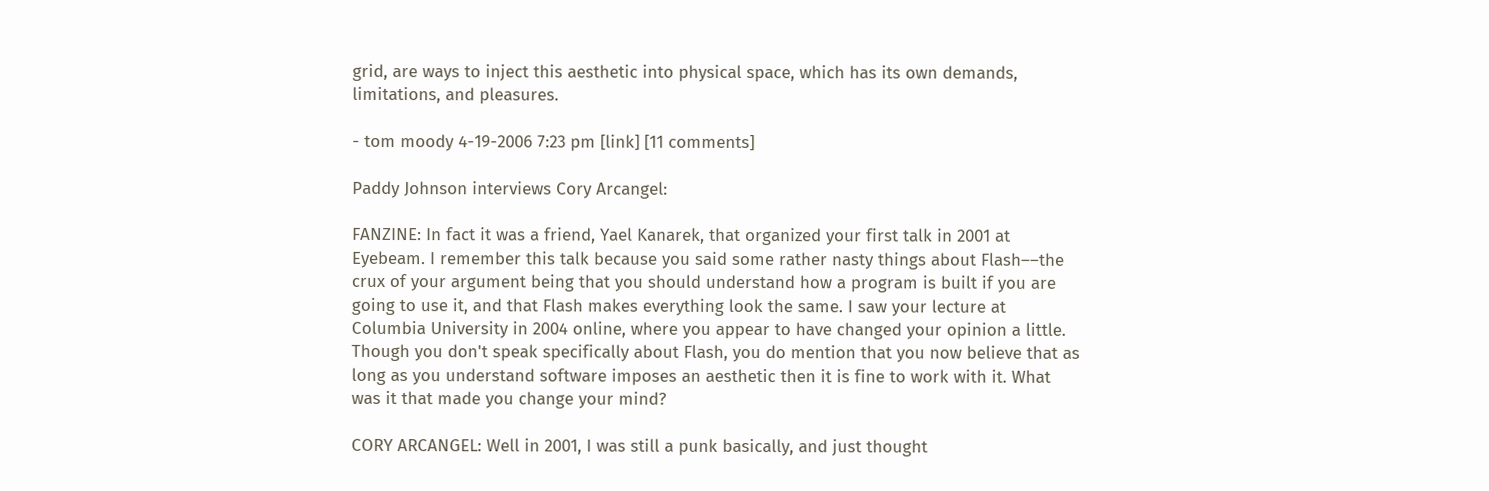grid, are ways to inject this aesthetic into physical space, which has its own demands, limitations, and pleasures.

- tom moody 4-19-2006 7:23 pm [link] [11 comments]

Paddy Johnson interviews Cory Arcangel:

FANZINE: In fact it was a friend, Yael Kanarek, that organized your first talk in 2001 at Eyebeam. I remember this talk because you said some rather nasty things about Flash––the crux of your argument being that you should understand how a program is built if you are going to use it, and that Flash makes everything look the same. I saw your lecture at Columbia University in 2004 online, where you appear to have changed your opinion a little. Though you don't speak specifically about Flash, you do mention that you now believe that as long as you understand software imposes an aesthetic then it is fine to work with it. What was it that made you change your mind?

CORY ARCANGEL: Well in 2001, I was still a punk basically, and just thought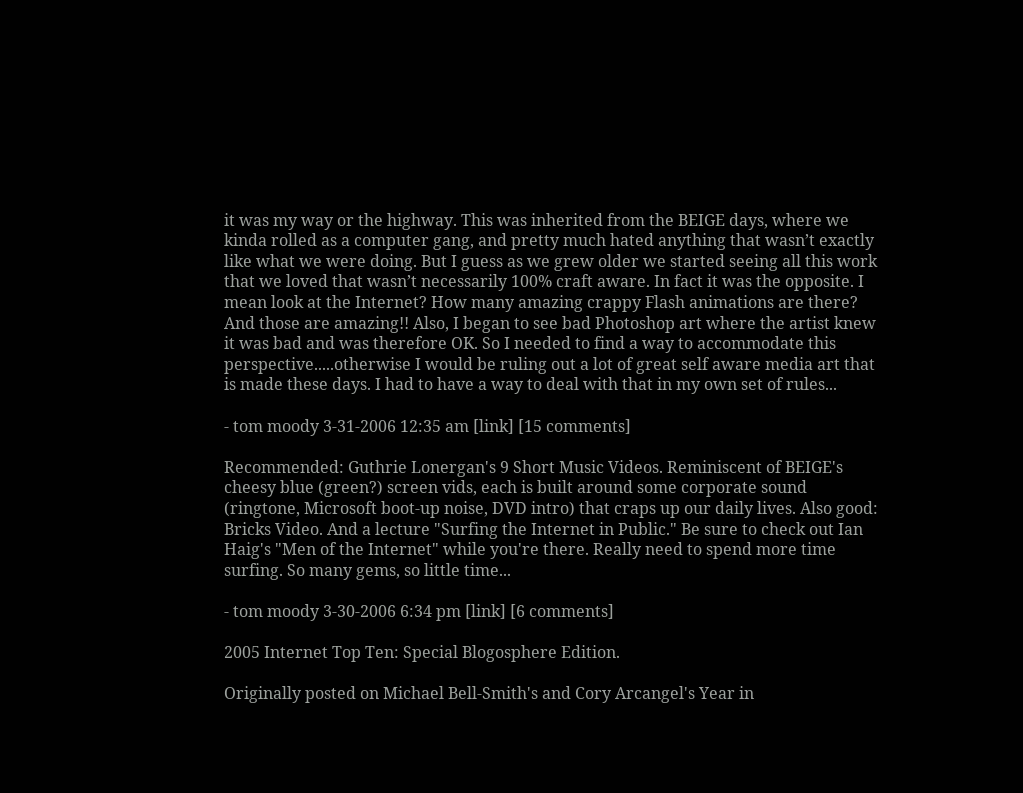it was my way or the highway. This was inherited from the BEIGE days, where we kinda rolled as a computer gang, and pretty much hated anything that wasn’t exactly like what we were doing. But I guess as we grew older we started seeing all this work that we loved that wasn’t necessarily 100% craft aware. In fact it was the opposite. I mean look at the Internet? How many amazing crappy Flash animations are there? And those are amazing!! Also, I began to see bad Photoshop art where the artist knew it was bad and was therefore OK. So I needed to find a way to accommodate this perspective.....otherwise I would be ruling out a lot of great self aware media art that is made these days. I had to have a way to deal with that in my own set of rules...

- tom moody 3-31-2006 12:35 am [link] [15 comments]

Recommended: Guthrie Lonergan's 9 Short Music Videos. Reminiscent of BEIGE's cheesy blue (green?) screen vids, each is built around some corporate sound (ringtone, Microsoft boot-up noise, DVD intro) that craps up our daily lives. Also good: Bricks Video. And a lecture "Surfing the Internet in Public." Be sure to check out Ian Haig's "Men of the Internet" while you're there. Really need to spend more time surfing. So many gems, so little time...

- tom moody 3-30-2006 6:34 pm [link] [6 comments]

2005 Internet Top Ten: Special Blogosphere Edition.

Originally posted on Michael Bell-Smith's and Cory Arcangel's Year in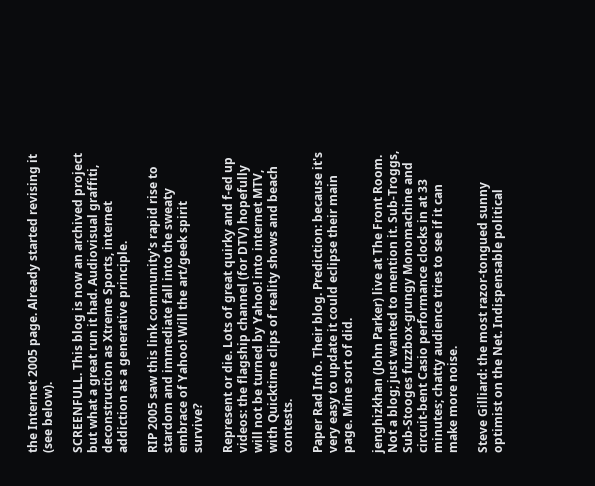the Internet 2005 page. Already started revising it (see below).

SCREENFULL. This blog is now an archived project but what a great run it had. Audiovisual graffiti, deconstruction as Xtreme Sports, internet addiction as a generative principle.

RIP 2005 saw this link community's rapid rise to stardom and immediate fall into the sweaty embrace of Yahoo! Will the art/geek spirit survive?

Represent or die. Lots of great quirky and f-ed up videos: the flagship channel (for DTV) hopefully will not be turned by Yahoo! into internet MTV, with Quicktime clips of reality shows and beach contests.

Paper Rad Info. Their blog. Prediction: because it's very easy to update it could eclipse their main page. Mine sort of did.

jenghizkhan (John Parker) live at The Front Room. Not a blog; just wanted to mention it. Sub-Troggs, Sub-Stooges fuzzbox-grungy Monomachine and circuit-bent Casio performance clocks in at 33 minutes; chatty audience tries to see if it can make more noise.

Steve Gilliard: the most razor-tongued sunny optimist on the Net. Indispensable political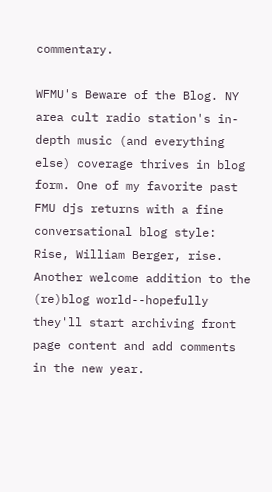commentary.

WFMU's Beware of the Blog. NY area cult radio station's in-depth music (and everything else) coverage thrives in blog form. One of my favorite past FMU djs returns with a fine conversational blog style: Rise, William Berger, rise. Another welcome addition to the (re)blog world--hopefully they'll start archiving front page content and add comments in the new year.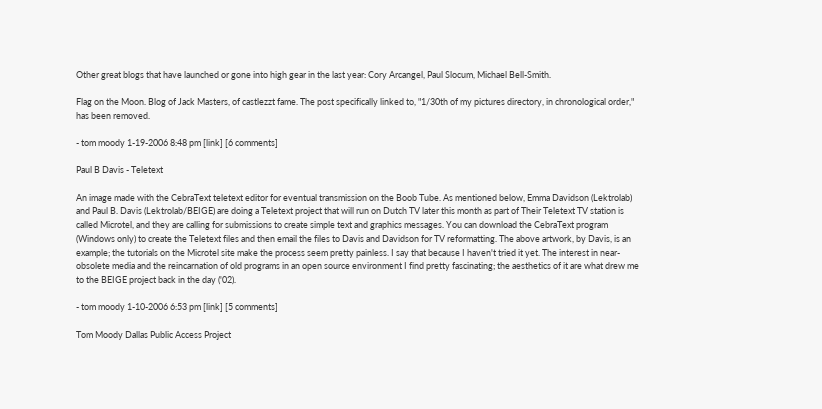Other great blogs that have launched or gone into high gear in the last year: Cory Arcangel, Paul Slocum, Michael Bell-Smith.

Flag on the Moon. Blog of Jack Masters, of castlezzt fame. The post specifically linked to, "1/30th of my pictures directory, in chronological order," has been removed.

- tom moody 1-19-2006 8:48 pm [link] [6 comments]

Paul B Davis - Teletext

An image made with the CebraText teletext editor for eventual transmission on the Boob Tube. As mentioned below, Emma Davidson (Lektrolab) and Paul B. Davis (Lektrolab/BEIGE) are doing a Teletext project that will run on Dutch TV later this month as part of Their Teletext TV station is called Microtel, and they are calling for submissions to create simple text and graphics messages. You can download the CebraText program (Windows only) to create the Teletext files and then email the files to Davis and Davidson for TV reformatting. The above artwork, by Davis, is an example; the tutorials on the Microtel site make the process seem pretty painless. I say that because I haven't tried it yet. The interest in near-obsolete media and the reincarnation of old programs in an open source environment I find pretty fascinating; the aesthetics of it are what drew me to the BEIGE project back in the day ('02).

- tom moody 1-10-2006 6:53 pm [link] [5 comments]

Tom Moody Dallas Public Access Project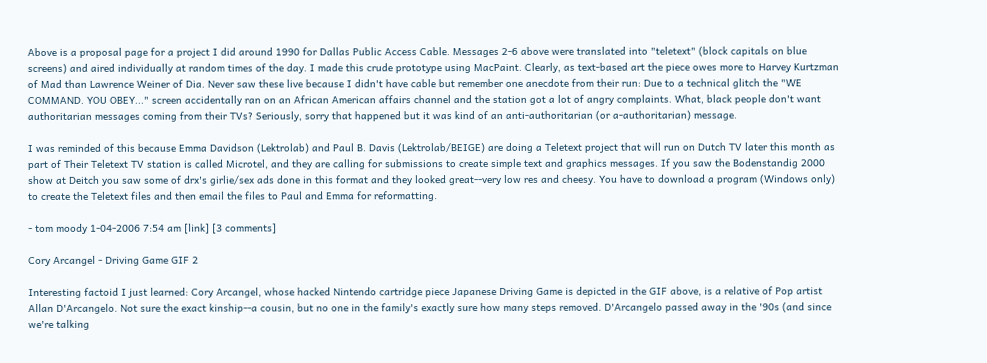Above is a proposal page for a project I did around 1990 for Dallas Public Access Cable. Messages 2-6 above were translated into "teletext" (block capitals on blue screens) and aired individually at random times of the day. I made this crude prototype using MacPaint. Clearly, as text-based art the piece owes more to Harvey Kurtzman of Mad than Lawrence Weiner of Dia. Never saw these live because I didn't have cable but remember one anecdote from their run: Due to a technical glitch the "WE COMMAND. YOU OBEY..." screen accidentally ran on an African American affairs channel and the station got a lot of angry complaints. What, black people don't want authoritarian messages coming from their TVs? Seriously, sorry that happened but it was kind of an anti-authoritarian (or a-authoritarian) message.

I was reminded of this because Emma Davidson (Lektrolab) and Paul B. Davis (Lektrolab/BEIGE) are doing a Teletext project that will run on Dutch TV later this month as part of Their Teletext TV station is called Microtel, and they are calling for submissions to create simple text and graphics messages. If you saw the Bodenstandig 2000 show at Deitch you saw some of drx's girlie/sex ads done in this format and they looked great--very low res and cheesy. You have to download a program (Windows only) to create the Teletext files and then email the files to Paul and Emma for reformatting.

- tom moody 1-04-2006 7:54 am [link] [3 comments]

Cory Arcangel - Driving Game GIF 2

Interesting factoid I just learned: Cory Arcangel, whose hacked Nintendo cartridge piece Japanese Driving Game is depicted in the GIF above, is a relative of Pop artist Allan D'Arcangelo. Not sure the exact kinship--a cousin, but no one in the family's exactly sure how many steps removed. D'Arcangelo passed away in the '90s (and since we're talking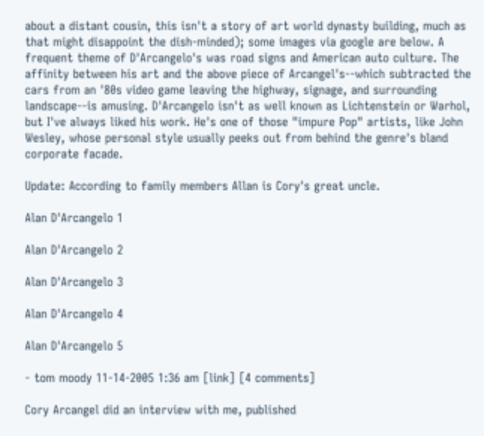about a distant cousin, this isn't a story of art world dynasty building, much as that might disappoint the dish-minded); some images via google are below. A frequent theme of D'Arcangelo's was road signs and American auto culture. The affinity between his art and the above piece of Arcangel's--which subtracted the cars from an '80s video game leaving the highway, signage, and surrounding landscape--is amusing. D'Arcangelo isn't as well known as Lichtenstein or Warhol, but I've always liked his work. He's one of those "impure Pop" artists, like John Wesley, whose personal style usually peeks out from behind the genre's bland corporate facade.

Update: According to family members Allan is Cory's great uncle.

Alan D'Arcangelo 1

Alan D'Arcangelo 2

Alan D'Arcangelo 3

Alan D'Arcangelo 4

Alan D'Arcangelo 5

- tom moody 11-14-2005 1:36 am [link] [4 comments]

Cory Arcangel did an interview with me, published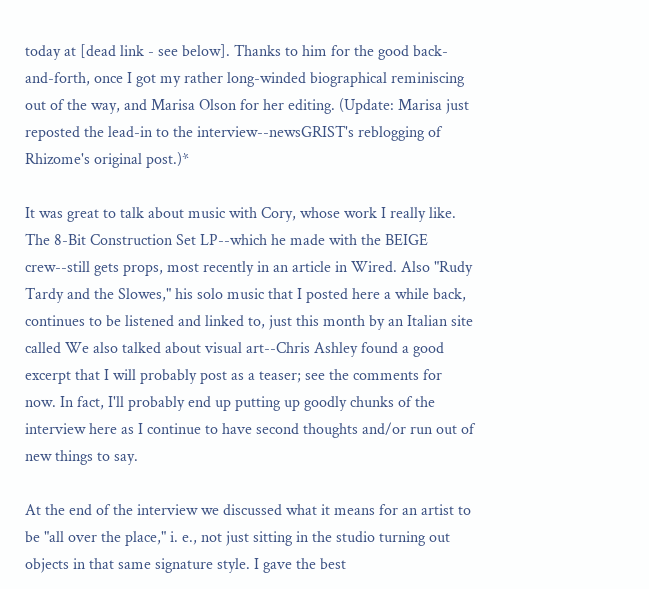today at [dead link - see below]. Thanks to him for the good back-and-forth, once I got my rather long-winded biographical reminiscing out of the way, and Marisa Olson for her editing. (Update: Marisa just reposted the lead-in to the interview--newsGRIST's reblogging of Rhizome's original post.)*

It was great to talk about music with Cory, whose work I really like. The 8-Bit Construction Set LP--which he made with the BEIGE crew--still gets props, most recently in an article in Wired. Also "Rudy Tardy and the Slowes," his solo music that I posted here a while back, continues to be listened and linked to, just this month by an Italian site called We also talked about visual art--Chris Ashley found a good excerpt that I will probably post as a teaser; see the comments for now. In fact, I'll probably end up putting up goodly chunks of the interview here as I continue to have second thoughts and/or run out of new things to say.

At the end of the interview we discussed what it means for an artist to be "all over the place," i. e., not just sitting in the studio turning out objects in that same signature style. I gave the best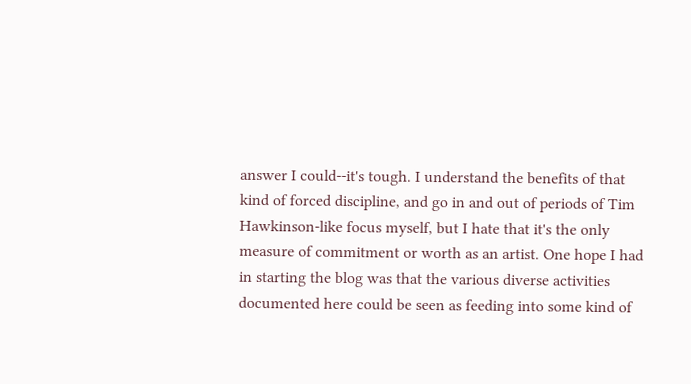answer I could--it's tough. I understand the benefits of that kind of forced discipline, and go in and out of periods of Tim Hawkinson-like focus myself, but I hate that it's the only measure of commitment or worth as an artist. One hope I had in starting the blog was that the various diverse activities documented here could be seen as feeding into some kind of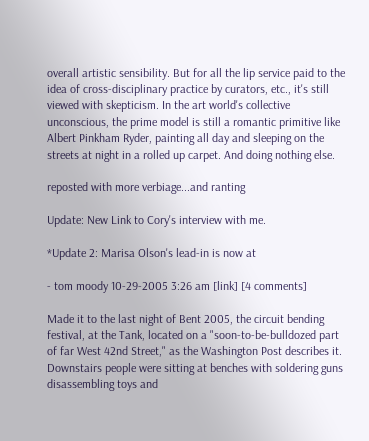overall artistic sensibility. But for all the lip service paid to the idea of cross-disciplinary practice by curators, etc., it's still viewed with skepticism. In the art world's collective unconscious, the prime model is still a romantic primitive like Albert Pinkham Ryder, painting all day and sleeping on the streets at night in a rolled up carpet. And doing nothing else.

reposted with more verbiage...and ranting

Update: New Link to Cory's interview with me.

*Update 2: Marisa Olson's lead-in is now at

- tom moody 10-29-2005 3:26 am [link] [4 comments]

Made it to the last night of Bent 2005, the circuit bending festival, at the Tank, located on a "soon-to-be-bulldozed part of far West 42nd Street," as the Washington Post describes it. Downstairs people were sitting at benches with soldering guns disassembling toys and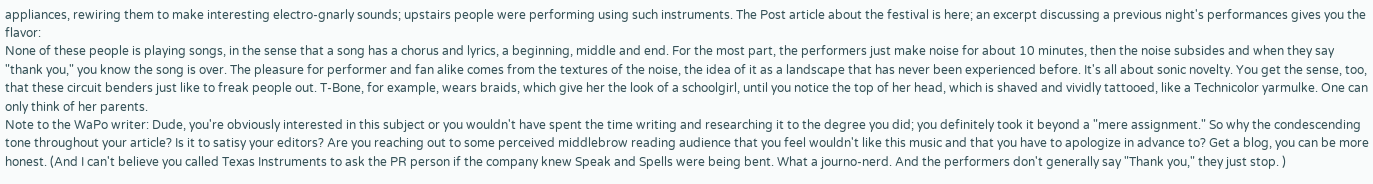appliances, rewiring them to make interesting electro-gnarly sounds; upstairs people were performing using such instruments. The Post article about the festival is here; an excerpt discussing a previous night's performances gives you the flavor:
None of these people is playing songs, in the sense that a song has a chorus and lyrics, a beginning, middle and end. For the most part, the performers just make noise for about 10 minutes, then the noise subsides and when they say "thank you," you know the song is over. The pleasure for performer and fan alike comes from the textures of the noise, the idea of it as a landscape that has never been experienced before. It's all about sonic novelty. You get the sense, too, that these circuit benders just like to freak people out. T-Bone, for example, wears braids, which give her the look of a schoolgirl, until you notice the top of her head, which is shaved and vividly tattooed, like a Technicolor yarmulke. One can only think of her parents.
Note to the WaPo writer: Dude, you're obviously interested in this subject or you wouldn't have spent the time writing and researching it to the degree you did; you definitely took it beyond a "mere assignment." So why the condescending tone throughout your article? Is it to satisy your editors? Are you reaching out to some perceived middlebrow reading audience that you feel wouldn't like this music and that you have to apologize in advance to? Get a blog, you can be more honest. (And I can't believe you called Texas Instruments to ask the PR person if the company knew Speak and Spells were being bent. What a journo-nerd. And the performers don't generally say "Thank you," they just stop. )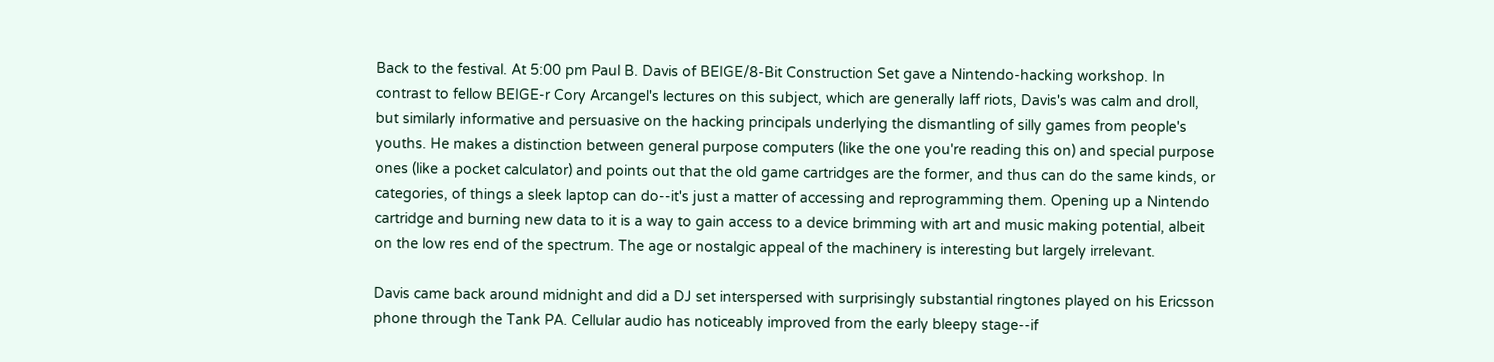Back to the festival. At 5:00 pm Paul B. Davis of BEIGE/8-Bit Construction Set gave a Nintendo-hacking workshop. In contrast to fellow BEIGE-r Cory Arcangel's lectures on this subject, which are generally laff riots, Davis's was calm and droll, but similarly informative and persuasive on the hacking principals underlying the dismantling of silly games from people's youths. He makes a distinction between general purpose computers (like the one you're reading this on) and special purpose ones (like a pocket calculator) and points out that the old game cartridges are the former, and thus can do the same kinds, or categories, of things a sleek laptop can do--it's just a matter of accessing and reprogramming them. Opening up a Nintendo cartridge and burning new data to it is a way to gain access to a device brimming with art and music making potential, albeit on the low res end of the spectrum. The age or nostalgic appeal of the machinery is interesting but largely irrelevant.

Davis came back around midnight and did a DJ set interspersed with surprisingly substantial ringtones played on his Ericsson phone through the Tank PA. Cellular audio has noticeably improved from the early bleepy stage--if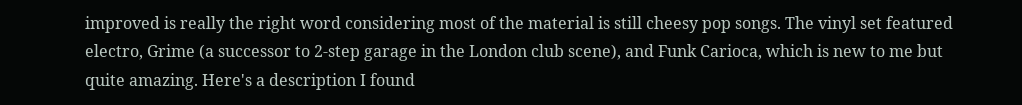improved is really the right word considering most of the material is still cheesy pop songs. The vinyl set featured electro, Grime (a successor to 2-step garage in the London club scene), and Funk Carioca, which is new to me but quite amazing. Here's a description I found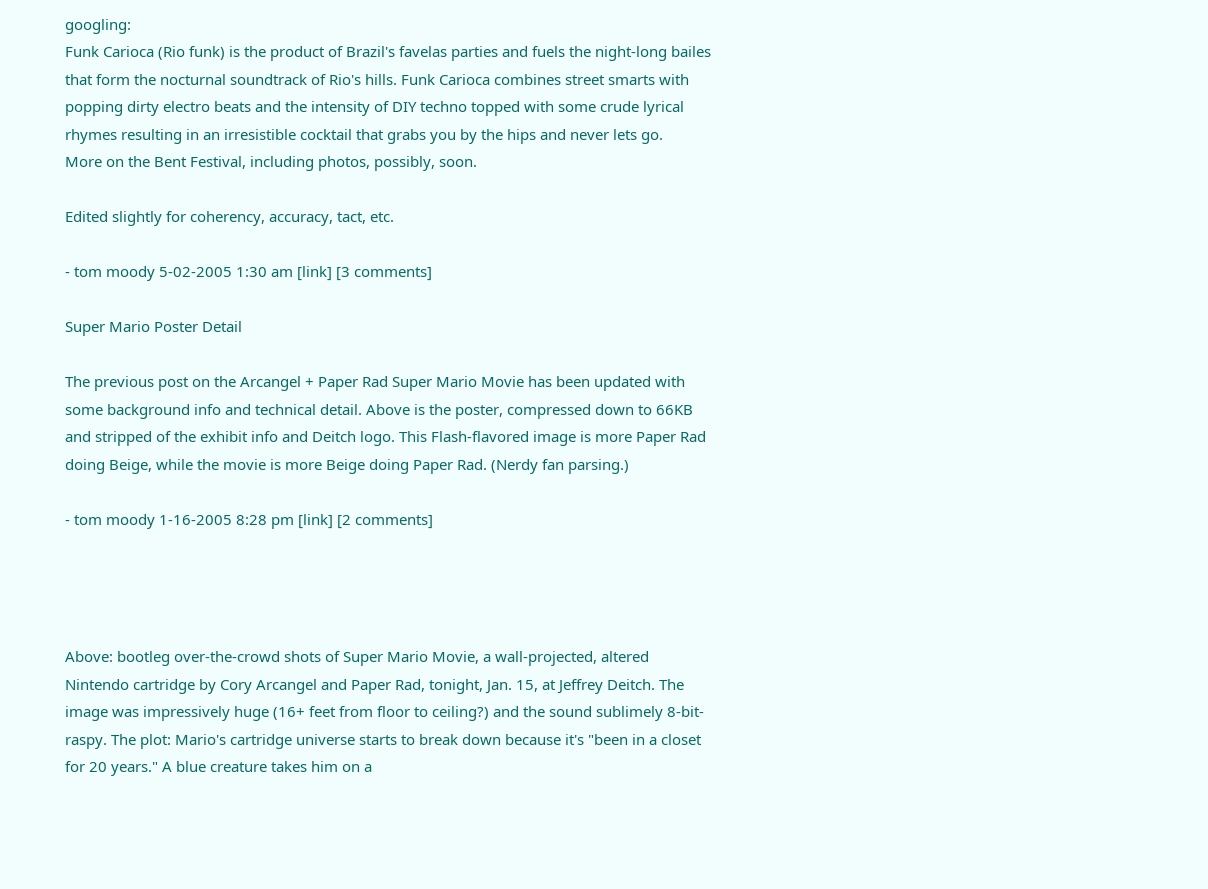googling:
Funk Carioca (Rio funk) is the product of Brazil's favelas parties and fuels the night-long bailes that form the nocturnal soundtrack of Rio's hills. Funk Carioca combines street smarts with popping dirty electro beats and the intensity of DIY techno topped with some crude lyrical rhymes resulting in an irresistible cocktail that grabs you by the hips and never lets go.
More on the Bent Festival, including photos, possibly, soon.

Edited slightly for coherency, accuracy, tact, etc.

- tom moody 5-02-2005 1:30 am [link] [3 comments]

Super Mario Poster Detail

The previous post on the Arcangel + Paper Rad Super Mario Movie has been updated with some background info and technical detail. Above is the poster, compressed down to 66KB and stripped of the exhibit info and Deitch logo. This Flash-flavored image is more Paper Rad doing Beige, while the movie is more Beige doing Paper Rad. (Nerdy fan parsing.)

- tom moody 1-16-2005 8:28 pm [link] [2 comments]




Above: bootleg over-the-crowd shots of Super Mario Movie, a wall-projected, altered Nintendo cartridge by Cory Arcangel and Paper Rad, tonight, Jan. 15, at Jeffrey Deitch. The image was impressively huge (16+ feet from floor to ceiling?) and the sound sublimely 8-bit-raspy. The plot: Mario's cartridge universe starts to break down because it's "been in a closet for 20 years." A blue creature takes him on a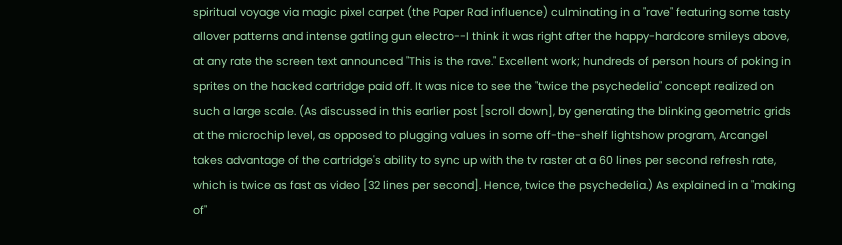spiritual voyage via magic pixel carpet (the Paper Rad influence) culminating in a "rave" featuring some tasty allover patterns and intense gatling gun electro--I think it was right after the happy-hardcore smileys above, at any rate the screen text announced "This is the rave." Excellent work; hundreds of person hours of poking in sprites on the hacked cartridge paid off. It was nice to see the "twice the psychedelia" concept realized on such a large scale. (As discussed in this earlier post [scroll down], by generating the blinking geometric grids at the microchip level, as opposed to plugging values in some off-the-shelf lightshow program, Arcangel takes advantage of the cartridge's ability to sync up with the tv raster at a 60 lines per second refresh rate, which is twice as fast as video [32 lines per second]. Hence, twice the psychedelia.) As explained in a "making of"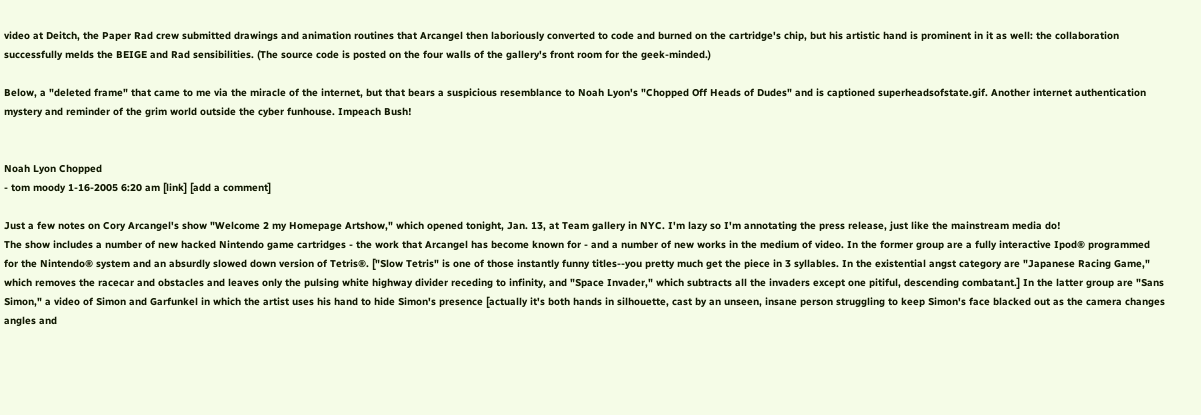video at Deitch, the Paper Rad crew submitted drawings and animation routines that Arcangel then laboriously converted to code and burned on the cartridge's chip, but his artistic hand is prominent in it as well: the collaboration successfully melds the BEIGE and Rad sensibilities. (The source code is posted on the four walls of the gallery's front room for the geek-minded.)

Below, a "deleted frame" that came to me via the miracle of the internet, but that bears a suspicious resemblance to Noah Lyon's "Chopped Off Heads of Dudes" and is captioned superheadsofstate.gif. Another internet authentication mystery and reminder of the grim world outside the cyber funhouse. Impeach Bush!


Noah Lyon Chopped
- tom moody 1-16-2005 6:20 am [link] [add a comment]

Just a few notes on Cory Arcangel's show "Welcome 2 my Homepage Artshow," which opened tonight, Jan. 13, at Team gallery in NYC. I'm lazy so I'm annotating the press release, just like the mainstream media do!
The show includes a number of new hacked Nintendo game cartridges - the work that Arcangel has become known for - and a number of new works in the medium of video. In the former group are a fully interactive Ipod® programmed for the Nintendo® system and an absurdly slowed down version of Tetris®. ["Slow Tetris" is one of those instantly funny titles--you pretty much get the piece in 3 syllables. In the existential angst category are "Japanese Racing Game," which removes the racecar and obstacles and leaves only the pulsing white highway divider receding to infinity, and "Space Invader," which subtracts all the invaders except one pitiful, descending combatant.] In the latter group are "Sans Simon," a video of Simon and Garfunkel in which the artist uses his hand to hide Simon's presence [actually it's both hands in silhouette, cast by an unseen, insane person struggling to keep Simon's face blacked out as the camera changes angles and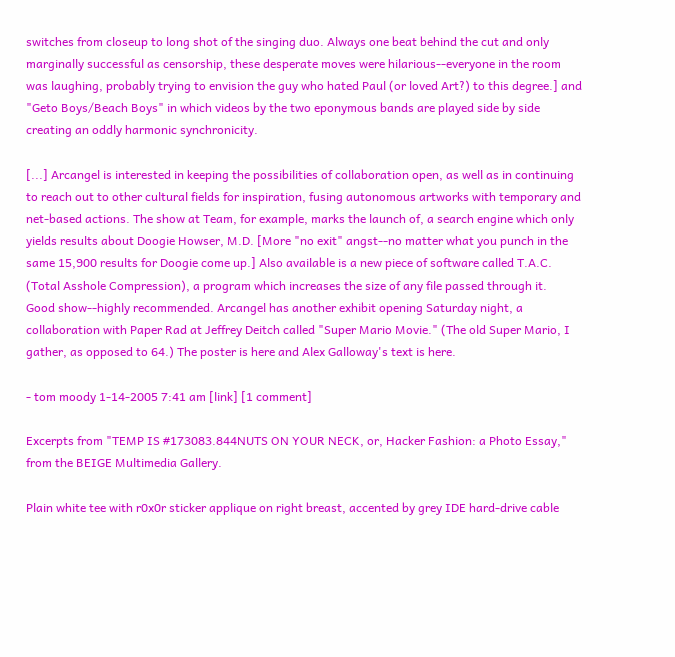switches from closeup to long shot of the singing duo. Always one beat behind the cut and only marginally successful as censorship, these desperate moves were hilarious--everyone in the room was laughing, probably trying to envision the guy who hated Paul (or loved Art?) to this degree.] and "Geto Boys/Beach Boys" in which videos by the two eponymous bands are played side by side creating an oddly harmonic synchronicity.

[...] Arcangel is interested in keeping the possibilities of collaboration open, as well as in continuing to reach out to other cultural fields for inspiration, fusing autonomous artworks with temporary and net-based actions. The show at Team, for example, marks the launch of, a search engine which only yields results about Doogie Howser, M.D. [More "no exit" angst--no matter what you punch in the same 15,900 results for Doogie come up.] Also available is a new piece of software called T.A.C. (Total Asshole Compression), a program which increases the size of any file passed through it.
Good show--highly recommended. Arcangel has another exhibit opening Saturday night, a collaboration with Paper Rad at Jeffrey Deitch called "Super Mario Movie." (The old Super Mario, I gather, as opposed to 64.) The poster is here and Alex Galloway's text is here.

- tom moody 1-14-2005 7:41 am [link] [1 comment]

Excerpts from "TEMP IS #173083.844NUTS ON YOUR NECK, or, Hacker Fashion: a Photo Essay," from the BEIGE Multimedia Gallery.

Plain white tee with r0x0r sticker applique on right breast, accented by grey IDE hard-drive cable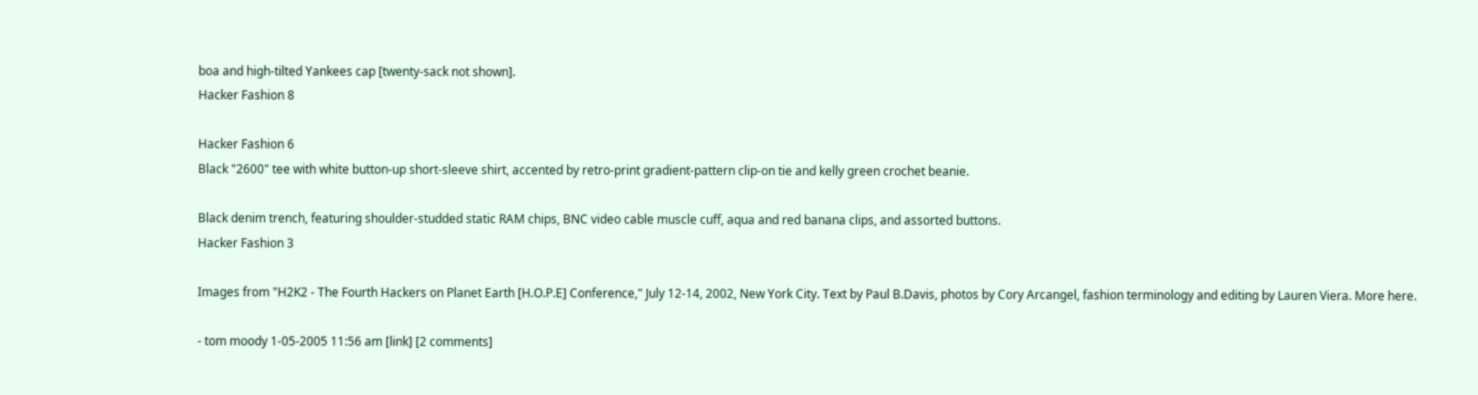boa and high-tilted Yankees cap [twenty-sack not shown].
Hacker Fashion 8

Hacker Fashion 6
Black "2600" tee with white button-up short-sleeve shirt, accented by retro-print gradient-pattern clip-on tie and kelly green crochet beanie.

Black denim trench, featuring shoulder-studded static RAM chips, BNC video cable muscle cuff, aqua and red banana clips, and assorted buttons.
Hacker Fashion 3

Images from "H2K2 - The Fourth Hackers on Planet Earth [H.O.P.E] Conference," July 12-14, 2002, New York City. Text by Paul B.Davis, photos by Cory Arcangel, fashion terminology and editing by Lauren Viera. More here.

- tom moody 1-05-2005 11:56 am [link] [2 comments]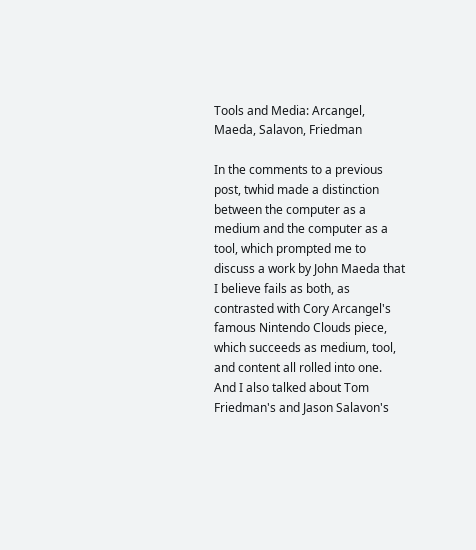Tools and Media: Arcangel, Maeda, Salavon, Friedman

In the comments to a previous post, twhid made a distinction between the computer as a medium and the computer as a tool, which prompted me to discuss a work by John Maeda that I believe fails as both, as contrasted with Cory Arcangel's famous Nintendo Clouds piece, which succeeds as medium, tool, and content all rolled into one. And I also talked about Tom Friedman's and Jason Salavon's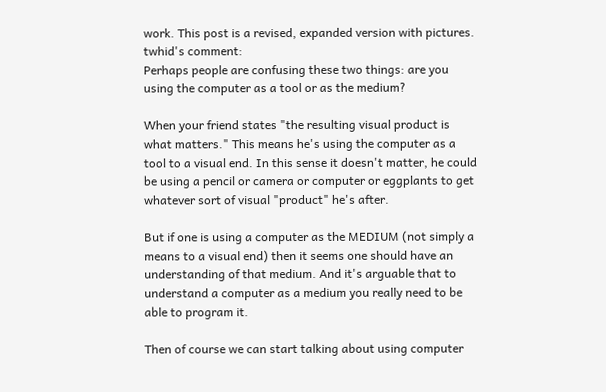work. This post is a revised, expanded version with pictures. twhid's comment:
Perhaps people are confusing these two things: are you using the computer as a tool or as the medium?

When your friend states "the resulting visual product is what matters." This means he's using the computer as a tool to a visual end. In this sense it doesn't matter, he could be using a pencil or camera or computer or eggplants to get whatever sort of visual "product" he's after.

But if one is using a computer as the MEDIUM (not simply a means to a visual end) then it seems one should have an understanding of that medium. And it's arguable that to understand a computer as a medium you really need to be able to program it.

Then of course we can start talking about using computer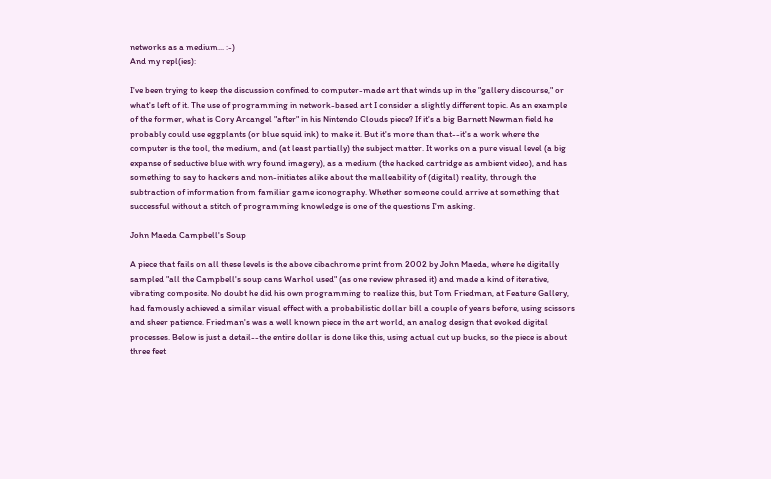networks as a medium... :-)
And my repl(ies):

I've been trying to keep the discussion confined to computer-made art that winds up in the "gallery discourse," or what's left of it. The use of programming in network-based art I consider a slightly different topic. As an example of the former, what is Cory Arcangel "after" in his Nintendo Clouds piece? If it's a big Barnett Newman field he probably could use eggplants (or blue squid ink) to make it. But it's more than that--it's a work where the computer is the tool, the medium, and (at least partially) the subject matter. It works on a pure visual level (a big expanse of seductive blue with wry found imagery), as a medium (the hacked cartridge as ambient video), and has something to say to hackers and non-initiates alike about the malleability of (digital) reality, through the subtraction of information from familiar game iconography. Whether someone could arrive at something that successful without a stitch of programming knowledge is one of the questions I'm asking.

John Maeda Campbell's Soup

A piece that fails on all these levels is the above cibachrome print from 2002 by John Maeda, where he digitally sampled "all the Campbell's soup cans Warhol used" (as one review phrased it) and made a kind of iterative, vibrating composite. No doubt he did his own programming to realize this, but Tom Friedman, at Feature Gallery, had famously achieved a similar visual effect with a probabilistic dollar bill a couple of years before, using scissors and sheer patience. Friedman's was a well known piece in the art world, an analog design that evoked digital processes. Below is just a detail--the entire dollar is done like this, using actual cut up bucks, so the piece is about three feet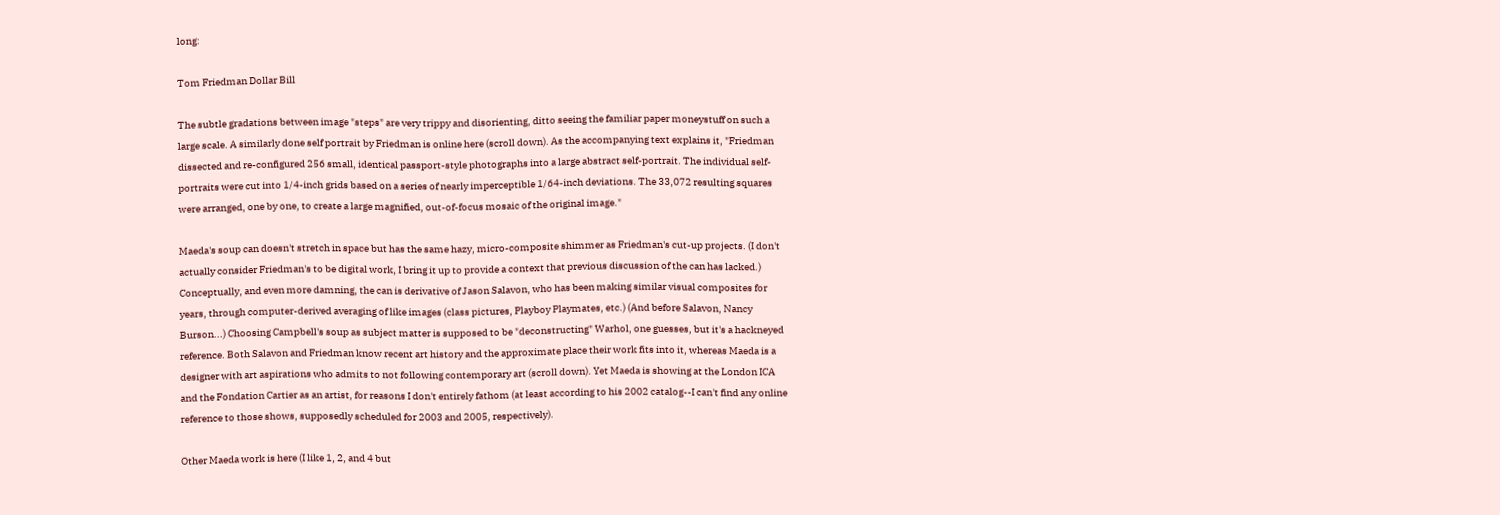long:

Tom Friedman Dollar Bill

The subtle gradations between image "steps" are very trippy and disorienting, ditto seeing the familiar paper moneystuff on such a large scale. A similarly done self portrait by Friedman is online here (scroll down). As the accompanying text explains it, "Friedman dissected and re-configured 256 small, identical passport-style photographs into a large abstract self-portrait. The individual self-portraits were cut into 1/4-inch grids based on a series of nearly imperceptible 1/64-inch deviations. The 33,072 resulting squares were arranged, one by one, to create a large magnified, out-of-focus mosaic of the original image."

Maeda's soup can doesn't stretch in space but has the same hazy, micro-composite shimmer as Friedman's cut-up projects. (I don't actually consider Friedman's to be digital work, I bring it up to provide a context that previous discussion of the can has lacked.) Conceptually, and even more damning, the can is derivative of Jason Salavon, who has been making similar visual composites for years, through computer-derived averaging of like images (class pictures, Playboy Playmates, etc.) (And before Salavon, Nancy Burson...) Choosing Campbell's soup as subject matter is supposed to be "deconstructing" Warhol, one guesses, but it's a hackneyed reference. Both Salavon and Friedman know recent art history and the approximate place their work fits into it, whereas Maeda is a designer with art aspirations who admits to not following contemporary art (scroll down). Yet Maeda is showing at the London ICA and the Fondation Cartier as an artist, for reasons I don't entirely fathom (at least according to his 2002 catalog--I can't find any online reference to those shows, supposedly scheduled for 2003 and 2005, respectively).

Other Maeda work is here (I like 1, 2, and 4 but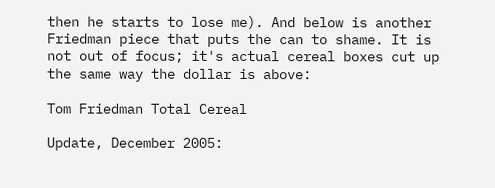then he starts to lose me). And below is another Friedman piece that puts the can to shame. It is not out of focus; it's actual cereal boxes cut up the same way the dollar is above:

Tom Friedman Total Cereal

Update, December 2005: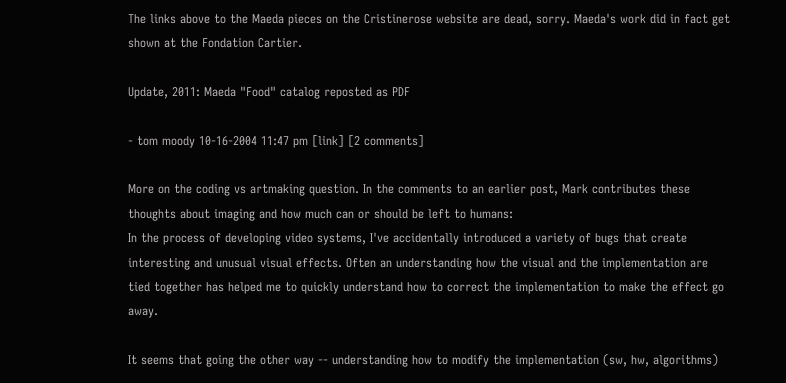The links above to the Maeda pieces on the Cristinerose website are dead, sorry. Maeda's work did in fact get shown at the Fondation Cartier.

Update, 2011: Maeda "Food" catalog reposted as PDF

- tom moody 10-16-2004 11:47 pm [link] [2 comments]

More on the coding vs artmaking question. In the comments to an earlier post, Mark contributes these thoughts about imaging and how much can or should be left to humans:
In the process of developing video systems, I've accidentally introduced a variety of bugs that create interesting and unusual visual effects. Often an understanding how the visual and the implementation are tied together has helped me to quickly understand how to correct the implementation to make the effect go away.

It seems that going the other way -- understanding how to modify the implementation (sw, hw, algorithms)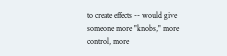to create effects -- would give someone more "knobs," more control, more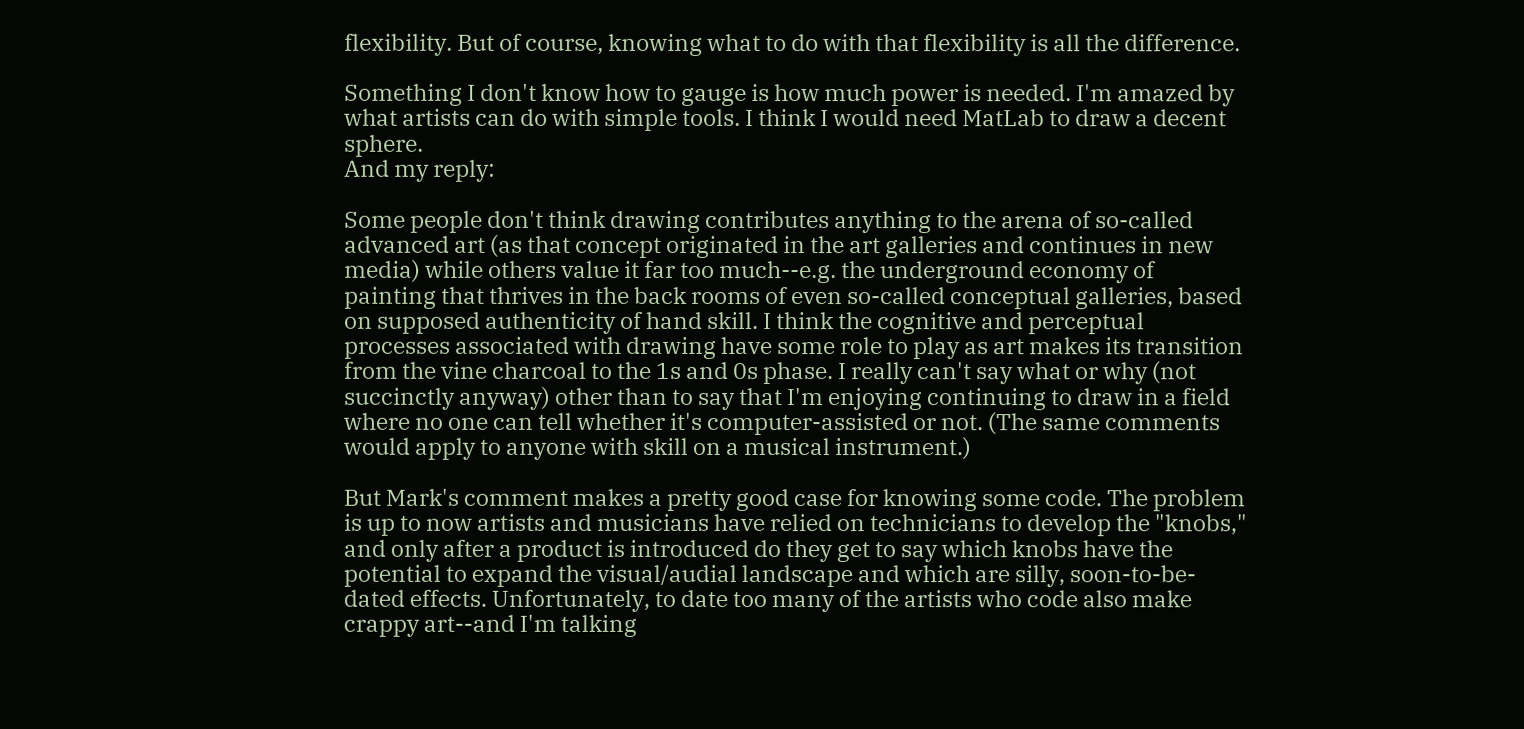flexibility. But of course, knowing what to do with that flexibility is all the difference.

Something I don't know how to gauge is how much power is needed. I'm amazed by what artists can do with simple tools. I think I would need MatLab to draw a decent sphere.
And my reply:

Some people don't think drawing contributes anything to the arena of so-called advanced art (as that concept originated in the art galleries and continues in new media) while others value it far too much--e.g. the underground economy of painting that thrives in the back rooms of even so-called conceptual galleries, based on supposed authenticity of hand skill. I think the cognitive and perceptual processes associated with drawing have some role to play as art makes its transition from the vine charcoal to the 1s and 0s phase. I really can't say what or why (not succinctly anyway) other than to say that I'm enjoying continuing to draw in a field where no one can tell whether it's computer-assisted or not. (The same comments would apply to anyone with skill on a musical instrument.)

But Mark's comment makes a pretty good case for knowing some code. The problem is up to now artists and musicians have relied on technicians to develop the "knobs," and only after a product is introduced do they get to say which knobs have the potential to expand the visual/audial landscape and which are silly, soon-to-be-dated effects. Unfortunately, to date too many of the artists who code also make crappy art--and I'm talking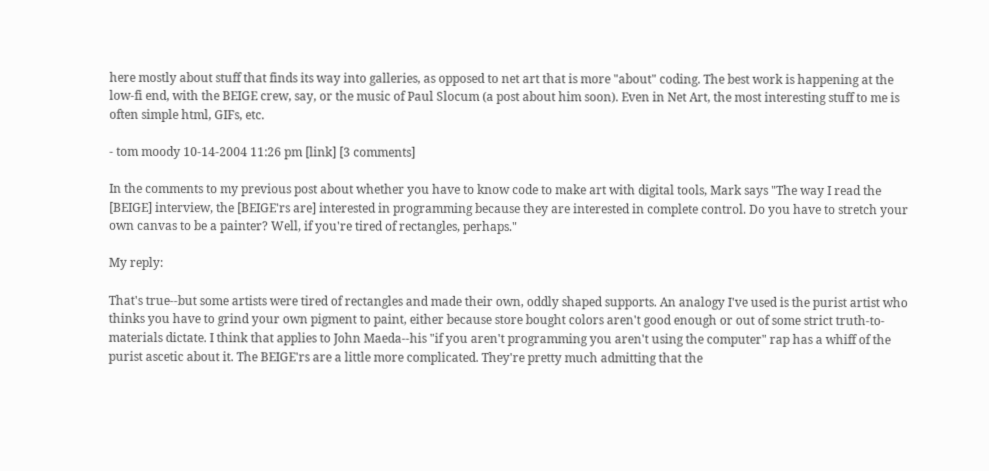here mostly about stuff that finds its way into galleries, as opposed to net art that is more "about" coding. The best work is happening at the low-fi end, with the BEIGE crew, say, or the music of Paul Slocum (a post about him soon). Even in Net Art, the most interesting stuff to me is often simple html, GIFs, etc.

- tom moody 10-14-2004 11:26 pm [link] [3 comments]

In the comments to my previous post about whether you have to know code to make art with digital tools, Mark says "The way I read the [BEIGE] interview, the [BEIGE'rs are] interested in programming because they are interested in complete control. Do you have to stretch your own canvas to be a painter? Well, if you're tired of rectangles, perhaps."

My reply:

That's true--but some artists were tired of rectangles and made their own, oddly shaped supports. An analogy I've used is the purist artist who thinks you have to grind your own pigment to paint, either because store bought colors aren't good enough or out of some strict truth-to-materials dictate. I think that applies to John Maeda--his "if you aren't programming you aren't using the computer" rap has a whiff of the purist ascetic about it. The BEIGE'rs are a little more complicated. They're pretty much admitting that the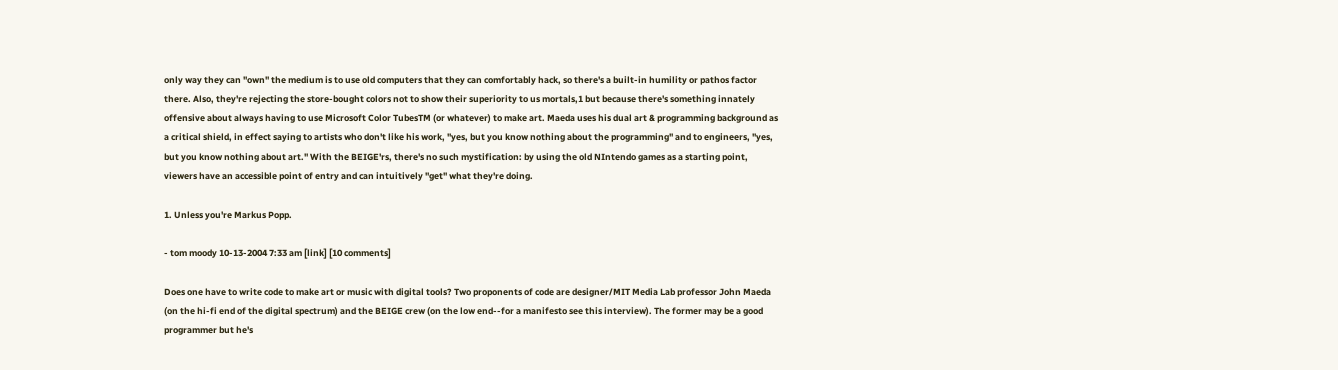only way they can "own" the medium is to use old computers that they can comfortably hack, so there's a built-in humility or pathos factor there. Also, they're rejecting the store-bought colors not to show their superiority to us mortals,1 but because there's something innately offensive about always having to use Microsoft Color TubesTM (or whatever) to make art. Maeda uses his dual art & programming background as a critical shield, in effect saying to artists who don't like his work, "yes, but you know nothing about the programming" and to engineers, "yes, but you know nothing about art." With the BEIGE'rs, there's no such mystification: by using the old NIntendo games as a starting point, viewers have an accessible point of entry and can intuitively "get" what they're doing.

1. Unless you're Markus Popp.

- tom moody 10-13-2004 7:33 am [link] [10 comments]

Does one have to write code to make art or music with digital tools? Two proponents of code are designer/MIT Media Lab professor John Maeda (on the hi-fi end of the digital spectrum) and the BEIGE crew (on the low end--for a manifesto see this interview). The former may be a good programmer but he's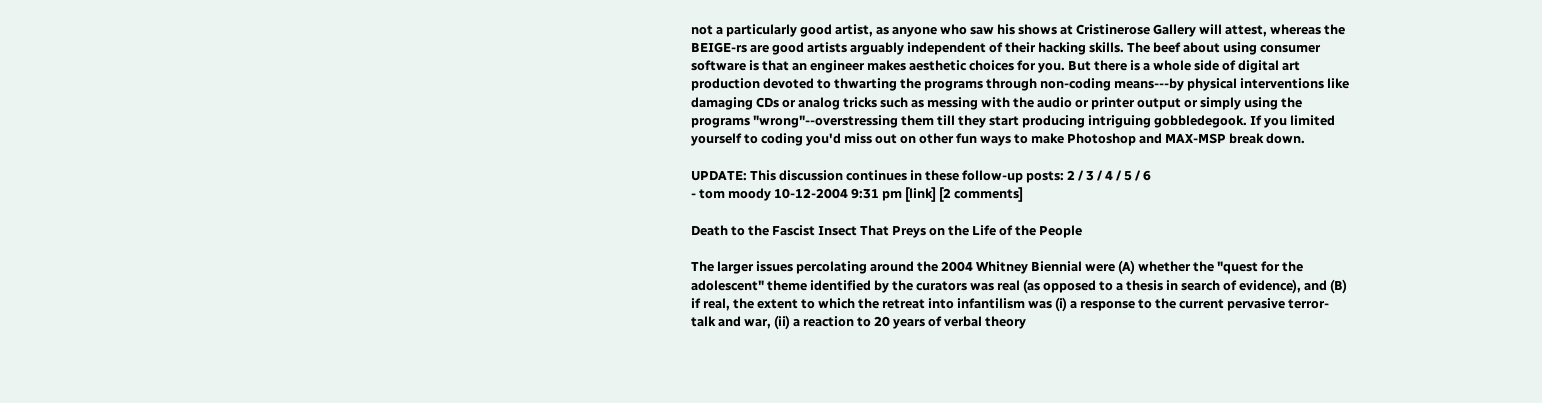not a particularly good artist, as anyone who saw his shows at Cristinerose Gallery will attest, whereas the BEIGE-rs are good artists arguably independent of their hacking skills. The beef about using consumer software is that an engineer makes aesthetic choices for you. But there is a whole side of digital art production devoted to thwarting the programs through non-coding means---by physical interventions like damaging CDs or analog tricks such as messing with the audio or printer output or simply using the programs "wrong"--overstressing them till they start producing intriguing gobbledegook. If you limited yourself to coding you'd miss out on other fun ways to make Photoshop and MAX-MSP break down.

UPDATE: This discussion continues in these follow-up posts: 2 / 3 / 4 / 5 / 6
- tom moody 10-12-2004 9:31 pm [link] [2 comments]

Death to the Fascist Insect That Preys on the Life of the People

The larger issues percolating around the 2004 Whitney Biennial were (A) whether the "quest for the adolescent" theme identified by the curators was real (as opposed to a thesis in search of evidence), and (B) if real, the extent to which the retreat into infantilism was (i) a response to the current pervasive terror-talk and war, (ii) a reaction to 20 years of verbal theory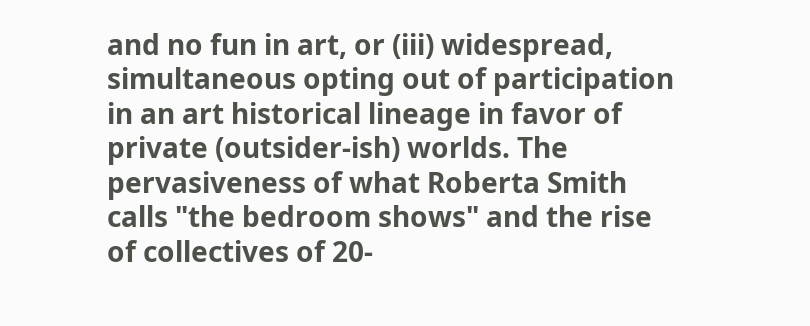and no fun in art, or (iii) widespread, simultaneous opting out of participation in an art historical lineage in favor of private (outsider-ish) worlds. The pervasiveness of what Roberta Smith calls "the bedroom shows" and the rise of collectives of 20-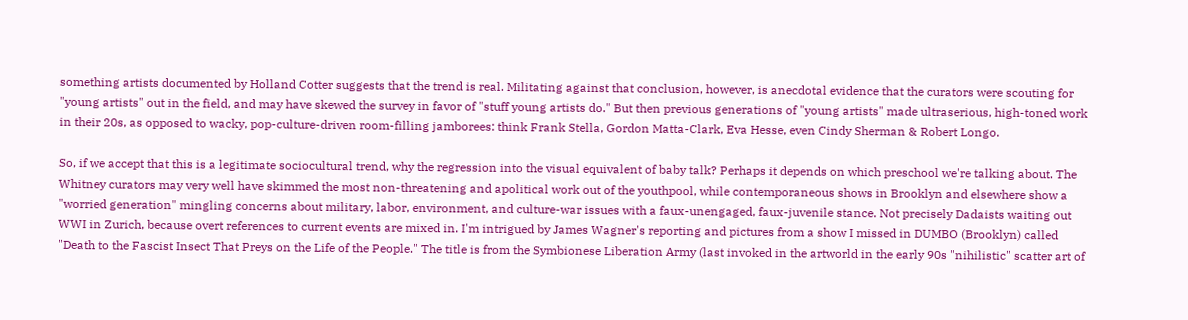something artists documented by Holland Cotter suggests that the trend is real. Militating against that conclusion, however, is anecdotal evidence that the curators were scouting for "young artists" out in the field, and may have skewed the survey in favor of "stuff young artists do." But then previous generations of "young artists" made ultraserious, high-toned work in their 20s, as opposed to wacky, pop-culture-driven room-filling jamborees: think Frank Stella, Gordon Matta-Clark, Eva Hesse, even Cindy Sherman & Robert Longo.

So, if we accept that this is a legitimate sociocultural trend, why the regression into the visual equivalent of baby talk? Perhaps it depends on which preschool we're talking about. The Whitney curators may very well have skimmed the most non-threatening and apolitical work out of the youthpool, while contemporaneous shows in Brooklyn and elsewhere show a "worried generation" mingling concerns about military, labor, environment, and culture-war issues with a faux-unengaged, faux-juvenile stance. Not precisely Dadaists waiting out WWI in Zurich, because overt references to current events are mixed in. I'm intrigued by James Wagner's reporting and pictures from a show I missed in DUMBO (Brooklyn) called "Death to the Fascist Insect That Preys on the Life of the People." The title is from the Symbionese Liberation Army (last invoked in the artworld in the early 90s "nihilistic" scatter art of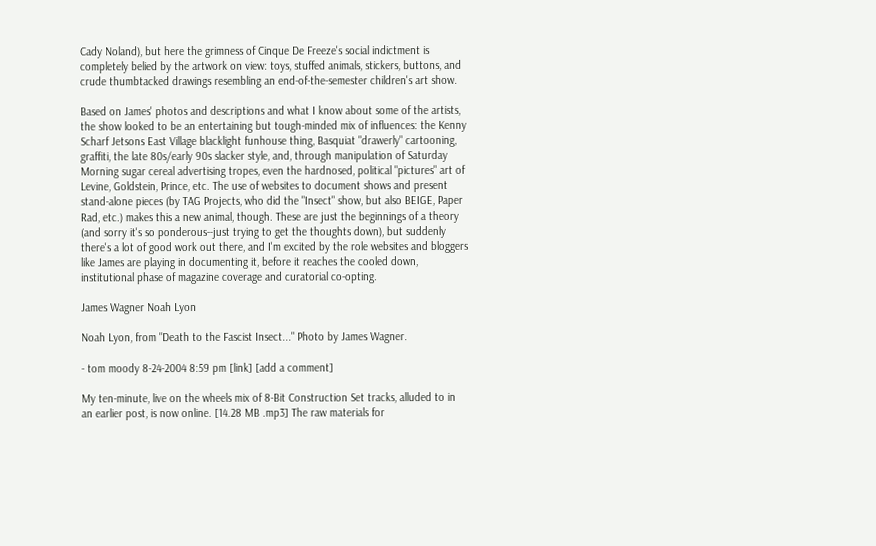Cady Noland), but here the grimness of Cinque De Freeze's social indictment is completely belied by the artwork on view: toys, stuffed animals, stickers, buttons, and crude thumbtacked drawings resembling an end-of-the-semester children's art show.

Based on James' photos and descriptions and what I know about some of the artists, the show looked to be an entertaining but tough-minded mix of influences: the Kenny Scharf Jetsons East Village blacklight funhouse thing, Basquiat "drawerly" cartooning, graffiti, the late 80s/early 90s slacker style, and, through manipulation of Saturday Morning sugar cereal advertising tropes, even the hardnosed, political "pictures" art of Levine, Goldstein, Prince, etc. The use of websites to document shows and present stand-alone pieces (by TAG Projects, who did the "Insect" show, but also BEIGE, Paper Rad, etc.) makes this a new animal, though. These are just the beginnings of a theory (and sorry it's so ponderous--just trying to get the thoughts down), but suddenly there's a lot of good work out there, and I'm excited by the role websites and bloggers like James are playing in documenting it, before it reaches the cooled down, institutional phase of magazine coverage and curatorial co-opting.

James Wagner Noah Lyon

Noah Lyon, from "Death to the Fascist Insect..." Photo by James Wagner.

- tom moody 8-24-2004 8:59 pm [link] [add a comment]

My ten-minute, live on the wheels mix of 8-Bit Construction Set tracks, alluded to in an earlier post, is now online. [14.28 MB .mp3] The raw materials for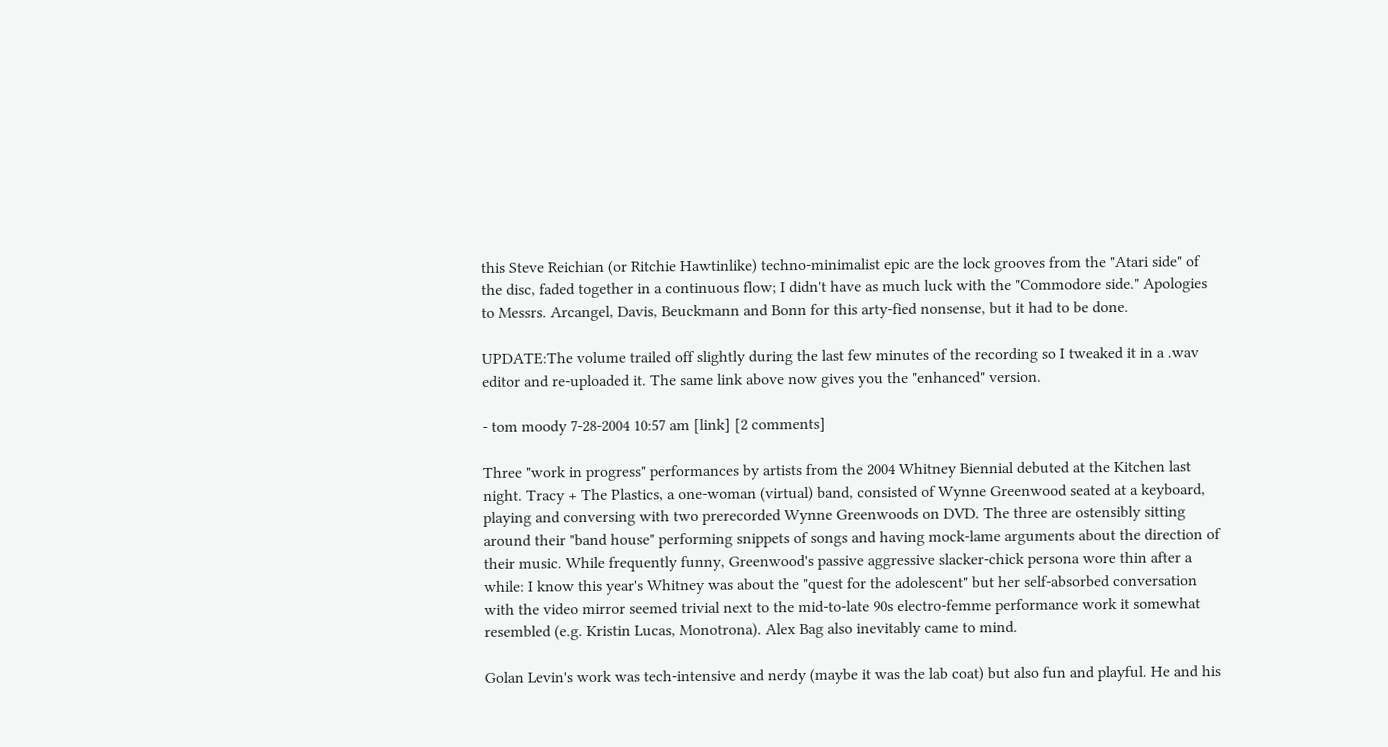this Steve Reichian (or Ritchie Hawtinlike) techno-minimalist epic are the lock grooves from the "Atari side" of the disc, faded together in a continuous flow; I didn't have as much luck with the "Commodore side." Apologies to Messrs. Arcangel, Davis, Beuckmann and Bonn for this arty-fied nonsense, but it had to be done.

UPDATE:The volume trailed off slightly during the last few minutes of the recording so I tweaked it in a .wav editor and re-uploaded it. The same link above now gives you the "enhanced" version.

- tom moody 7-28-2004 10:57 am [link] [2 comments]

Three "work in progress" performances by artists from the 2004 Whitney Biennial debuted at the Kitchen last night. Tracy + The Plastics, a one-woman (virtual) band, consisted of Wynne Greenwood seated at a keyboard, playing and conversing with two prerecorded Wynne Greenwoods on DVD. The three are ostensibly sitting around their "band house" performing snippets of songs and having mock-lame arguments about the direction of their music. While frequently funny, Greenwood's passive aggressive slacker-chick persona wore thin after a while: I know this year's Whitney was about the "quest for the adolescent" but her self-absorbed conversation with the video mirror seemed trivial next to the mid-to-late 90s electro-femme performance work it somewhat resembled (e.g. Kristin Lucas, Monotrona). Alex Bag also inevitably came to mind.

Golan Levin's work was tech-intensive and nerdy (maybe it was the lab coat) but also fun and playful. He and his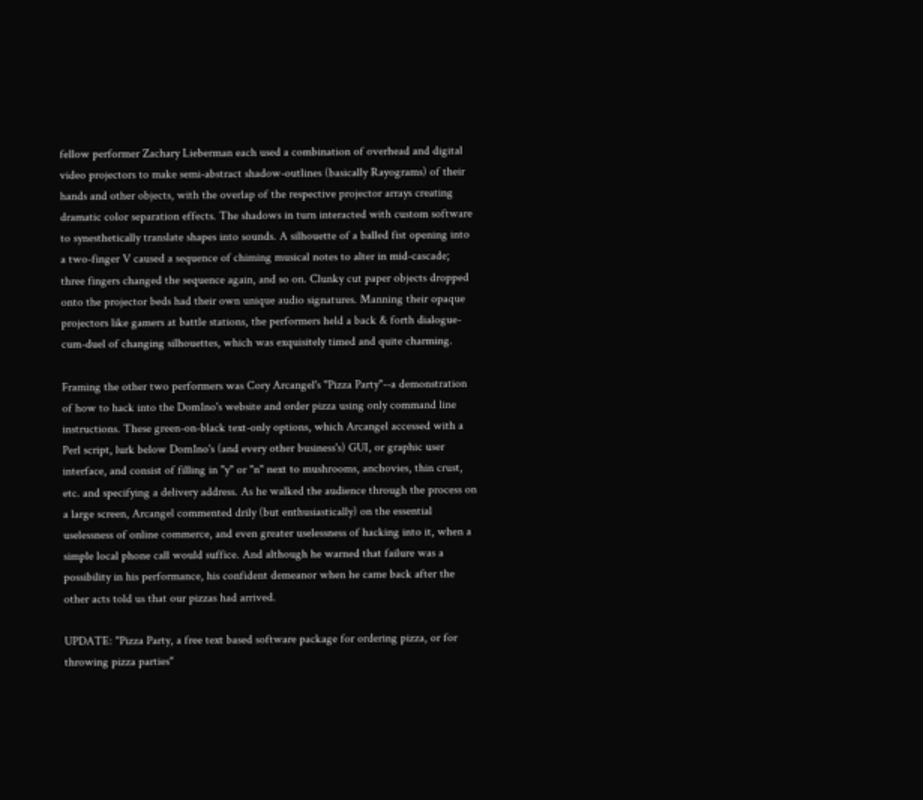fellow performer Zachary Lieberman each used a combination of overhead and digital video projectors to make semi-abstract shadow-outlines (basically Rayograms) of their hands and other objects, with the overlap of the respective projector arrays creating dramatic color separation effects. The shadows in turn interacted with custom software to synesthetically translate shapes into sounds. A silhouette of a balled fist opening into a two-finger V caused a sequence of chiming musical notes to alter in mid-cascade; three fingers changed the sequence again, and so on. Clunky cut paper objects dropped onto the projector beds had their own unique audio signatures. Manning their opaque projectors like gamers at battle stations, the performers held a back & forth dialogue-cum-duel of changing silhouettes, which was exquisitely timed and quite charming.

Framing the other two performers was Cory Arcangel's "Pizza Party"--a demonstration of how to hack into the Dom1no's website and order pizza using only command line instructions. These green-on-black text-only options, which Arcangel accessed with a Perl script, lurk below Dom1no's (and every other business's) GUI, or graphic user interface, and consist of filling in "y" or "n" next to mushrooms, anchovies, thin crust, etc. and specifying a delivery address. As he walked the audience through the process on a large screen, Arcangel commented drily (but enthusiastically) on the essential uselessness of online commerce, and even greater uselessness of hacking into it, when a simple local phone call would suffice. And although he warned that failure was a possibility in his performance, his confident demeanor when he came back after the other acts told us that our pizzas had arrived.

UPDATE: "Pizza Party, a free text based software package for ordering pizza, or for throwing pizza parties"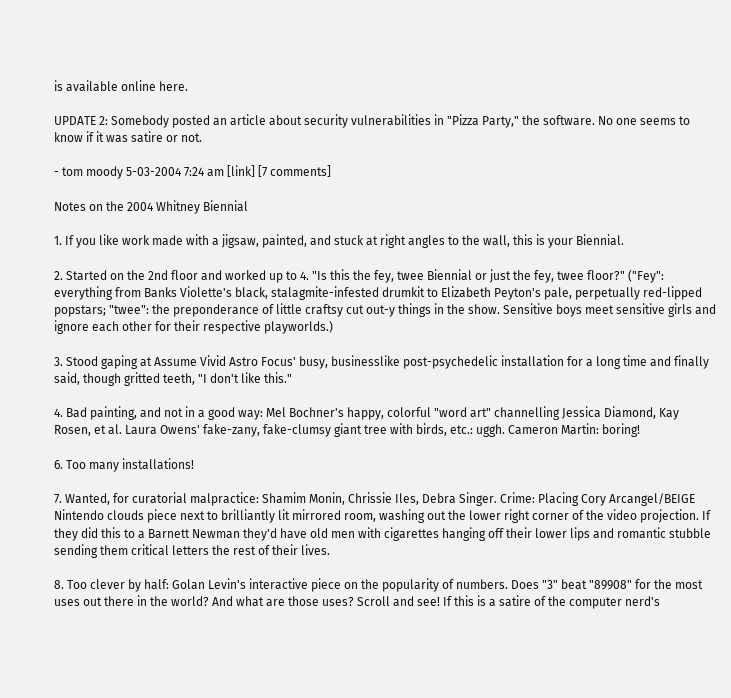is available online here.

UPDATE 2: Somebody posted an article about security vulnerabilities in "Pizza Party," the software. No one seems to know if it was satire or not.

- tom moody 5-03-2004 7:24 am [link] [7 comments]

Notes on the 2004 Whitney Biennial

1. If you like work made with a jigsaw, painted, and stuck at right angles to the wall, this is your Biennial.

2. Started on the 2nd floor and worked up to 4. "Is this the fey, twee Biennial or just the fey, twee floor?" ("Fey": everything from Banks Violette's black, stalagmite-infested drumkit to Elizabeth Peyton's pale, perpetually red-lipped popstars; "twee": the preponderance of little craftsy cut out-y things in the show. Sensitive boys meet sensitive girls and ignore each other for their respective playworlds.)

3. Stood gaping at Assume Vivid Astro Focus' busy, businesslike post-psychedelic installation for a long time and finally said, though gritted teeth, "I don't like this."

4. Bad painting, and not in a good way: Mel Bochner's happy, colorful "word art" channelling Jessica Diamond, Kay Rosen, et al. Laura Owens' fake-zany, fake-clumsy giant tree with birds, etc.: uggh. Cameron Martin: boring!

6. Too many installations!

7. Wanted, for curatorial malpractice: Shamim Monin, Chrissie Iles, Debra Singer. Crime: Placing Cory Arcangel/BEIGE Nintendo clouds piece next to brilliantly lit mirrored room, washing out the lower right corner of the video projection. If they did this to a Barnett Newman they'd have old men with cigarettes hanging off their lower lips and romantic stubble sending them critical letters the rest of their lives.

8. Too clever by half: Golan Levin's interactive piece on the popularity of numbers. Does "3" beat "89908" for the most uses out there in the world? And what are those uses? Scroll and see! If this is a satire of the computer nerd's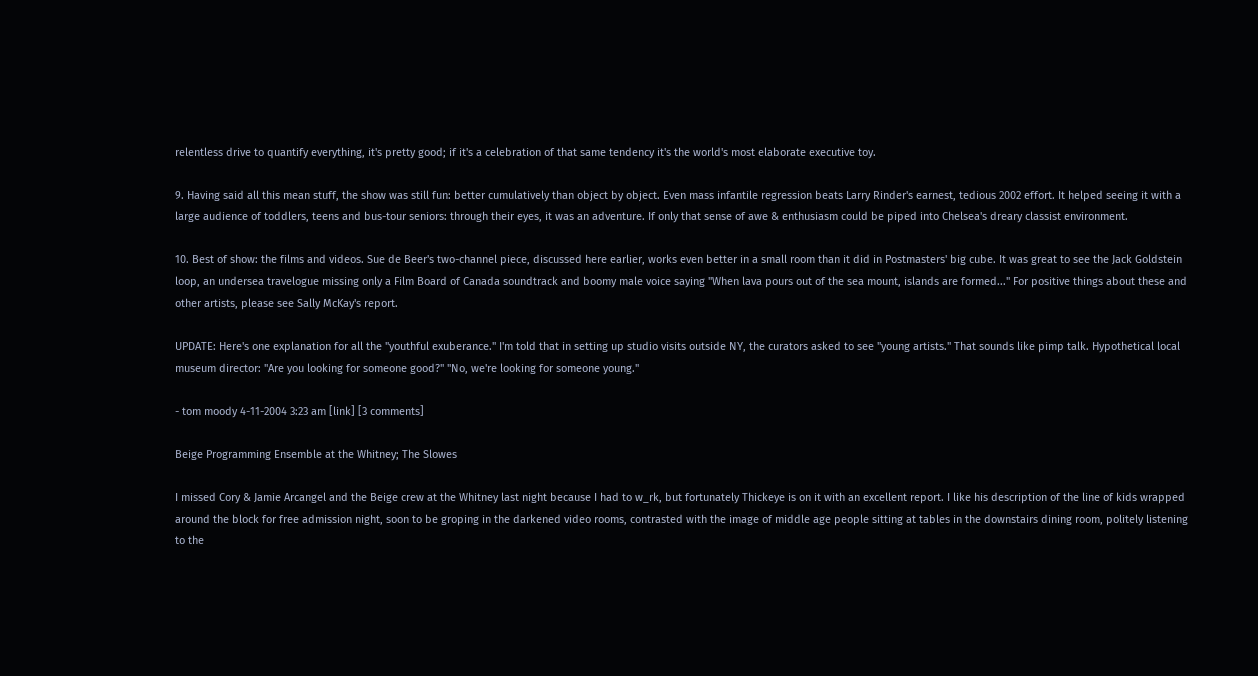relentless drive to quantify everything, it's pretty good; if it's a celebration of that same tendency it's the world's most elaborate executive toy.

9. Having said all this mean stuff, the show was still fun: better cumulatively than object by object. Even mass infantile regression beats Larry Rinder's earnest, tedious 2002 effort. It helped seeing it with a large audience of toddlers, teens and bus-tour seniors: through their eyes, it was an adventure. If only that sense of awe & enthusiasm could be piped into Chelsea's dreary classist environment.

10. Best of show: the films and videos. Sue de Beer's two-channel piece, discussed here earlier, works even better in a small room than it did in Postmasters' big cube. It was great to see the Jack Goldstein loop, an undersea travelogue missing only a Film Board of Canada soundtrack and boomy male voice saying "When lava pours out of the sea mount, islands are formed..." For positive things about these and other artists, please see Sally McKay's report.

UPDATE: Here's one explanation for all the "youthful exuberance." I'm told that in setting up studio visits outside NY, the curators asked to see "young artists." That sounds like pimp talk. Hypothetical local museum director: "Are you looking for someone good?" "No, we're looking for someone young."

- tom moody 4-11-2004 3:23 am [link] [3 comments]

Beige Programming Ensemble at the Whitney; The Slowes

I missed Cory & Jamie Arcangel and the Beige crew at the Whitney last night because I had to w_rk, but fortunately Thickeye is on it with an excellent report. I like his description of the line of kids wrapped around the block for free admission night, soon to be groping in the darkened video rooms, contrasted with the image of middle age people sitting at tables in the downstairs dining room, politely listening to the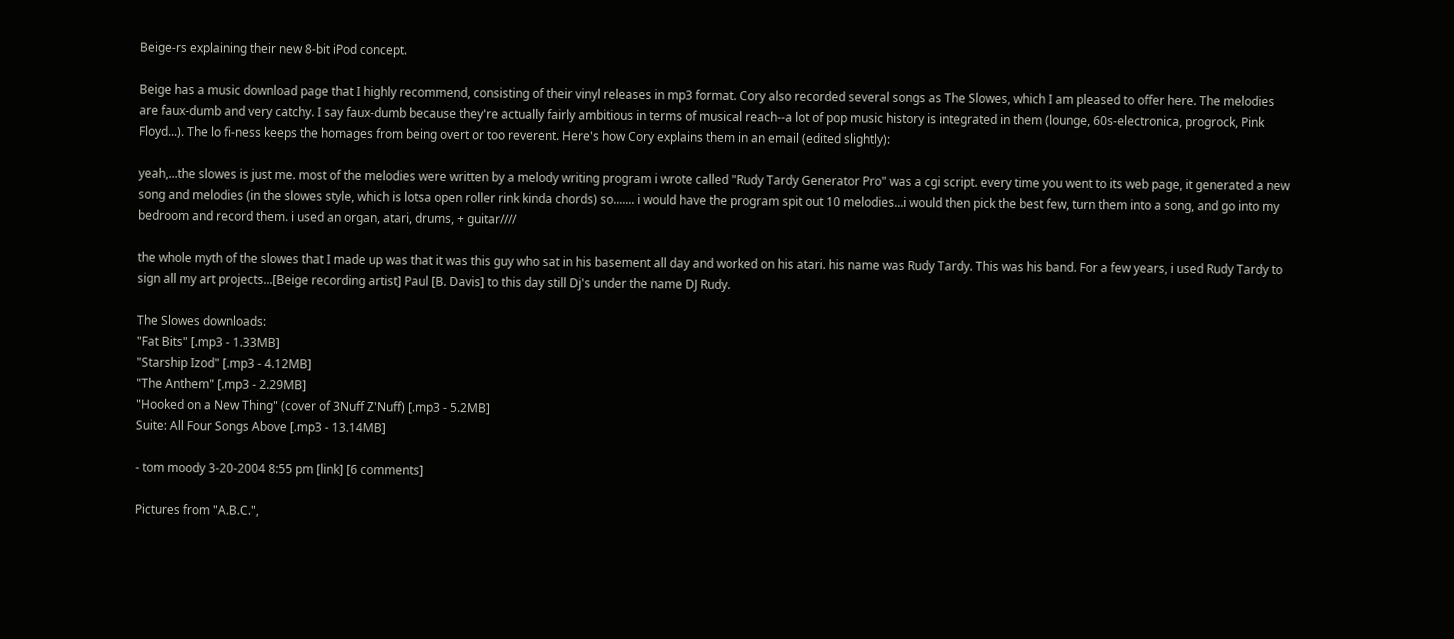Beige-rs explaining their new 8-bit iPod concept.

Beige has a music download page that I highly recommend, consisting of their vinyl releases in mp3 format. Cory also recorded several songs as The Slowes, which I am pleased to offer here. The melodies are faux-dumb and very catchy. I say faux-dumb because they're actually fairly ambitious in terms of musical reach--a lot of pop music history is integrated in them (lounge, 60s-electronica, progrock, Pink Floyd...). The lo fi-ness keeps the homages from being overt or too reverent. Here's how Cory explains them in an email (edited slightly):

yeah,...the slowes is just me. most of the melodies were written by a melody writing program i wrote called "Rudy Tardy Generator Pro" was a cgi script. every time you went to its web page, it generated a new song and melodies (in the slowes style, which is lotsa open roller rink kinda chords) so....... i would have the program spit out 10 melodies...i would then pick the best few, turn them into a song, and go into my bedroom and record them. i used an organ, atari, drums, + guitar////

the whole myth of the slowes that I made up was that it was this guy who sat in his basement all day and worked on his atari. his name was Rudy Tardy. This was his band. For a few years, i used Rudy Tardy to sign all my art projects...[Beige recording artist] Paul [B. Davis] to this day still Dj's under the name DJ Rudy.

The Slowes downloads:
"Fat Bits" [.mp3 - 1.33MB]
"Starship Izod" [.mp3 - 4.12MB]
"The Anthem" [.mp3 - 2.29MB]
"Hooked on a New Thing" (cover of 3Nuff Z'Nuff) [.mp3 - 5.2MB]
Suite: All Four Songs Above [.mp3 - 13.14MB]

- tom moody 3-20-2004 8:55 pm [link] [6 comments]

Pictures from "A.B.C.",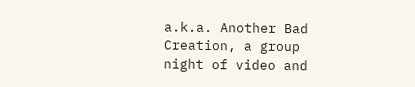a.k.a. Another Bad Creation, a group night of video and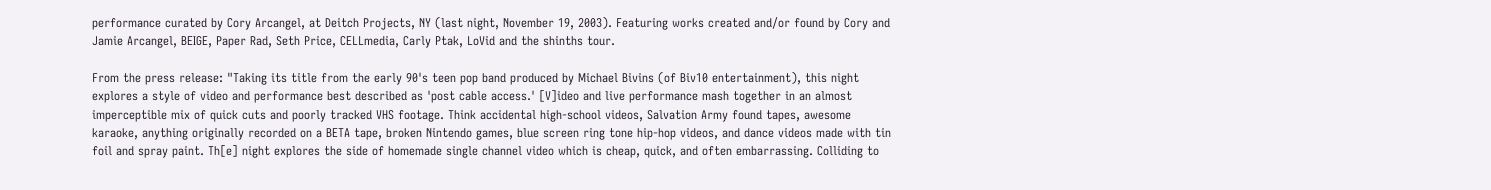performance curated by Cory Arcangel, at Deitch Projects, NY (last night, November 19, 2003). Featuring works created and/or found by Cory and Jamie Arcangel, BEIGE, Paper Rad, Seth Price, CELLmedia, Carly Ptak, LoVid and the shinths tour.

From the press release: "Taking its title from the early 90's teen pop band produced by Michael Bivins (of Biv10 entertainment), this night explores a style of video and performance best described as 'post cable access.' [V]ideo and live performance mash together in an almost imperceptible mix of quick cuts and poorly tracked VHS footage. Think accidental high-school videos, Salvation Army found tapes, awesome karaoke, anything originally recorded on a BETA tape, broken Nintendo games, blue screen ring tone hip-hop videos, and dance videos made with tin foil and spray paint. Th[e] night explores the side of homemade single channel video which is cheap, quick, and often embarrassing. Colliding to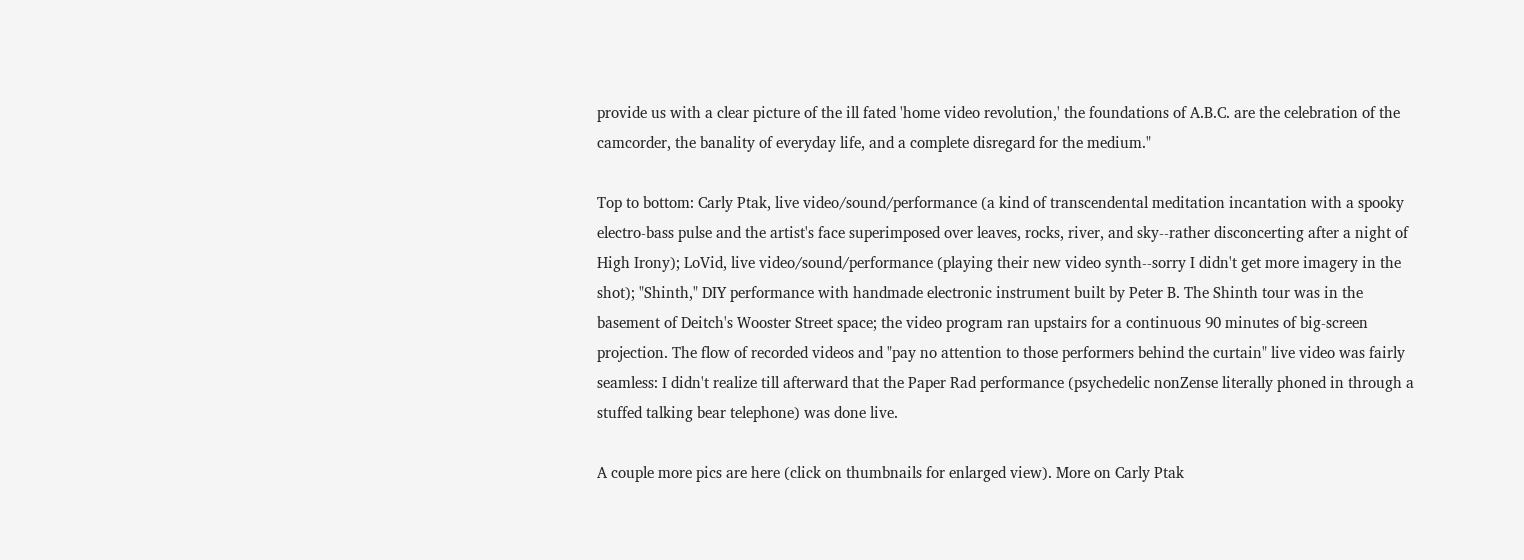provide us with a clear picture of the ill fated 'home video revolution,' the foundations of A.B.C. are the celebration of the camcorder, the banality of everyday life, and a complete disregard for the medium."

Top to bottom: Carly Ptak, live video/sound/performance (a kind of transcendental meditation incantation with a spooky electro-bass pulse and the artist's face superimposed over leaves, rocks, river, and sky--rather disconcerting after a night of High Irony); LoVid, live video/sound/performance (playing their new video synth--sorry I didn't get more imagery in the shot); "Shinth," DIY performance with handmade electronic instrument built by Peter B. The Shinth tour was in the basement of Deitch's Wooster Street space; the video program ran upstairs for a continuous 90 minutes of big-screen projection. The flow of recorded videos and "pay no attention to those performers behind the curtain" live video was fairly seamless: I didn't realize till afterward that the Paper Rad performance (psychedelic nonZense literally phoned in through a stuffed talking bear telephone) was done live.

A couple more pics are here (click on thumbnails for enlarged view). More on Carly Ptak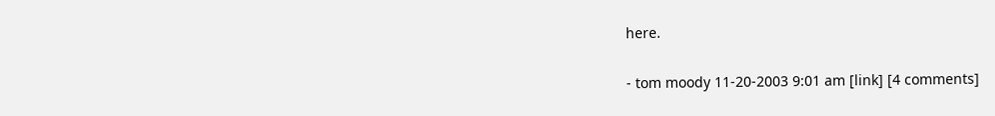here.

- tom moody 11-20-2003 9:01 am [link] [4 comments]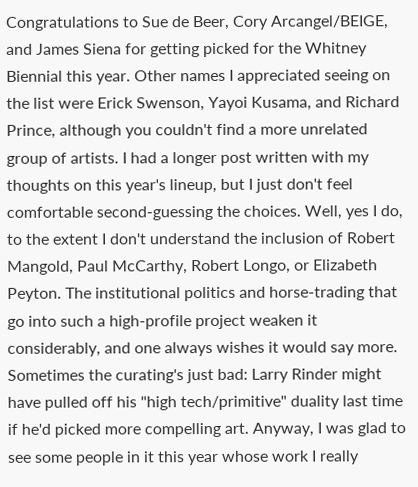Congratulations to Sue de Beer, Cory Arcangel/BEIGE, and James Siena for getting picked for the Whitney Biennial this year. Other names I appreciated seeing on the list were Erick Swenson, Yayoi Kusama, and Richard Prince, although you couldn't find a more unrelated group of artists. I had a longer post written with my thoughts on this year's lineup, but I just don't feel comfortable second-guessing the choices. Well, yes I do, to the extent I don't understand the inclusion of Robert Mangold, Paul McCarthy, Robert Longo, or Elizabeth Peyton. The institutional politics and horse-trading that go into such a high-profile project weaken it considerably, and one always wishes it would say more. Sometimes the curating's just bad: Larry Rinder might have pulled off his "high tech/primitive" duality last time if he'd picked more compelling art. Anyway, I was glad to see some people in it this year whose work I really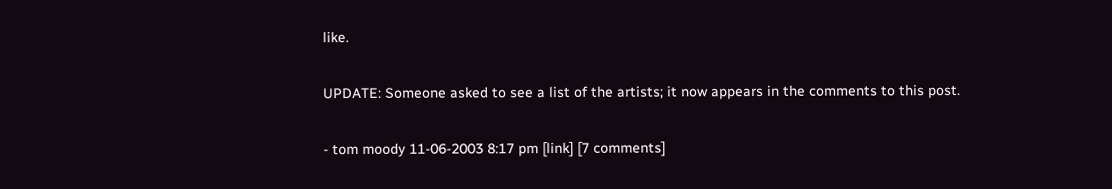like.

UPDATE: Someone asked to see a list of the artists; it now appears in the comments to this post.

- tom moody 11-06-2003 8:17 pm [link] [7 comments]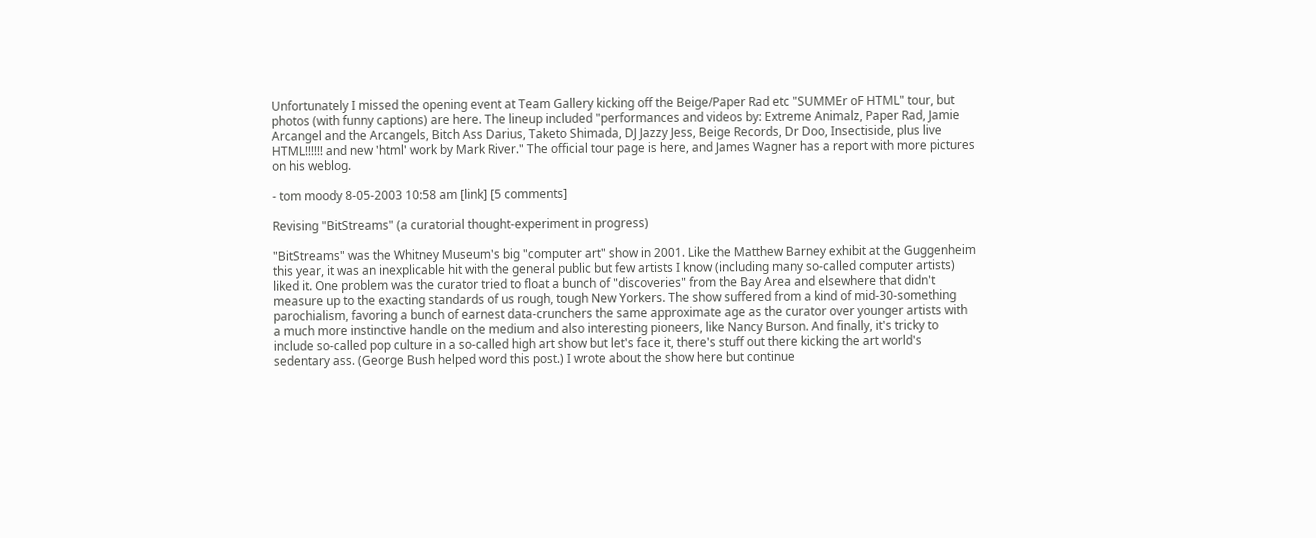Unfortunately I missed the opening event at Team Gallery kicking off the Beige/Paper Rad etc "SUMMEr oF HTML" tour, but photos (with funny captions) are here. The lineup included "performances and videos by: Extreme Animalz, Paper Rad, Jamie Arcangel and the Arcangels, Bitch Ass Darius, Taketo Shimada, DJ Jazzy Jess, Beige Records, Dr Doo, Insectiside, plus live HTML!!!!!! and new 'html' work by Mark River." The official tour page is here, and James Wagner has a report with more pictures on his weblog.

- tom moody 8-05-2003 10:58 am [link] [5 comments]

Revising "BitStreams" (a curatorial thought-experiment in progress)

"BitStreams" was the Whitney Museum's big "computer art" show in 2001. Like the Matthew Barney exhibit at the Guggenheim this year, it was an inexplicable hit with the general public but few artists I know (including many so-called computer artists) liked it. One problem was the curator tried to float a bunch of "discoveries" from the Bay Area and elsewhere that didn't measure up to the exacting standards of us rough, tough New Yorkers. The show suffered from a kind of mid-30-something parochialism, favoring a bunch of earnest data-crunchers the same approximate age as the curator over younger artists with a much more instinctive handle on the medium and also interesting pioneers, like Nancy Burson. And finally, it's tricky to include so-called pop culture in a so-called high art show but let's face it, there's stuff out there kicking the art world's sedentary ass. (George Bush helped word this post.) I wrote about the show here but continue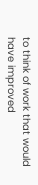to think of work that would have improved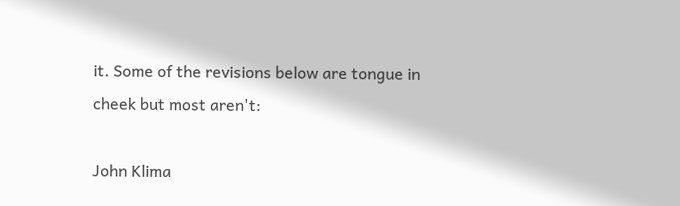it. Some of the revisions below are tongue in cheek but most aren't:

John Klima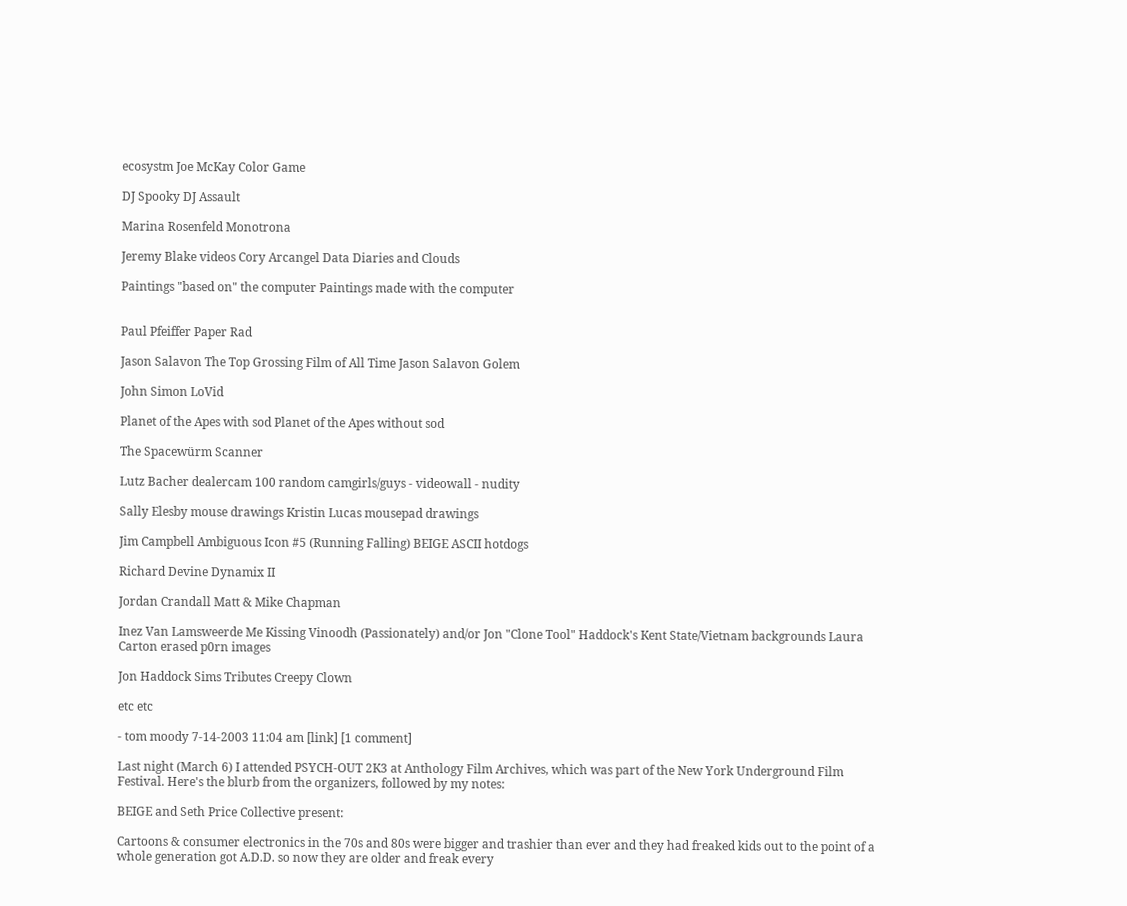ecosystm Joe McKay Color Game

DJ Spooky DJ Assault

Marina Rosenfeld Monotrona

Jeremy Blake videos Cory Arcangel Data Diaries and Clouds

Paintings "based on" the computer Paintings made with the computer


Paul Pfeiffer Paper Rad

Jason Salavon The Top Grossing Film of All Time Jason Salavon Golem

John Simon LoVid

Planet of the Apes with sod Planet of the Apes without sod

The Spacewürm Scanner

Lutz Bacher dealercam 100 random camgirls/guys - videowall - nudity

Sally Elesby mouse drawings Kristin Lucas mousepad drawings

Jim Campbell Ambiguous Icon #5 (Running Falling) BEIGE ASCII hotdogs

Richard Devine Dynamix II

Jordan Crandall Matt & Mike Chapman

Inez Van Lamsweerde Me Kissing Vinoodh (Passionately) and/or Jon "Clone Tool" Haddock's Kent State/Vietnam backgrounds Laura Carton erased p0rn images

Jon Haddock Sims Tributes Creepy Clown

etc etc

- tom moody 7-14-2003 11:04 am [link] [1 comment]

Last night (March 6) I attended PSYCH-OUT 2K3 at Anthology Film Archives, which was part of the New York Underground Film Festival. Here's the blurb from the organizers, followed by my notes:

BEIGE and Seth Price Collective present:

Cartoons & consumer electronics in the 70s and 80s were bigger and trashier than ever and they had freaked kids out to the point of a whole generation got A.D.D. so now they are older and freak every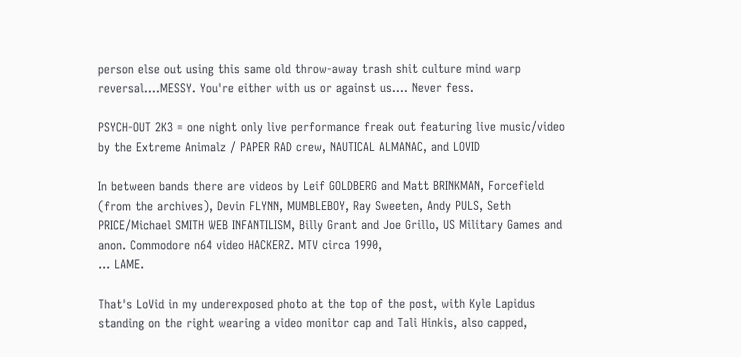person else out using this same old throw-away trash shit culture mind warp reversal....MESSY. You're either with us or against us.... Never fess.

PSYCH-OUT 2K3 = one night only live performance freak out featuring live music/video by the Extreme Animalz / PAPER RAD crew, NAUTICAL ALMANAC, and LOVID

In between bands there are videos by Leif GOLDBERG and Matt BRINKMAN, Forcefield (from the archives), Devin FLYNN, MUMBLEBOY, Ray Sweeten, Andy PULS, Seth PRICE/Michael SMITH WEB INFANTILISM, Billy Grant and Joe Grillo, US Military Games and anon. Commodore n64 video HACKERZ. MTV circa 1990,
... LAME.

That's LoVid in my underexposed photo at the top of the post, with Kyle Lapidus standing on the right wearing a video monitor cap and Tali Hinkis, also capped,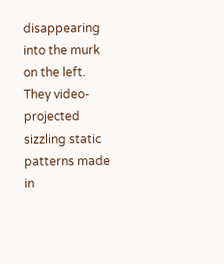disappearing into the murk on the left. They video-projected sizzling static patterns made in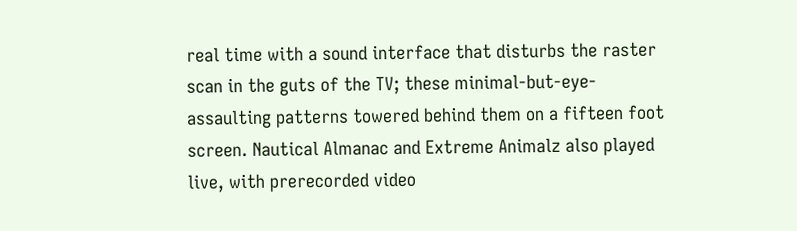real time with a sound interface that disturbs the raster scan in the guts of the TV; these minimal-but-eye-assaulting patterns towered behind them on a fifteen foot screen. Nautical Almanac and Extreme Animalz also played live, with prerecorded video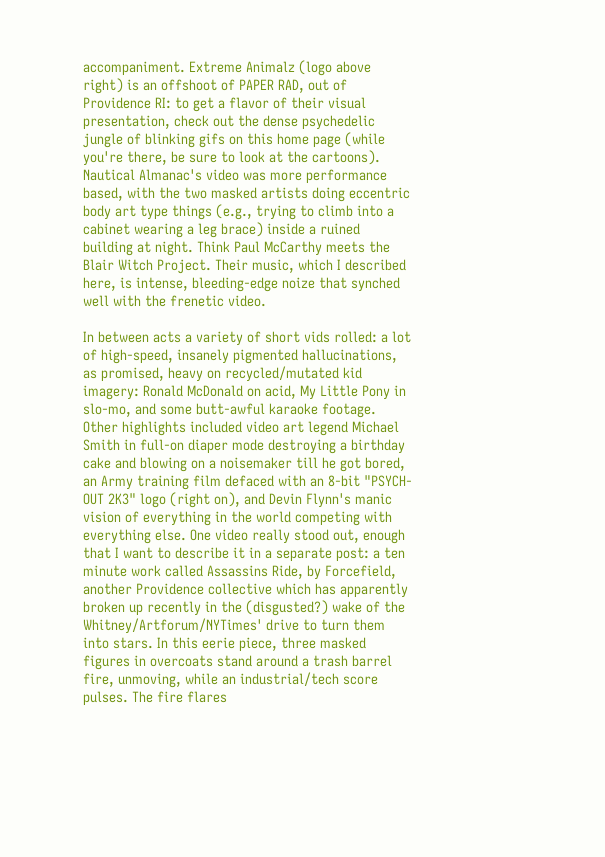accompaniment. Extreme Animalz (logo above right) is an offshoot of PAPER RAD, out of Providence RI: to get a flavor of their visual presentation, check out the dense psychedelic jungle of blinking gifs on this home page (while you're there, be sure to look at the cartoons). Nautical Almanac's video was more performance based, with the two masked artists doing eccentric body art type things (e.g., trying to climb into a cabinet wearing a leg brace) inside a ruined building at night. Think Paul McCarthy meets the Blair Witch Project. Their music, which I described here, is intense, bleeding-edge noize that synched well with the frenetic video.

In between acts a variety of short vids rolled: a lot of high-speed, insanely pigmented hallucinations, as promised, heavy on recycled/mutated kid imagery: Ronald McDonald on acid, My Little Pony in slo-mo, and some butt-awful karaoke footage. Other highlights included video art legend Michael Smith in full-on diaper mode destroying a birthday cake and blowing on a noisemaker till he got bored, an Army training film defaced with an 8-bit "PSYCH-OUT 2K3" logo (right on), and Devin Flynn's manic vision of everything in the world competing with everything else. One video really stood out, enough that I want to describe it in a separate post: a ten minute work called Assassins Ride, by Forcefield, another Providence collective which has apparently broken up recently in the (disgusted?) wake of the Whitney/Artforum/NYTimes' drive to turn them into stars. In this eerie piece, three masked figures in overcoats stand around a trash barrel fire, unmoving, while an industrial/tech score pulses. The fire flares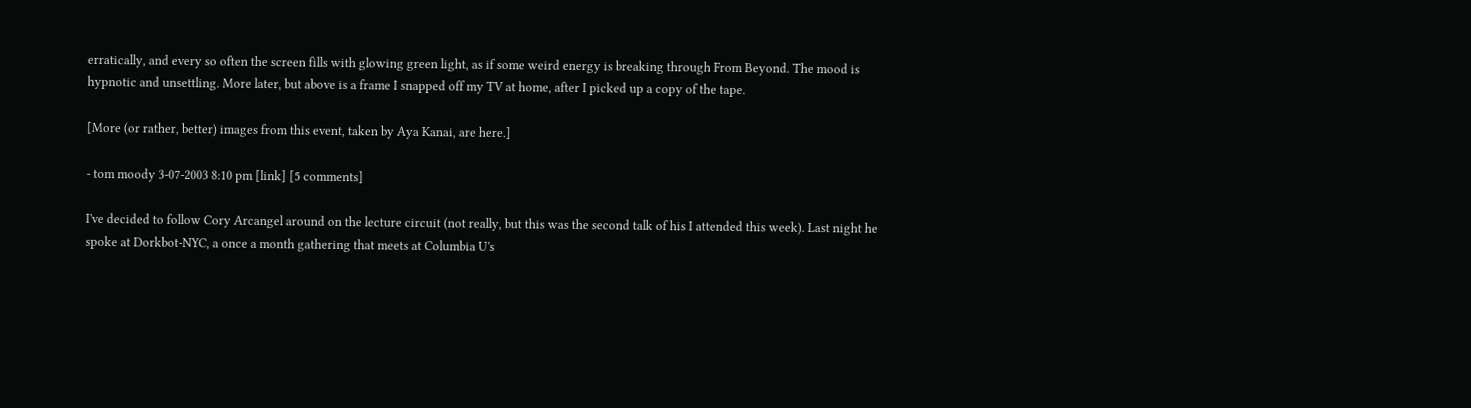erratically, and every so often the screen fills with glowing green light, as if some weird energy is breaking through From Beyond. The mood is hypnotic and unsettling. More later, but above is a frame I snapped off my TV at home, after I picked up a copy of the tape.

[More (or rather, better) images from this event, taken by Aya Kanai, are here.]

- tom moody 3-07-2003 8:10 pm [link] [5 comments]

I've decided to follow Cory Arcangel around on the lecture circuit (not really, but this was the second talk of his I attended this week). Last night he spoke at Dorkbot-NYC, a once a month gathering that meets at Columbia U's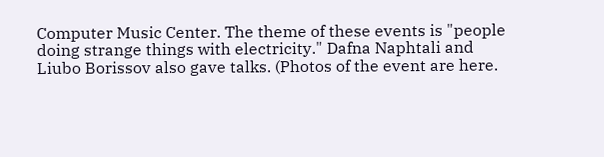Computer Music Center. The theme of these events is "people doing strange things with electricity." Dafna Naphtali and Liubo Borissov also gave talks. (Photos of the event are here.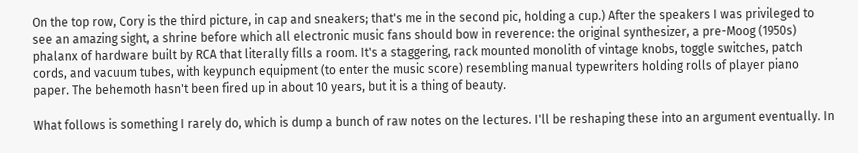On the top row, Cory is the third picture, in cap and sneakers; that's me in the second pic, holding a cup.) After the speakers I was privileged to see an amazing sight, a shrine before which all electronic music fans should bow in reverence: the original synthesizer, a pre-Moog (1950s) phalanx of hardware built by RCA that literally fills a room. It's a staggering, rack mounted monolith of vintage knobs, toggle switches, patch cords, and vacuum tubes, with keypunch equipment (to enter the music score) resembling manual typewriters holding rolls of player piano paper. The behemoth hasn't been fired up in about 10 years, but it is a thing of beauty.

What follows is something I rarely do, which is dump a bunch of raw notes on the lectures. I'll be reshaping these into an argument eventually. In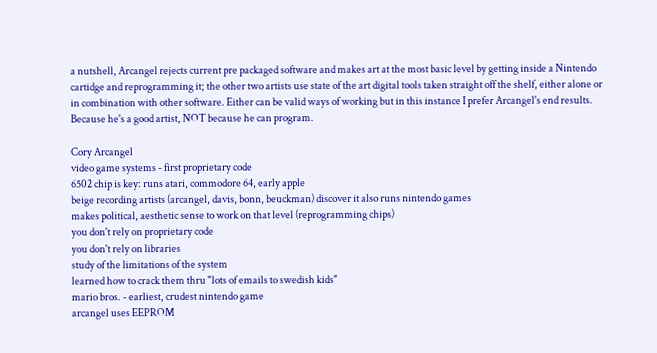a nutshell, Arcangel rejects current pre packaged software and makes art at the most basic level by getting inside a Nintendo cartidge and reprogramming it; the other two artists use state of the art digital tools taken straight off the shelf, either alone or in combination with other software. Either can be valid ways of working but in this instance I prefer Arcangel's end results. Because he's a good artist, NOT because he can program.

Cory Arcangel
video game systems - first proprietary code
6502 chip is key: runs atari, commodore 64, early apple
beige recording artists (arcangel, davis, bonn, beuckman) discover it also runs nintendo games
makes political, aesthetic sense to work on that level (reprogramming chips)
you don't rely on proprietary code
you don't rely on libraries
study of the limitations of the system
learned how to crack them thru "lots of emails to swedish kids"
mario bros. - earliest, crudest nintendo game
arcangel uses EEPROM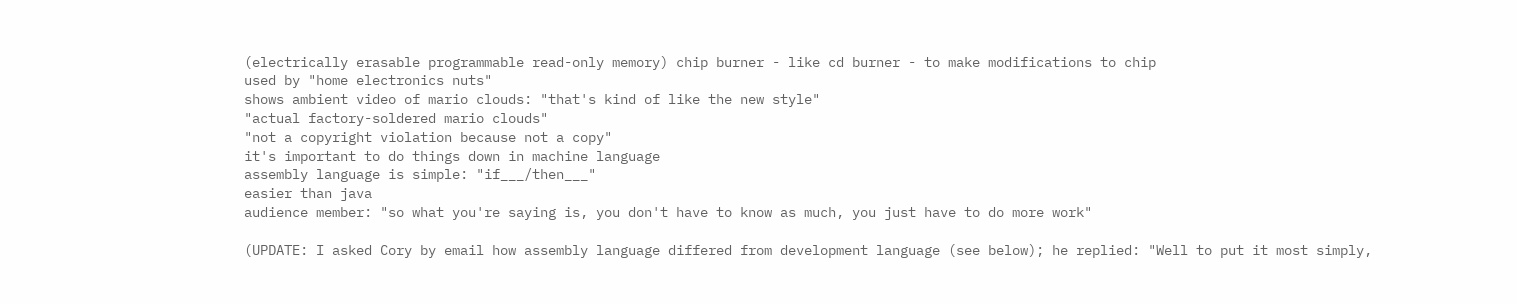(electrically erasable programmable read-only memory) chip burner - like cd burner - to make modifications to chip
used by "home electronics nuts"
shows ambient video of mario clouds: "that's kind of like the new style"
"actual factory-soldered mario clouds"
"not a copyright violation because not a copy"
it's important to do things down in machine language
assembly language is simple: "if___/then___"
easier than java
audience member: "so what you're saying is, you don't have to know as much, you just have to do more work"

(UPDATE: I asked Cory by email how assembly language differed from development language (see below); he replied: "Well to put it most simply,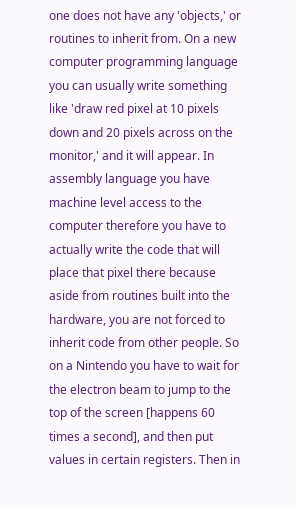one does not have any 'objects,' or routines to inherit from. On a new computer programming language you can usually write something like 'draw red pixel at 10 pixels down and 20 pixels across on the monitor,' and it will appear. In assembly language you have machine level access to the computer therefore you have to actually write the code that will place that pixel there because aside from routines built into the hardware, you are not forced to inherit code from other people. So on a Nintendo you have to wait for the electron beam to jump to the top of the screen [happens 60 times a second], and then put values in certain registers. Then in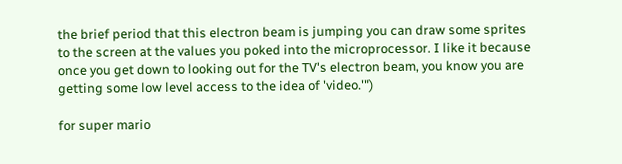the brief period that this electron beam is jumping you can draw some sprites to the screen at the values you poked into the microprocessor. I like it because once you get down to looking out for the TV's electron beam, you know you are getting some low level access to the idea of 'video.'")

for super mario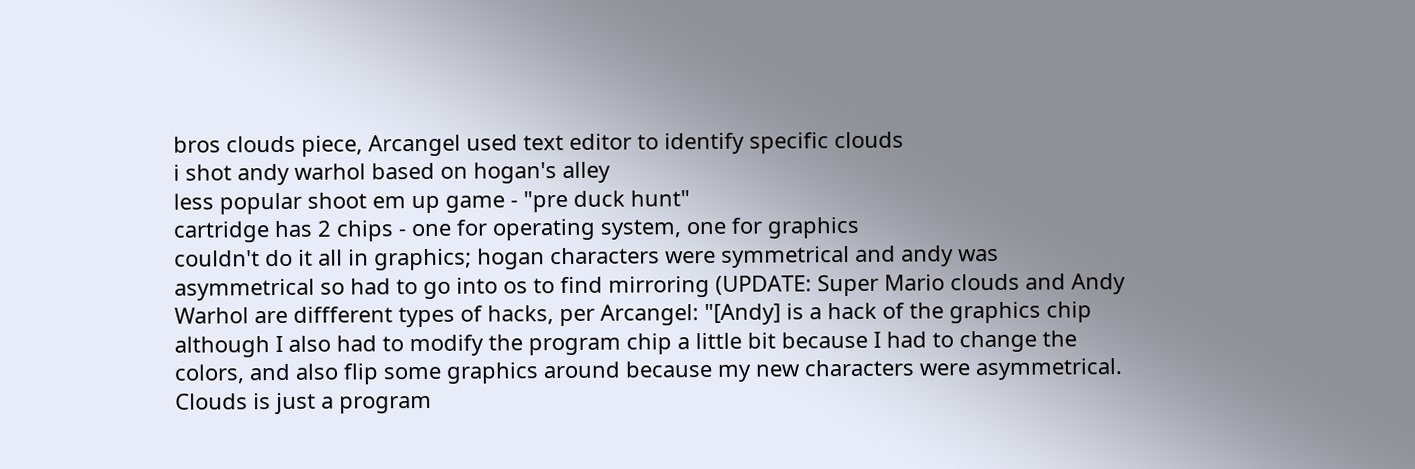bros clouds piece, Arcangel used text editor to identify specific clouds
i shot andy warhol based on hogan's alley
less popular shoot em up game - "pre duck hunt"
cartridge has 2 chips - one for operating system, one for graphics
couldn't do it all in graphics; hogan characters were symmetrical and andy was asymmetrical so had to go into os to find mirroring (UPDATE: Super Mario clouds and Andy Warhol are diffferent types of hacks, per Arcangel: "[Andy] is a hack of the graphics chip although I also had to modify the program chip a little bit because I had to change the colors, and also flip some graphics around because my new characters were asymmetrical. Clouds is just a program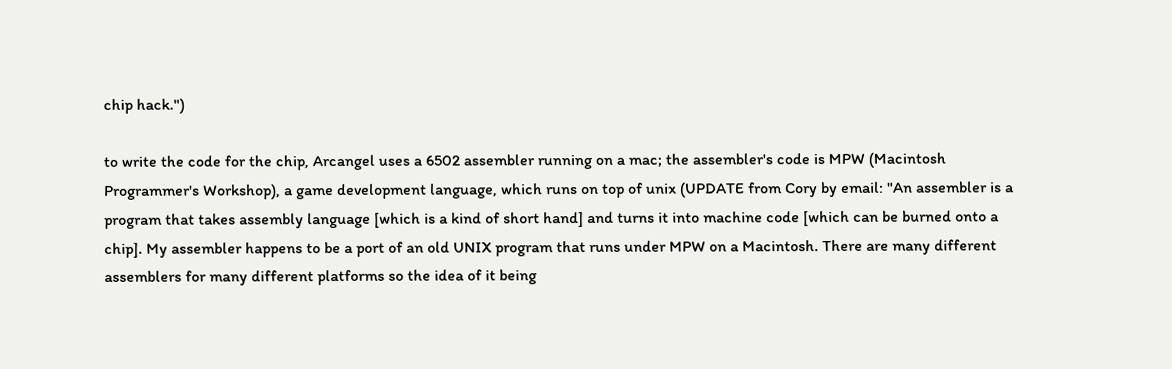chip hack.")

to write the code for the chip, Arcangel uses a 6502 assembler running on a mac; the assembler's code is MPW (Macintosh Programmer's Workshop), a game development language, which runs on top of unix (UPDATE from Cory by email: "An assembler is a program that takes assembly language [which is a kind of short hand] and turns it into machine code [which can be burned onto a chip]. My assembler happens to be a port of an old UNIX program that runs under MPW on a Macintosh. There are many different assemblers for many different platforms so the idea of it being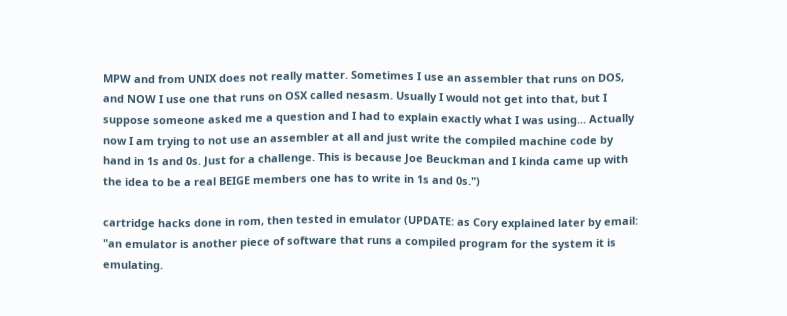MPW and from UNIX does not really matter. Sometimes I use an assembler that runs on DOS, and NOW I use one that runs on OSX called nesasm. Usually I would not get into that, but I suppose someone asked me a question and I had to explain exactly what I was using... Actually now I am trying to not use an assembler at all and just write the compiled machine code by hand in 1s and 0s. Just for a challenge. This is because Joe Beuckman and I kinda came up with the idea to be a real BEIGE members one has to write in 1s and 0s.")

cartridge hacks done in rom, then tested in emulator (UPDATE: as Cory explained later by email: "an emulator is another piece of software that runs a compiled program for the system it is emulating.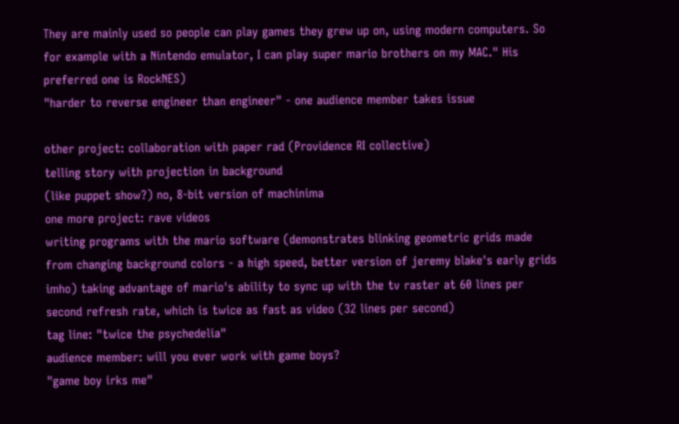They are mainly used so people can play games they grew up on, using modern computers. So for example with a Nintendo emulator, I can play super mario brothers on my MAC." His preferred one is RockNES)
"harder to reverse engineer than engineer" - one audience member takes issue

other project: collaboration with paper rad (Providence RI collective)
telling story with projection in background
(like puppet show?) no, 8-bit version of machinima
one more project: rave videos
writing programs with the mario software (demonstrates blinking geometric grids made from changing background colors - a high speed, better version of jeremy blake's early grids imho) taking advantage of mario's ability to sync up with the tv raster at 60 lines per second refresh rate, which is twice as fast as video (32 lines per second)
tag line: "twice the psychedelia"
audience member: will you ever work with game boys?
"game boy irks me"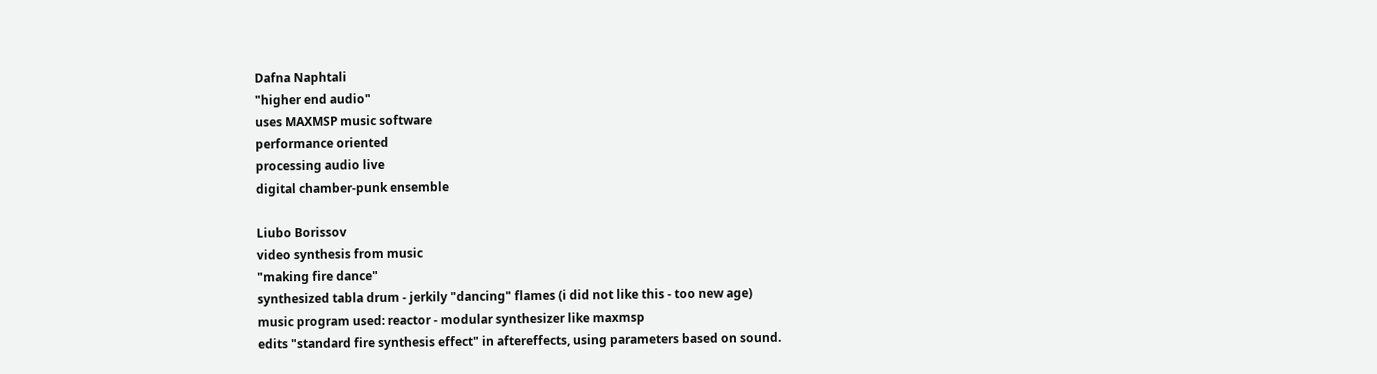Dafna Naphtali
"higher end audio"
uses MAXMSP music software
performance oriented
processing audio live
digital chamber-punk ensemble

Liubo Borissov
video synthesis from music
"making fire dance"
synthesized tabla drum - jerkily "dancing" flames (i did not like this - too new age)
music program used: reactor - modular synthesizer like maxmsp
edits "standard fire synthesis effect" in aftereffects, using parameters based on sound.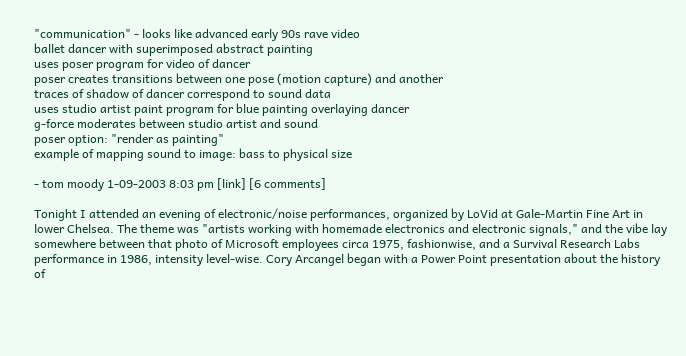"communication" - looks like advanced early 90s rave video
ballet dancer with superimposed abstract painting
uses poser program for video of dancer
poser creates transitions between one pose (motion capture) and another
traces of shadow of dancer correspond to sound data
uses studio artist paint program for blue painting overlaying dancer
g-force moderates between studio artist and sound
poser option: "render as painting"
example of mapping sound to image: bass to physical size

- tom moody 1-09-2003 8:03 pm [link] [6 comments]

Tonight I attended an evening of electronic/noise performances, organized by LoVid at Gale-Martin Fine Art in lower Chelsea. The theme was "artists working with homemade electronics and electronic signals," and the vibe lay somewhere between that photo of Microsoft employees circa 1975, fashionwise, and a Survival Research Labs performance in 1986, intensity level-wise. Cory Arcangel began with a Power Point presentation about the history of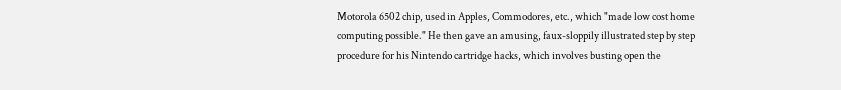Motorola 6502 chip, used in Apples, Commodores, etc., which "made low cost home computing possible." He then gave an amusing, faux-sloppily illustrated step by step procedure for his Nintendo cartridge hacks, which involves busting open the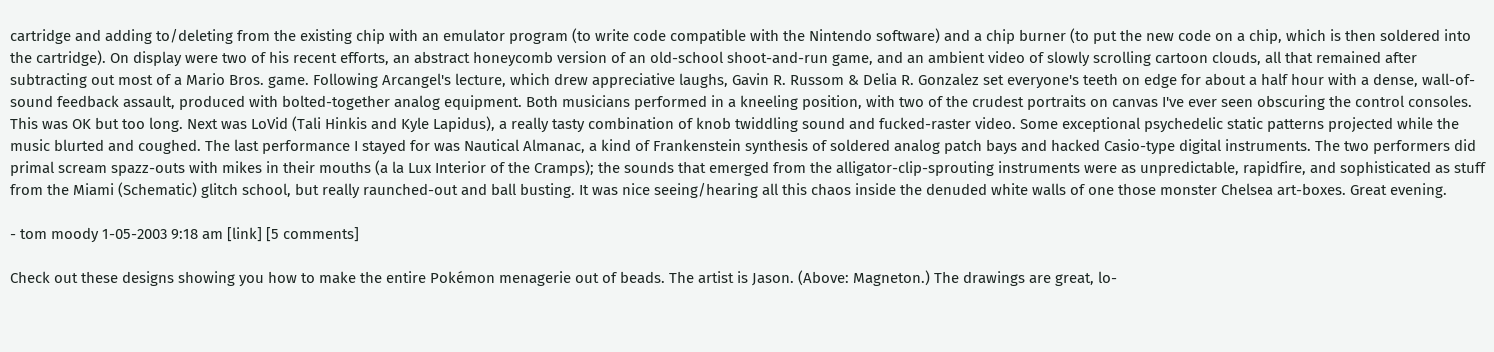cartridge and adding to/deleting from the existing chip with an emulator program (to write code compatible with the Nintendo software) and a chip burner (to put the new code on a chip, which is then soldered into the cartridge). On display were two of his recent efforts, an abstract honeycomb version of an old-school shoot-and-run game, and an ambient video of slowly scrolling cartoon clouds, all that remained after subtracting out most of a Mario Bros. game. Following Arcangel's lecture, which drew appreciative laughs, Gavin R. Russom & Delia R. Gonzalez set everyone's teeth on edge for about a half hour with a dense, wall-of-sound feedback assault, produced with bolted-together analog equipment. Both musicians performed in a kneeling position, with two of the crudest portraits on canvas I've ever seen obscuring the control consoles. This was OK but too long. Next was LoVid (Tali Hinkis and Kyle Lapidus), a really tasty combination of knob twiddling sound and fucked-raster video. Some exceptional psychedelic static patterns projected while the music blurted and coughed. The last performance I stayed for was Nautical Almanac, a kind of Frankenstein synthesis of soldered analog patch bays and hacked Casio-type digital instruments. The two performers did primal scream spazz-outs with mikes in their mouths (a la Lux Interior of the Cramps); the sounds that emerged from the alligator-clip-sprouting instruments were as unpredictable, rapidfire, and sophisticated as stuff from the Miami (Schematic) glitch school, but really raunched-out and ball busting. It was nice seeing/hearing all this chaos inside the denuded white walls of one those monster Chelsea art-boxes. Great evening.

- tom moody 1-05-2003 9:18 am [link] [5 comments]

Check out these designs showing you how to make the entire Pokémon menagerie out of beads. The artist is Jason. (Above: Magneton.) The drawings are great, lo-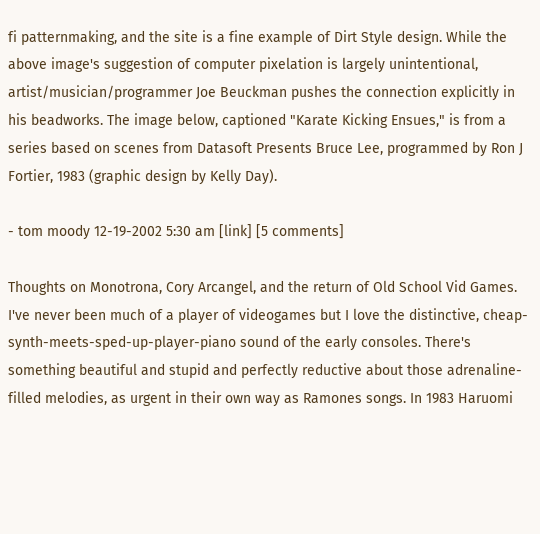fi patternmaking, and the site is a fine example of Dirt Style design. While the above image's suggestion of computer pixelation is largely unintentional, artist/musician/programmer Joe Beuckman pushes the connection explicitly in his beadworks. The image below, captioned "Karate Kicking Ensues," is from a series based on scenes from Datasoft Presents Bruce Lee, programmed by Ron J Fortier, 1983 (graphic design by Kelly Day).

- tom moody 12-19-2002 5:30 am [link] [5 comments]

Thoughts on Monotrona, Cory Arcangel, and the return of Old School Vid Games. I've never been much of a player of videogames but I love the distinctive, cheap-synth-meets-sped-up-player-piano sound of the early consoles. There's something beautiful and stupid and perfectly reductive about those adrenaline-filled melodies, as urgent in their own way as Ramones songs. In 1983 Haruomi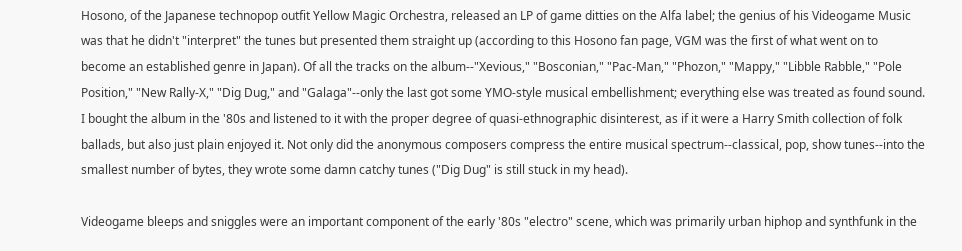Hosono, of the Japanese technopop outfit Yellow Magic Orchestra, released an LP of game ditties on the Alfa label; the genius of his Videogame Music was that he didn't "interpret" the tunes but presented them straight up (according to this Hosono fan page, VGM was the first of what went on to become an established genre in Japan). Of all the tracks on the album--"Xevious," "Bosconian," "Pac-Man," "Phozon," "Mappy," "Libble Rabble," "Pole Position," "New Rally-X," "Dig Dug," and "Galaga"--only the last got some YMO-style musical embellishment; everything else was treated as found sound. I bought the album in the '80s and listened to it with the proper degree of quasi-ethnographic disinterest, as if it were a Harry Smith collection of folk ballads, but also just plain enjoyed it. Not only did the anonymous composers compress the entire musical spectrum--classical, pop, show tunes--into the smallest number of bytes, they wrote some damn catchy tunes ("Dig Dug" is still stuck in my head).

Videogame bleeps and sniggles were an important component of the early '80s "electro" scene, which was primarily urban hiphop and synthfunk in the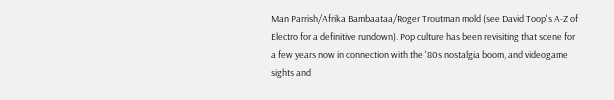Man Parrish/Afrika Bambaataa/Roger Troutman mold (see David Toop's A-Z of Electro for a definitive rundown). Pop culture has been revisiting that scene for a few years now in connection with the '80s nostalgia boom, and videogame sights and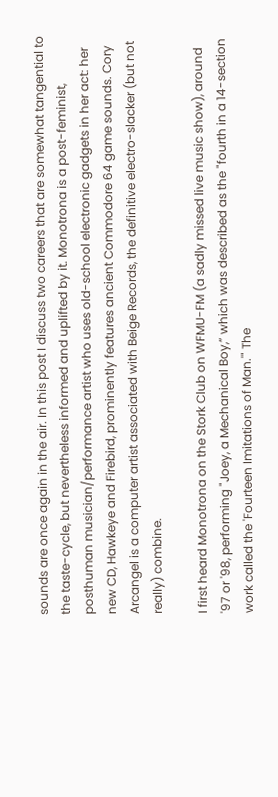sounds are once again in the air. In this post I discuss two careers that are somewhat tangential to the taste-cycle, but nevertheless informed and uplifted by it. Monotrona is a post-feminist, posthuman musician/performance artist who uses old-school electronic gadgets in her act: her new CD, Hawkeye and Firebird, prominently features ancient Commodore 64 game sounds. Cory Arcangel is a computer artist associated with Beige Records, the definitive electro-slacker (but not really) combine.

I first heard Monotrona on the Stork Club on WFMU-FM (a sadly missed live music show), around '97 or '98, performing "Joey, a Mechanical Boy,” which was described as the "fourth in a 14-section work called the 'Fourteen Imitations of Man.'" The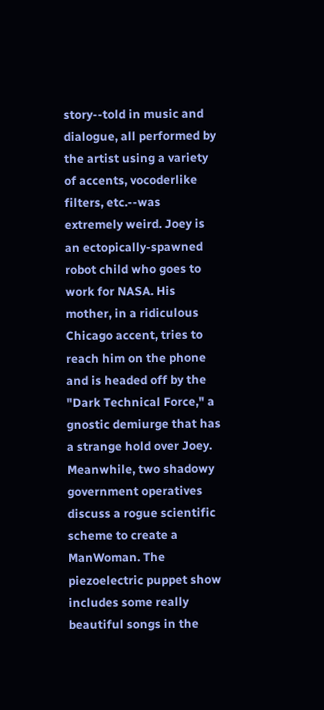story--told in music and dialogue, all performed by the artist using a variety of accents, vocoderlike filters, etc.--was extremely weird. Joey is an ectopically-spawned robot child who goes to work for NASA. His mother, in a ridiculous Chicago accent, tries to reach him on the phone and is headed off by the "Dark Technical Force," a gnostic demiurge that has a strange hold over Joey. Meanwhile, two shadowy government operatives discuss a rogue scientific scheme to create a ManWoman. The piezoelectric puppet show includes some really beautiful songs in the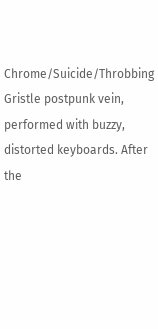Chrome/Suicide/Throbbing Gristle postpunk vein, performed with buzzy, distorted keyboards. After the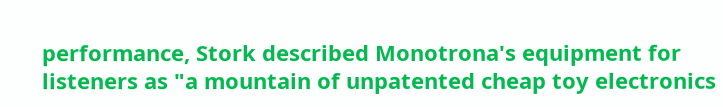performance, Stork described Monotrona's equipment for listeners as "a mountain of unpatented cheap toy electronics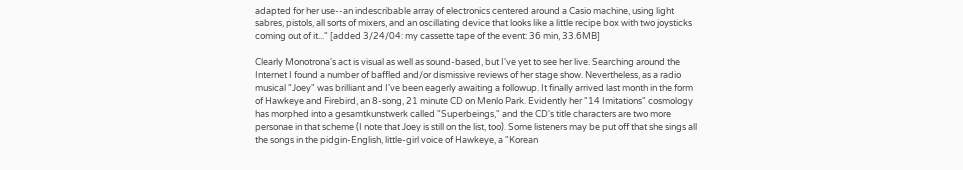adapted for her use--an indescribable array of electronics centered around a Casio machine, using light sabres, pistols, all sorts of mixers, and an oscillating device that looks like a little recipe box with two joysticks coming out of it..." [added 3/24/04: my cassette tape of the event: 36 min, 33.6MB]

Clearly Monotrona's act is visual as well as sound-based, but I've yet to see her live. Searching around the Internet I found a number of baffled and/or dismissive reviews of her stage show. Nevertheless, as a radio musical "Joey" was brilliant and I've been eagerly awaiting a followup. It finally arrived last month in the form of Hawkeye and Firebird, an 8-song, 21 minute CD on Menlo Park. Evidently her "14 Imitations" cosmology has morphed into a gesamtkunstwerk called "Superbeings," and the CD's title characters are two more personae in that scheme (I note that Joey is still on the list, too). Some listeners may be put off that she sings all the songs in the pidgin-English, little-girl voice of Hawkeye, a "Korean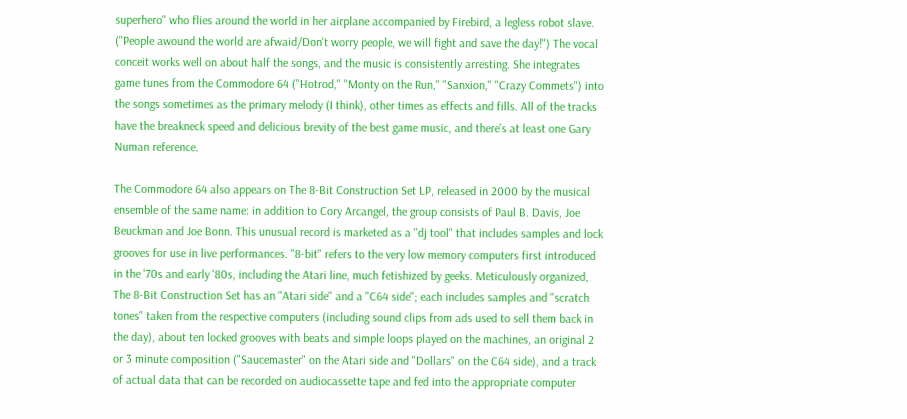superhero" who flies around the world in her airplane accompanied by Firebird, a legless robot slave. ("People awound the world are afwaid/Don't worry people, we will fight and save the day!") The vocal conceit works well on about half the songs, and the music is consistently arresting. She integrates game tunes from the Commodore 64 ("Hotrod," "Monty on the Run," "Sanxion," "Crazy Commets") into the songs sometimes as the primary melody (I think), other times as effects and fills. All of the tracks have the breakneck speed and delicious brevity of the best game music, and there's at least one Gary Numan reference.

The Commodore 64 also appears on The 8-Bit Construction Set LP, released in 2000 by the musical ensemble of the same name: in addition to Cory Arcangel, the group consists of Paul B. Davis, Joe Beuckman and Joe Bonn. This unusual record is marketed as a "dj tool" that includes samples and lock grooves for use in live performances. "8-bit" refers to the very low memory computers first introduced in the '70s and early '80s, including the Atari line, much fetishized by geeks. Meticulously organized, The 8-Bit Construction Set has an "Atari side" and a "C64 side"; each includes samples and "scratch tones" taken from the respective computers (including sound clips from ads used to sell them back in the day), about ten locked grooves with beats and simple loops played on the machines, an original 2 or 3 minute composition ("Saucemaster" on the Atari side and "Dollars" on the C64 side), and a track of actual data that can be recorded on audiocassette tape and fed into the appropriate computer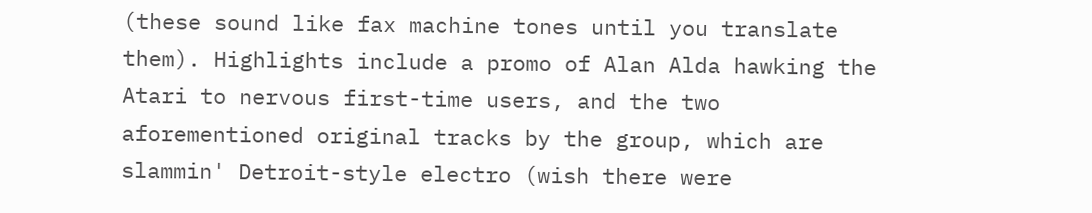(these sound like fax machine tones until you translate them). Highlights include a promo of Alan Alda hawking the Atari to nervous first-time users, and the two aforementioned original tracks by the group, which are slammin' Detroit-style electro (wish there were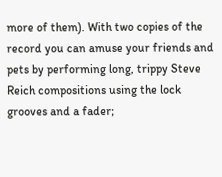more of them). With two copies of the record you can amuse your friends and pets by performing long, trippy Steve Reich compositions using the lock grooves and a fader;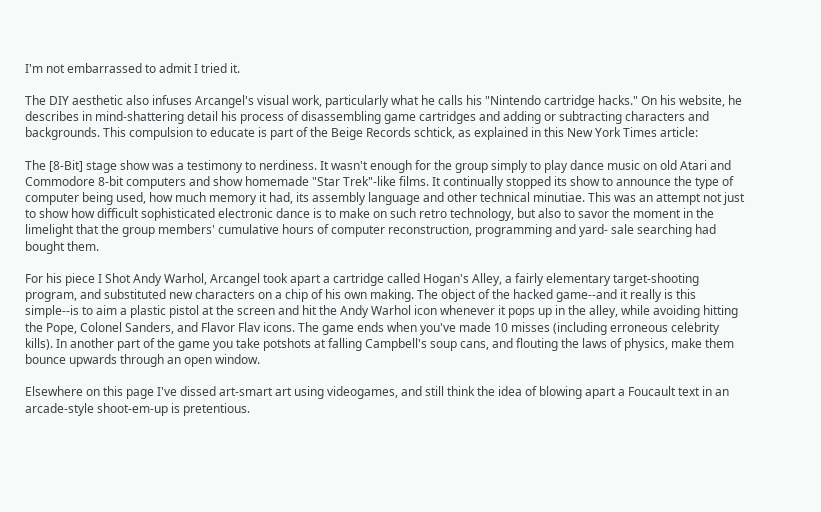I'm not embarrassed to admit I tried it.

The DIY aesthetic also infuses Arcangel's visual work, particularly what he calls his "Nintendo cartridge hacks." On his website, he describes in mind-shattering detail his process of disassembling game cartridges and adding or subtracting characters and backgrounds. This compulsion to educate is part of the Beige Records schtick, as explained in this New York Times article:

The [8-Bit] stage show was a testimony to nerdiness. It wasn't enough for the group simply to play dance music on old Atari and Commodore 8-bit computers and show homemade "Star Trek"-like films. It continually stopped its show to announce the type of computer being used, how much memory it had, its assembly language and other technical minutiae. This was an attempt not just to show how difficult sophisticated electronic dance is to make on such retro technology, but also to savor the moment in the limelight that the group members' cumulative hours of computer reconstruction, programming and yard- sale searching had bought them.

For his piece I Shot Andy Warhol, Arcangel took apart a cartridge called Hogan's Alley, a fairly elementary target-shooting program, and substituted new characters on a chip of his own making. The object of the hacked game--and it really is this simple--is to aim a plastic pistol at the screen and hit the Andy Warhol icon whenever it pops up in the alley, while avoiding hitting the Pope, Colonel Sanders, and Flavor Flav icons. The game ends when you've made 10 misses (including erroneous celebrity kills). In another part of the game you take potshots at falling Campbell's soup cans, and flouting the laws of physics, make them bounce upwards through an open window.

Elsewhere on this page I've dissed art-smart art using videogames, and still think the idea of blowing apart a Foucault text in an arcade-style shoot-em-up is pretentious.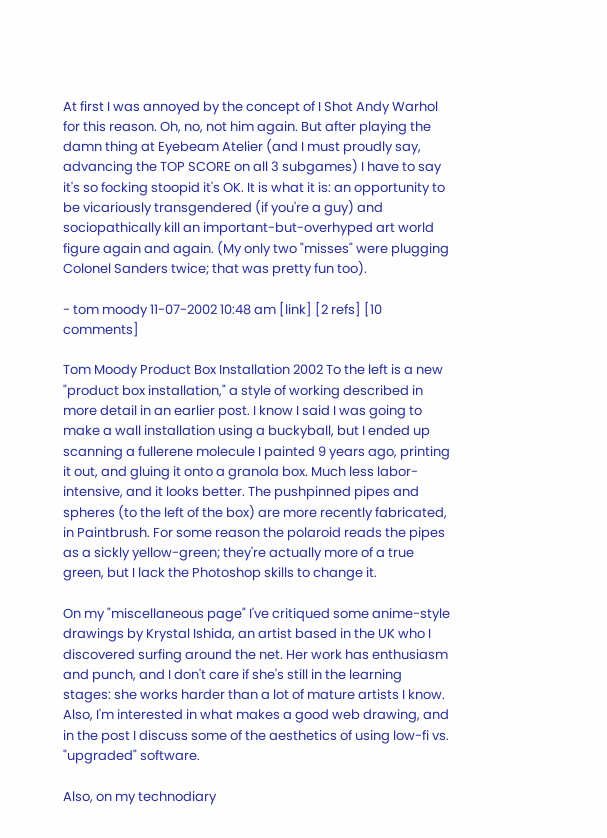At first I was annoyed by the concept of I Shot Andy Warhol for this reason. Oh, no, not him again. But after playing the damn thing at Eyebeam Atelier (and I must proudly say, advancing the TOP SCORE on all 3 subgames) I have to say it's so focking stoopid it's OK. It is what it is: an opportunity to be vicariously transgendered (if you're a guy) and sociopathically kill an important-but-overhyped art world figure again and again. (My only two "misses" were plugging Colonel Sanders twice; that was pretty fun too).

- tom moody 11-07-2002 10:48 am [link] [2 refs] [10 comments]

Tom Moody Product Box Installation 2002 To the left is a new "product box installation," a style of working described in more detail in an earlier post. I know I said I was going to make a wall installation using a buckyball, but I ended up scanning a fullerene molecule I painted 9 years ago, printing it out, and gluing it onto a granola box. Much less labor-intensive, and it looks better. The pushpinned pipes and spheres (to the left of the box) are more recently fabricated, in Paintbrush. For some reason the polaroid reads the pipes as a sickly yellow-green; they're actually more of a true green, but I lack the Photoshop skills to change it.

On my "miscellaneous page" I've critiqued some anime-style drawings by Krystal Ishida, an artist based in the UK who I discovered surfing around the net. Her work has enthusiasm and punch, and I don't care if she's still in the learning stages: she works harder than a lot of mature artists I know. Also, I'm interested in what makes a good web drawing, and in the post I discuss some of the aesthetics of using low-fi vs. "upgraded" software.

Also, on my technodiary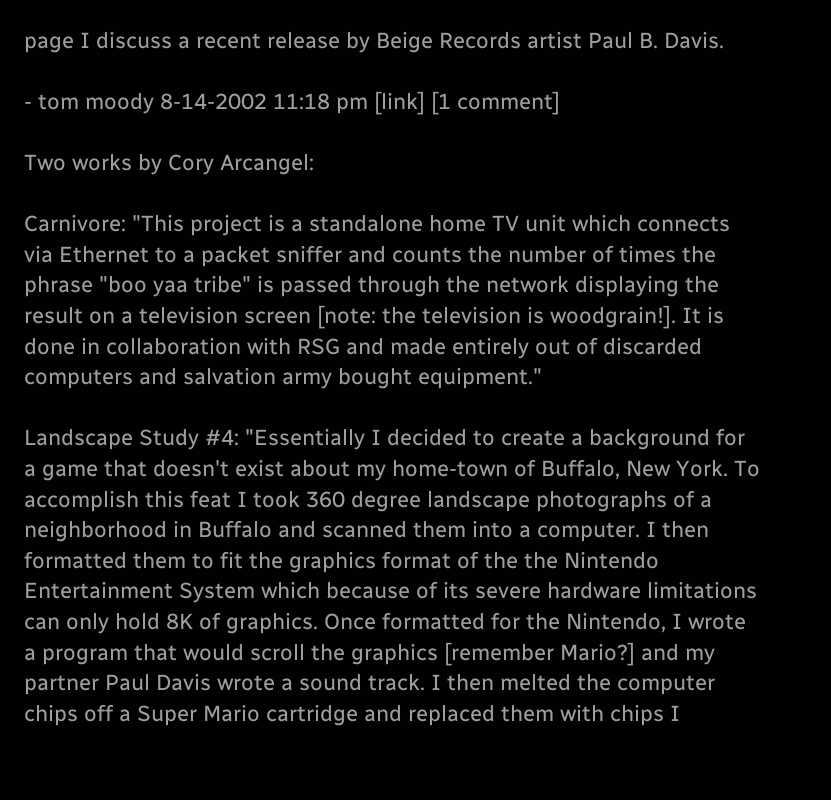page I discuss a recent release by Beige Records artist Paul B. Davis.

- tom moody 8-14-2002 11:18 pm [link] [1 comment]

Two works by Cory Arcangel:

Carnivore: "This project is a standalone home TV unit which connects via Ethernet to a packet sniffer and counts the number of times the phrase "boo yaa tribe" is passed through the network displaying the result on a television screen [note: the television is woodgrain!]. It is done in collaboration with RSG and made entirely out of discarded computers and salvation army bought equipment."

Landscape Study #4: "Essentially I decided to create a background for a game that doesn't exist about my home-town of Buffalo, New York. To accomplish this feat I took 360 degree landscape photographs of a neighborhood in Buffalo and scanned them into a computer. I then formatted them to fit the graphics format of the the Nintendo Entertainment System which because of its severe hardware limitations can only hold 8K of graphics. Once formatted for the Nintendo, I wrote a program that would scroll the graphics [remember Mario?] and my partner Paul Davis wrote a sound track. I then melted the computer chips off a Super Mario cartridge and replaced them with chips I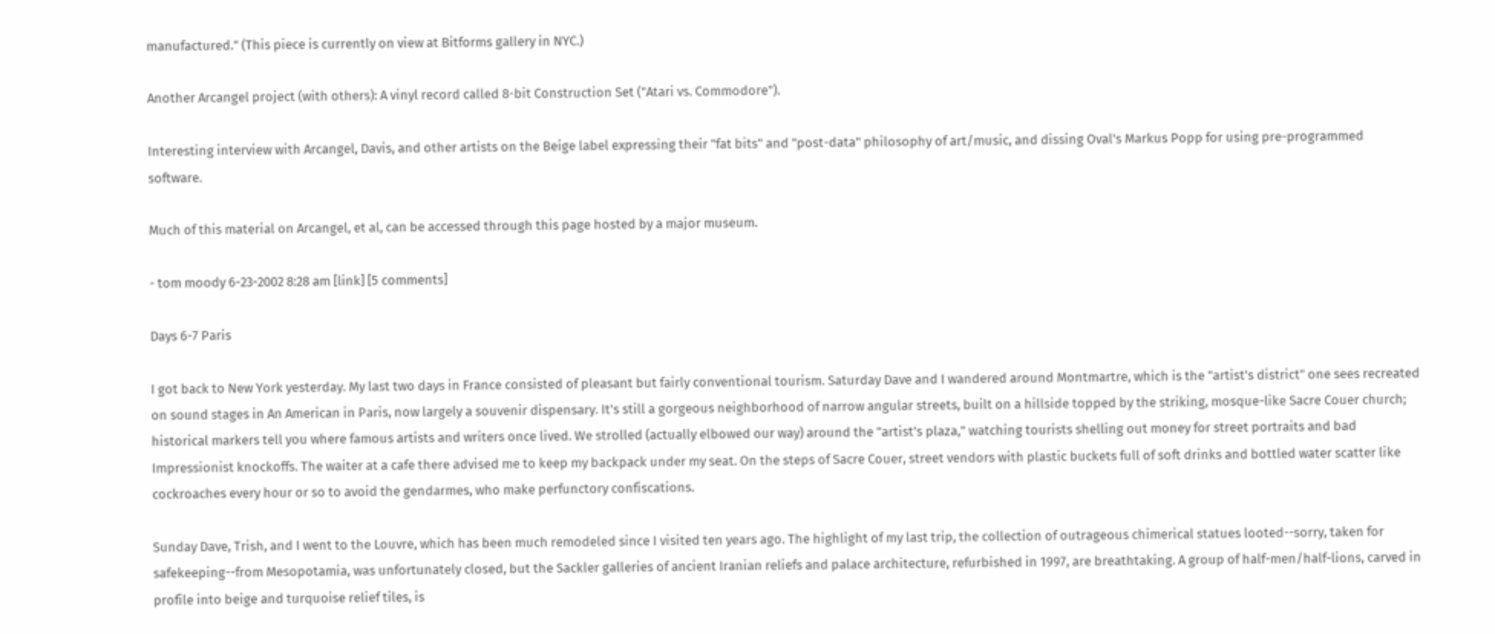manufactured." (This piece is currently on view at Bitforms gallery in NYC.)

Another Arcangel project (with others): A vinyl record called 8-bit Construction Set ("Atari vs. Commodore").

Interesting interview with Arcangel, Davis, and other artists on the Beige label expressing their "fat bits" and "post-data" philosophy of art/music, and dissing Oval's Markus Popp for using pre-programmed software.

Much of this material on Arcangel, et al, can be accessed through this page hosted by a major museum.

- tom moody 6-23-2002 8:28 am [link] [5 comments]

Days 6-7 Paris

I got back to New York yesterday. My last two days in France consisted of pleasant but fairly conventional tourism. Saturday Dave and I wandered around Montmartre, which is the "artist's district" one sees recreated on sound stages in An American in Paris, now largely a souvenir dispensary. It's still a gorgeous neighborhood of narrow angular streets, built on a hillside topped by the striking, mosque-like Sacre Couer church; historical markers tell you where famous artists and writers once lived. We strolled (actually elbowed our way) around the "artist's plaza," watching tourists shelling out money for street portraits and bad Impressionist knockoffs. The waiter at a cafe there advised me to keep my backpack under my seat. On the steps of Sacre Couer, street vendors with plastic buckets full of soft drinks and bottled water scatter like cockroaches every hour or so to avoid the gendarmes, who make perfunctory confiscations.

Sunday Dave, Trish, and I went to the Louvre, which has been much remodeled since I visited ten years ago. The highlight of my last trip, the collection of outrageous chimerical statues looted--sorry, taken for safekeeping--from Mesopotamia, was unfortunately closed, but the Sackler galleries of ancient Iranian reliefs and palace architecture, refurbished in 1997, are breathtaking. A group of half-men/half-lions, carved in profile into beige and turquoise relief tiles, is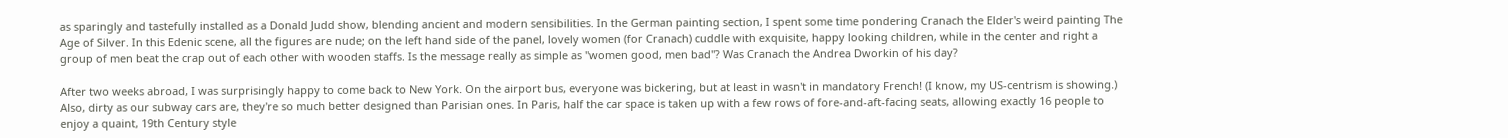as sparingly and tastefully installed as a Donald Judd show, blending ancient and modern sensibilities. In the German painting section, I spent some time pondering Cranach the Elder's weird painting The Age of Silver. In this Edenic scene, all the figures are nude; on the left hand side of the panel, lovely women (for Cranach) cuddle with exquisite, happy looking children, while in the center and right a group of men beat the crap out of each other with wooden staffs. Is the message really as simple as "women good, men bad"? Was Cranach the Andrea Dworkin of his day?

After two weeks abroad, I was surprisingly happy to come back to New York. On the airport bus, everyone was bickering, but at least in wasn't in mandatory French! (I know, my US-centrism is showing.) Also, dirty as our subway cars are, they're so much better designed than Parisian ones. In Paris, half the car space is taken up with a few rows of fore-and-aft-facing seats, allowing exactly 16 people to enjoy a quaint, 19th Century style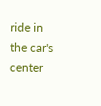ride in the car's center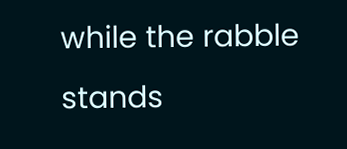while the rabble stands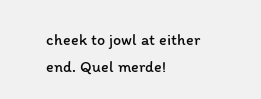cheek to jowl at either end. Quel merde!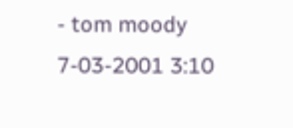- tom moody 7-03-2001 3:10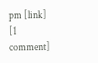pm [link] [1 comment]